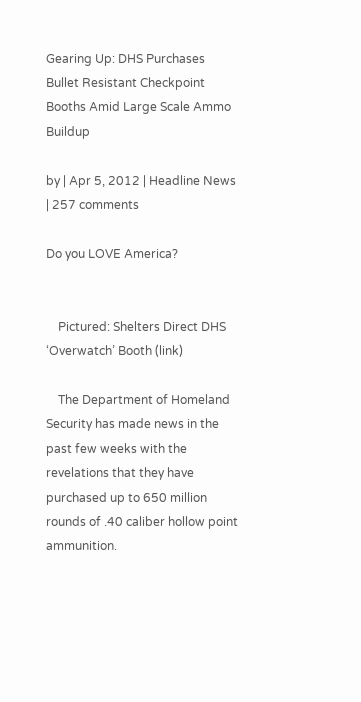Gearing Up: DHS Purchases Bullet Resistant Checkpoint Booths Amid Large Scale Ammo Buildup

by | Apr 5, 2012 | Headline News | 257 comments

Do you LOVE America?


    Pictured: Shelters Direct DHS ‘Overwatch’ Booth (link)

    The Department of Homeland Security has made news in the past few weeks with the revelations that they have purchased up to 650 million rounds of .40 caliber hollow point ammunition.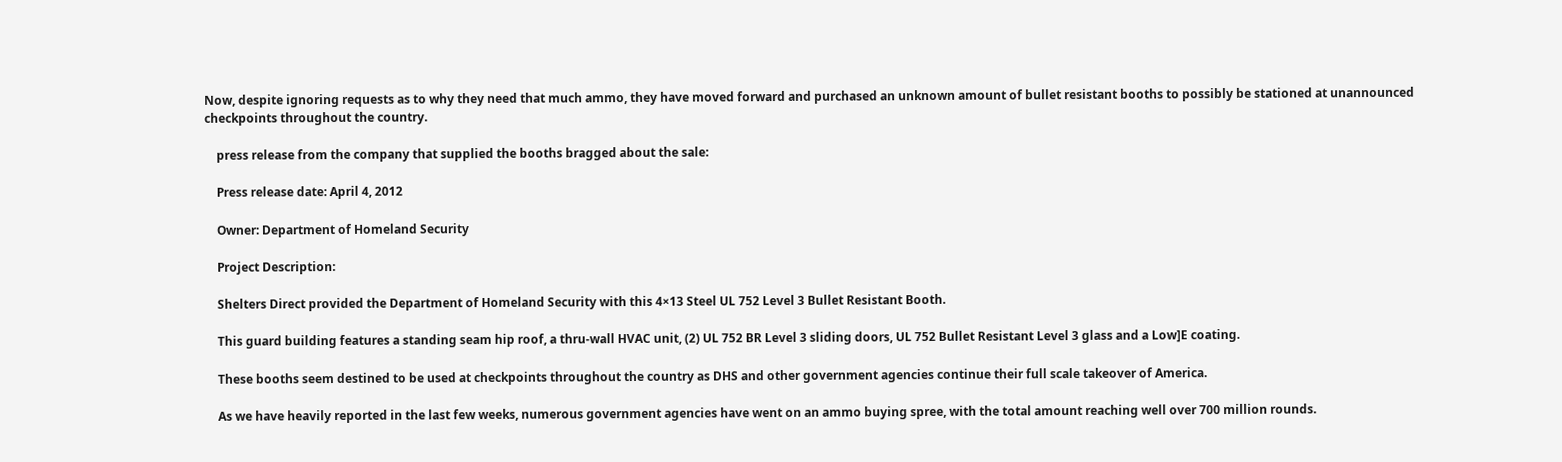Now, despite ignoring requests as to why they need that much ammo, they have moved forward and purchased an unknown amount of bullet resistant booths to possibly be stationed at unannounced checkpoints throughout the country.

    press release from the company that supplied the booths bragged about the sale:

    Press release date: April 4, 2012

    Owner: Department of Homeland Security

    Project Description:

    Shelters Direct provided the Department of Homeland Security with this 4×13 Steel UL 752 Level 3 Bullet Resistant Booth.

    This guard building features a standing seam hip roof, a thru-wall HVAC unit, (2) UL 752 BR Level 3 sliding doors, UL 752 Bullet Resistant Level 3 glass and a Low]E coating.

    These booths seem destined to be used at checkpoints throughout the country as DHS and other government agencies continue their full scale takeover of America.

    As we have heavily reported in the last few weeks, numerous government agencies have went on an ammo buying spree, with the total amount reaching well over 700 million rounds.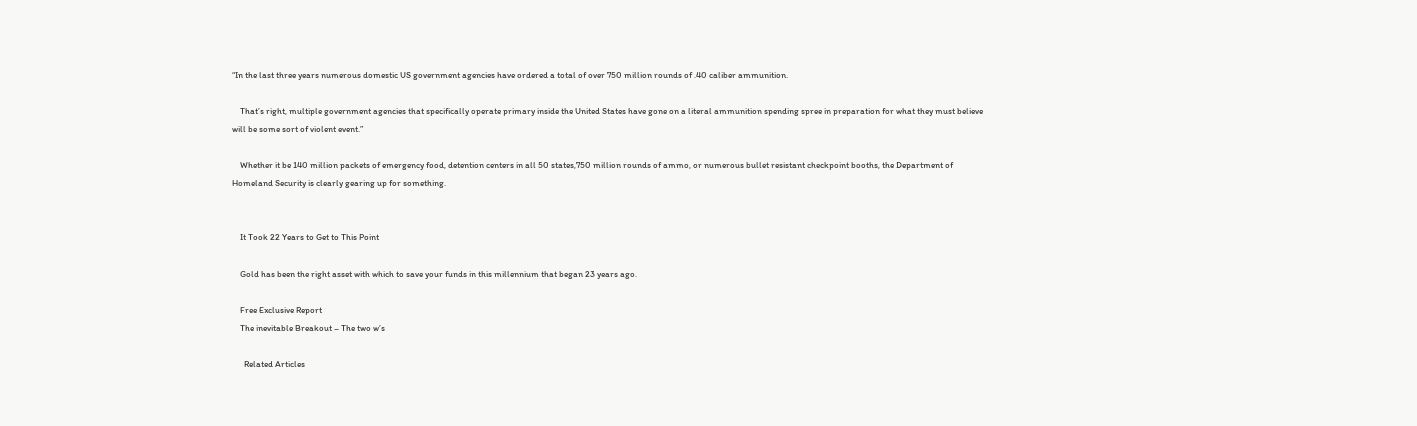“In the last three years numerous domestic US government agencies have ordered a total of over 750 million rounds of .40 caliber ammunition.

    That’s right, multiple government agencies that specifically operate primary inside the United States have gone on a literal ammunition spending spree in preparation for what they must believe will be some sort of violent event.”

    Whether it be 140 million packets of emergency food, detention centers in all 50 states,750 million rounds of ammo, or numerous bullet resistant checkpoint booths, the Department of Homeland Security is clearly gearing up for something.


    It Took 22 Years to Get to This Point

    Gold has been the right asset with which to save your funds in this millennium that began 23 years ago.

    Free Exclusive Report
    The inevitable Breakout – The two w’s

      Related Articles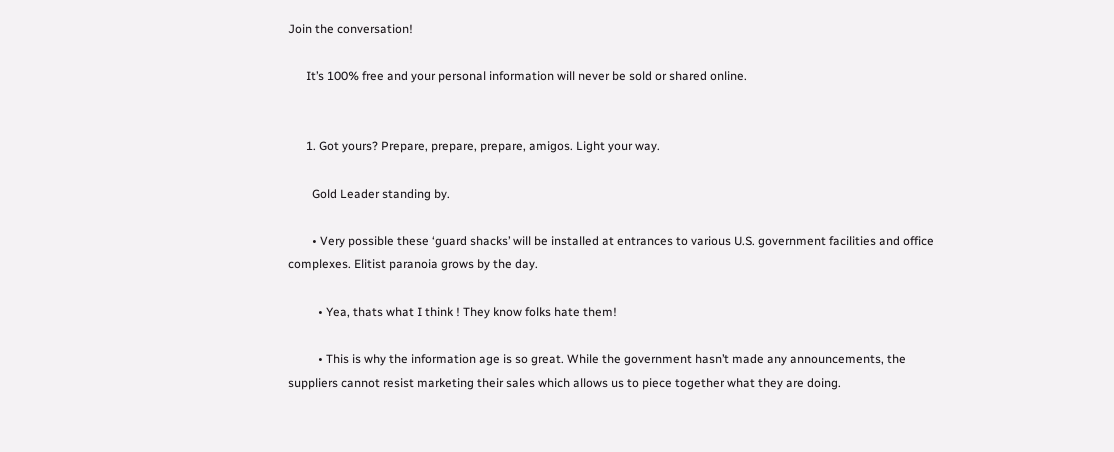Join the conversation!

      It’s 100% free and your personal information will never be sold or shared online.


      1. Got yours? Prepare, prepare, prepare, amigos. Light your way.

        Gold Leader standing by.

        • Very possible these ‘guard shacks’ will be installed at entrances to various U.S. government facilities and office complexes. Elitist paranoia grows by the day.

          • Yea, thats what I think ! They know folks hate them!

          • This is why the information age is so great. While the government hasn’t made any announcements, the suppliers cannot resist marketing their sales which allows us to piece together what they are doing.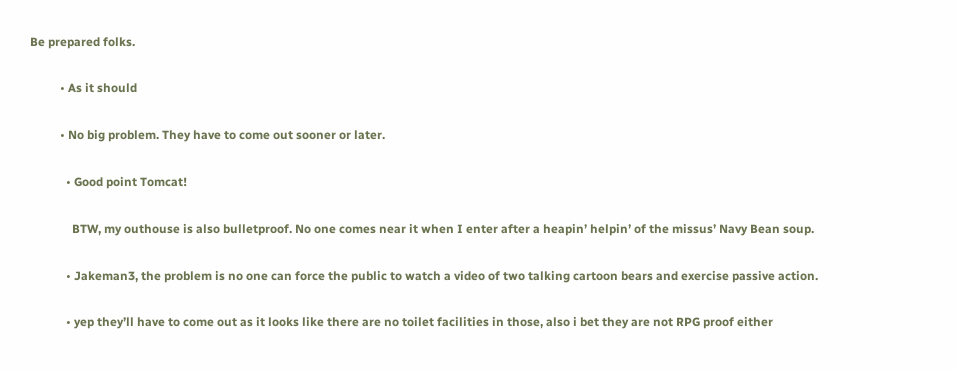Be prepared folks.

          • As it should

          • No big problem. They have to come out sooner or later.

            • Good point Tomcat!

              BTW, my outhouse is also bulletproof. No one comes near it when I enter after a heapin’ helpin’ of the missus’ Navy Bean soup.

            • Jakeman3, the problem is no one can force the public to watch a video of two talking cartoon bears and exercise passive action.

            • yep they’ll have to come out as it looks like there are no toilet facilities in those, also i bet they are not RPG proof either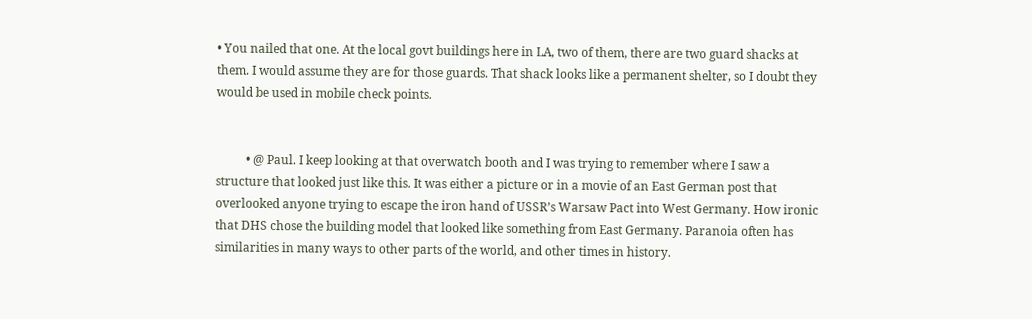• You nailed that one. At the local govt buildings here in LA, two of them, there are two guard shacks at them. I would assume they are for those guards. That shack looks like a permanent shelter, so I doubt they would be used in mobile check points.


          • @ Paul. I keep looking at that overwatch booth and I was trying to remember where I saw a structure that looked just like this. It was either a picture or in a movie of an East German post that overlooked anyone trying to escape the iron hand of USSR’s Warsaw Pact into West Germany. How ironic that DHS chose the building model that looked like something from East Germany. Paranoia often has similarities in many ways to other parts of the world, and other times in history.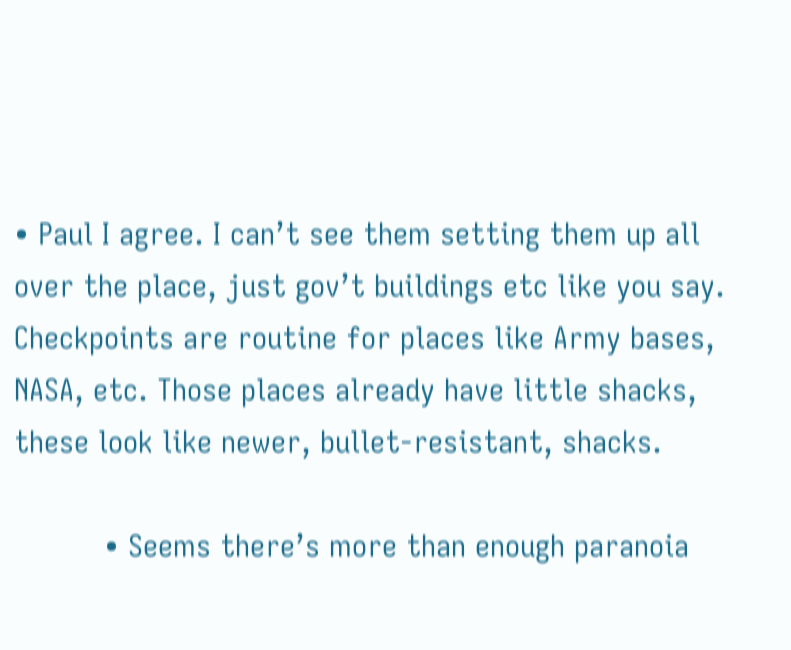• Paul I agree. I can’t see them setting them up all over the place, just gov’t buildings etc like you say. Checkpoints are routine for places like Army bases, NASA, etc. Those places already have little shacks, these look like newer, bullet-resistant, shacks.

          • Seems there’s more than enough paranoia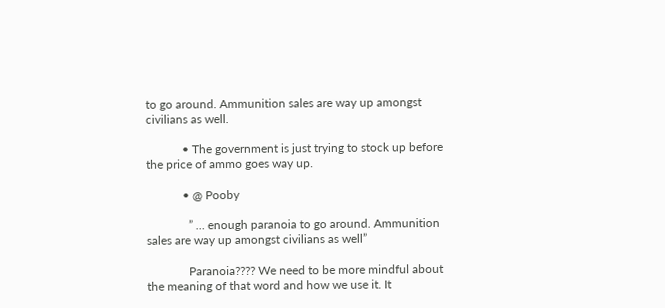to go around. Ammunition sales are way up amongst civilians as well.

            • The government is just trying to stock up before the price of ammo goes way up.

            • @ Pooby

              ” … enough paranoia to go around. Ammunition sales are way up amongst civilians as well”

              Paranoia???? We need to be more mindful about the meaning of that word and how we use it. It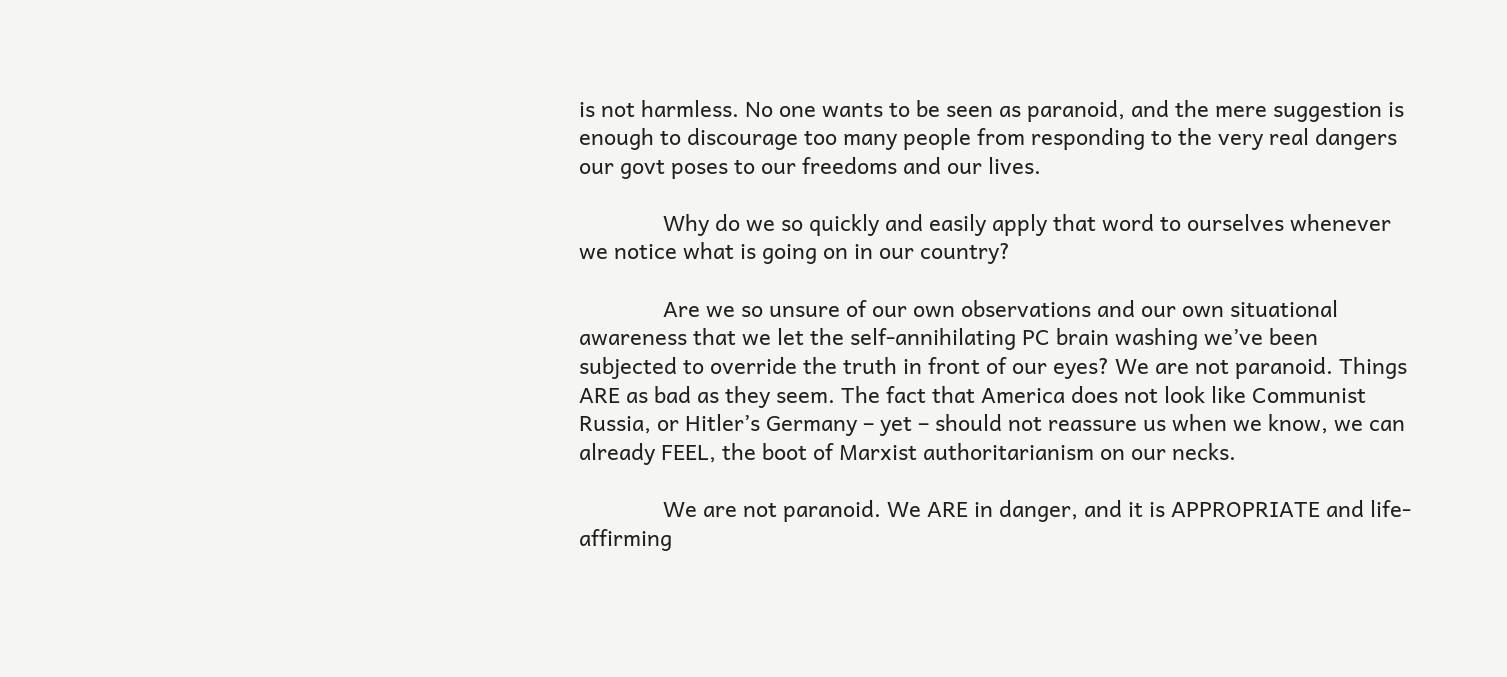is not harmless. No one wants to be seen as paranoid, and the mere suggestion is enough to discourage too many people from responding to the very real dangers our govt poses to our freedoms and our lives.

              Why do we so quickly and easily apply that word to ourselves whenever we notice what is going on in our country?

              Are we so unsure of our own observations and our own situational awareness that we let the self-annihilating PC brain washing we’ve been subjected to override the truth in front of our eyes? We are not paranoid. Things ARE as bad as they seem. The fact that America does not look like Communist Russia, or Hitler’s Germany – yet – should not reassure us when we know, we can already FEEL, the boot of Marxist authoritarianism on our necks.

              We are not paranoid. We ARE in danger, and it is APPROPRIATE and life-affirming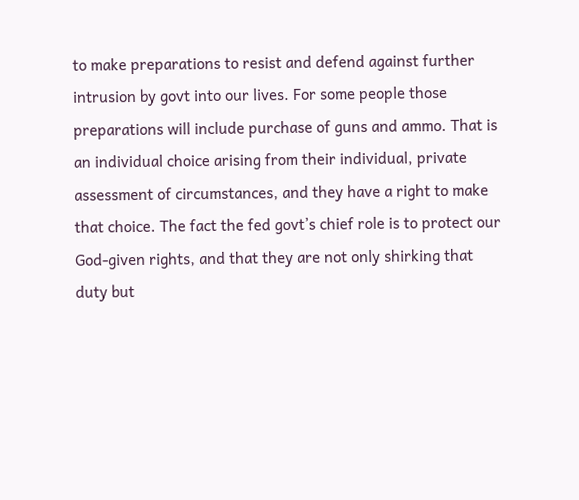to make preparations to resist and defend against further intrusion by govt into our lives. For some people those preparations will include purchase of guns and ammo. That is an individual choice arising from their individual, private assessment of circumstances, and they have a right to make that choice. The fact the fed govt’s chief role is to protect our God-given rights, and that they are not only shirking that duty but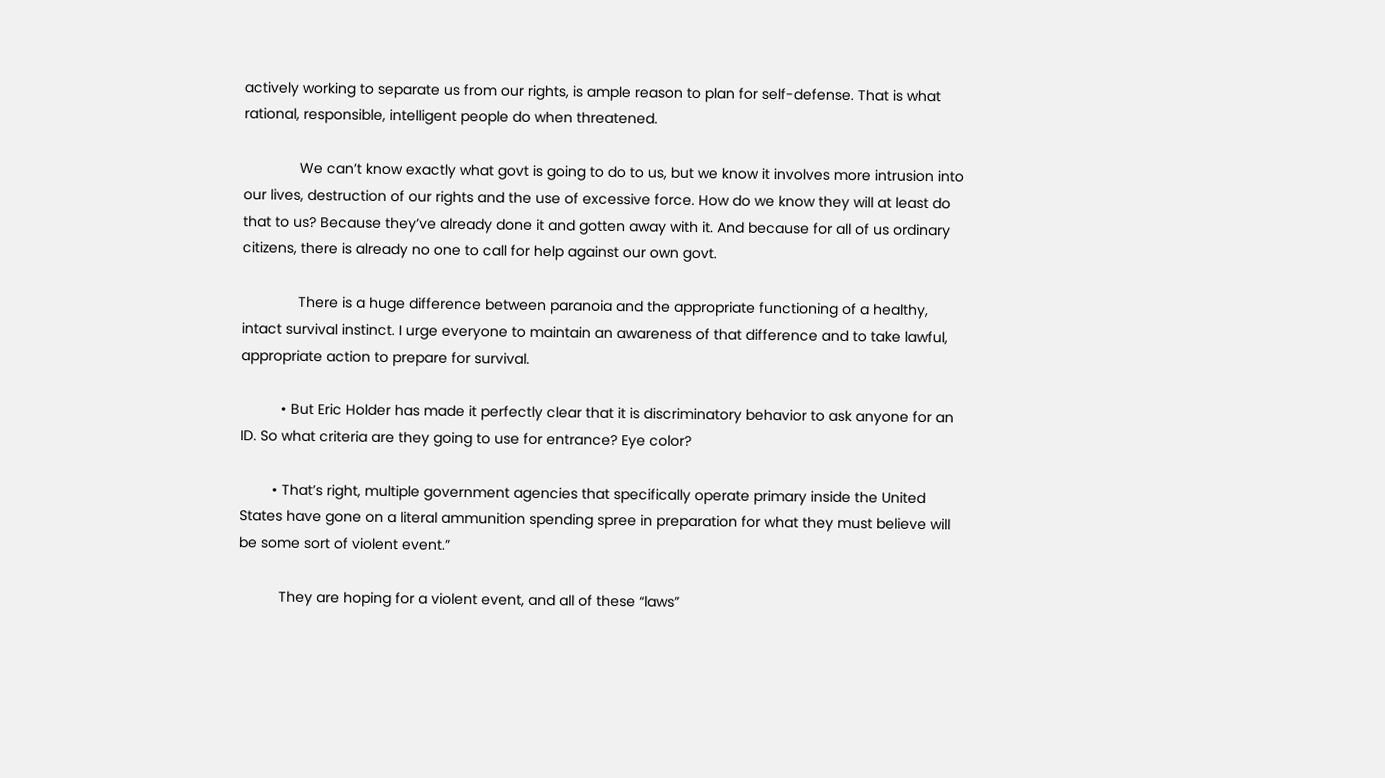actively working to separate us from our rights, is ample reason to plan for self-defense. That is what rational, responsible, intelligent people do when threatened.

              We can’t know exactly what govt is going to do to us, but we know it involves more intrusion into our lives, destruction of our rights and the use of excessive force. How do we know they will at least do that to us? Because they’ve already done it and gotten away with it. And because for all of us ordinary citizens, there is already no one to call for help against our own govt.

              There is a huge difference between paranoia and the appropriate functioning of a healthy, intact survival instinct. I urge everyone to maintain an awareness of that difference and to take lawful, appropriate action to prepare for survival.

          • But Eric Holder has made it perfectly clear that it is discriminatory behavior to ask anyone for an ID. So what criteria are they going to use for entrance? Eye color?

        • That’s right, multiple government agencies that specifically operate primary inside the United States have gone on a literal ammunition spending spree in preparation for what they must believe will be some sort of violent event.”

          They are hoping for a violent event, and all of these “laws”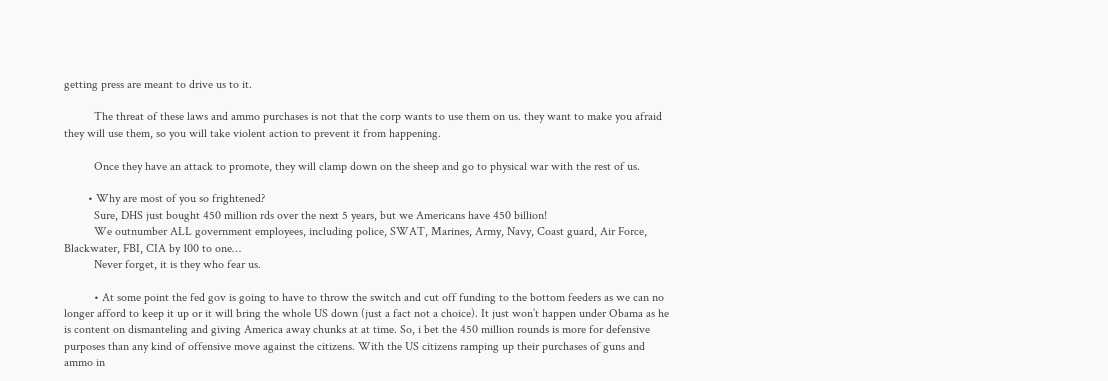getting press are meant to drive us to it.

          The threat of these laws and ammo purchases is not that the corp wants to use them on us. they want to make you afraid they will use them, so you will take violent action to prevent it from happening.

          Once they have an attack to promote, they will clamp down on the sheep and go to physical war with the rest of us.

        • Why are most of you so frightened?
          Sure, DHS just bought 450 million rds over the next 5 years, but we Americans have 450 billion!
          We outnumber ALL government employees, including police, SWAT, Marines, Army, Navy, Coast guard, Air Force, Blackwater, FBI, CIA by 100 to one…
          Never forget, it is they who fear us.

          • At some point the fed gov is going to have to throw the switch and cut off funding to the bottom feeders as we can no longer afford to keep it up or it will bring the whole US down (just a fact not a choice). It just won’t happen under Obama as he is content on dismanteling and giving America away chunks at at time. So, i bet the 450 million rounds is more for defensive purposes than any kind of offensive move against the citizens. With the US citizens ramping up their purchases of guns and ammo in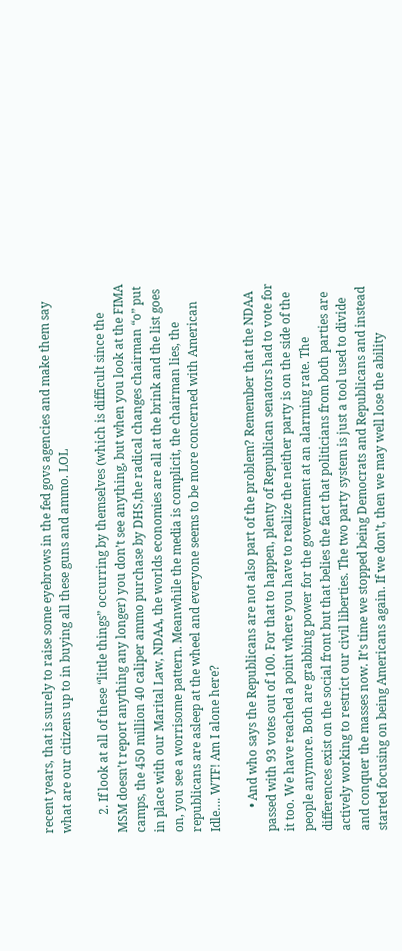recent years, that is surely to raise some eyebrows in the fed govs agencies and make them say what are our citizens up to in buying all these guns and ammo. LOL

      2. If look at all of these “little things” occurring by themselves (which is difficult since the MSM doesn’t report anything any longer) you don’t see anything, but when you look at the FIMA camps, the 450 million 40 caliper ammo purchase by DHS,the radical changes chairman “o” put in place with our Marital Law, NDAA, the worlds economies are all at the brink and the list goes on, you see a worrisome pattern. Meanwhile the media is complicit, the chairman lies, the republicans are asleep at the wheel and everyone seems to be more concerned with American Idle…. WTF! Am I alone here?

        • And who says the Republicans are not also part of the problem? Remember that the NDAA passed with 93 votes out of 100. For that to happen, plenty of Republican senators had to vote for it too. We have reached a point where you have to realize the neither party is on the side of the people anymore. Both are grabbing power for the government at an alarming rate. The differences exist on the social front but that belies the fact that politicians from both parties are actively working to restrict our civil liberties. The two party system is just a tool used to divide and conquer the masses now. It’s time we stopped being Democrats and Republicans and instead started focusing on being Americans again. If we don’t, then we may well lose the ability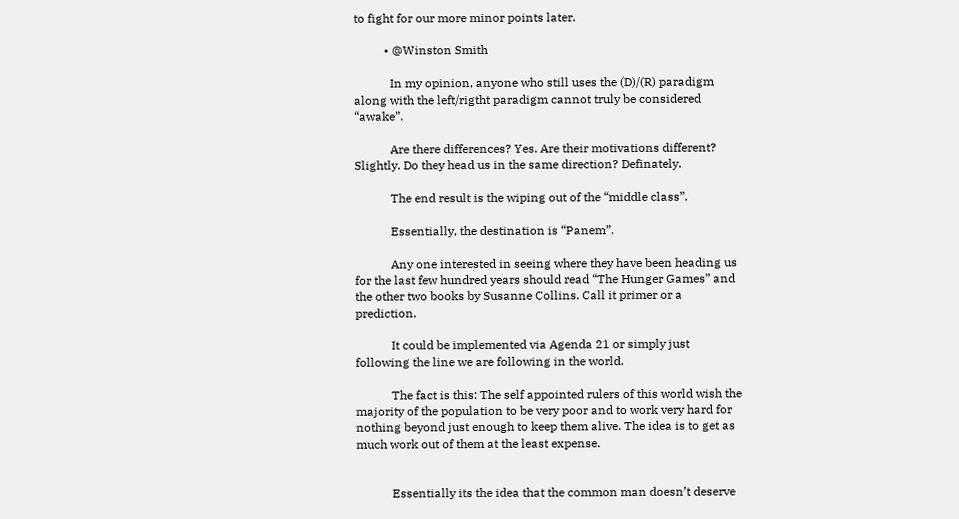to fight for our more minor points later.

          • @Winston Smith

            In my opinion, anyone who still uses the (D)/(R) paradigm along with the left/rigtht paradigm cannot truly be considered “awake”.

            Are there differences? Yes. Are their motivations different? Slightly. Do they head us in the same direction? Definately.

            The end result is the wiping out of the “middle class”.

            Essentially, the destination is “Panem”.

            Any one interested in seeing where they have been heading us for the last few hundred years should read “The Hunger Games” and the other two books by Susanne Collins. Call it primer or a prediction.

            It could be implemented via Agenda 21 or simply just following the line we are following in the world.

            The fact is this: The self appointed rulers of this world wish the majority of the population to be very poor and to work very hard for nothing beyond just enough to keep them alive. The idea is to get as much work out of them at the least expense.


            Essentially its the idea that the common man doesn’t deserve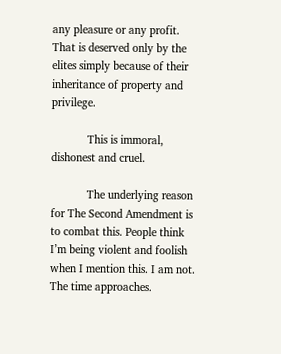any pleasure or any profit. That is deserved only by the elites simply because of their inheritance of property and privilege.

            This is immoral, dishonest and cruel.

            The underlying reason for The Second Amendment is to combat this. People think I’m being violent and foolish when I mention this. I am not. The time approaches.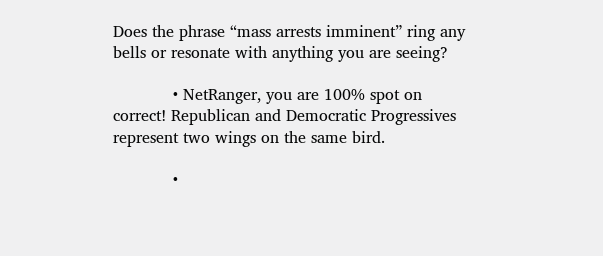Does the phrase “mass arrests imminent” ring any bells or resonate with anything you are seeing?

            • NetRanger, you are 100% spot on correct! Republican and Democratic Progressives represent two wings on the same bird.

            •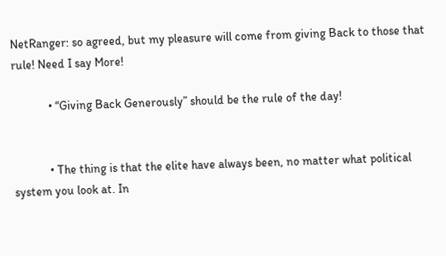NetRanger: so agreed, but my pleasure will come from giving Back to those that rule! Need I say More!

            • “Giving Back Generously” should be the rule of the day!


            • The thing is that the elite have always been, no matter what political system you look at. In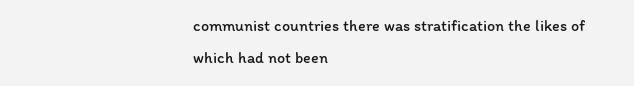communist countries there was stratification the likes of which had not been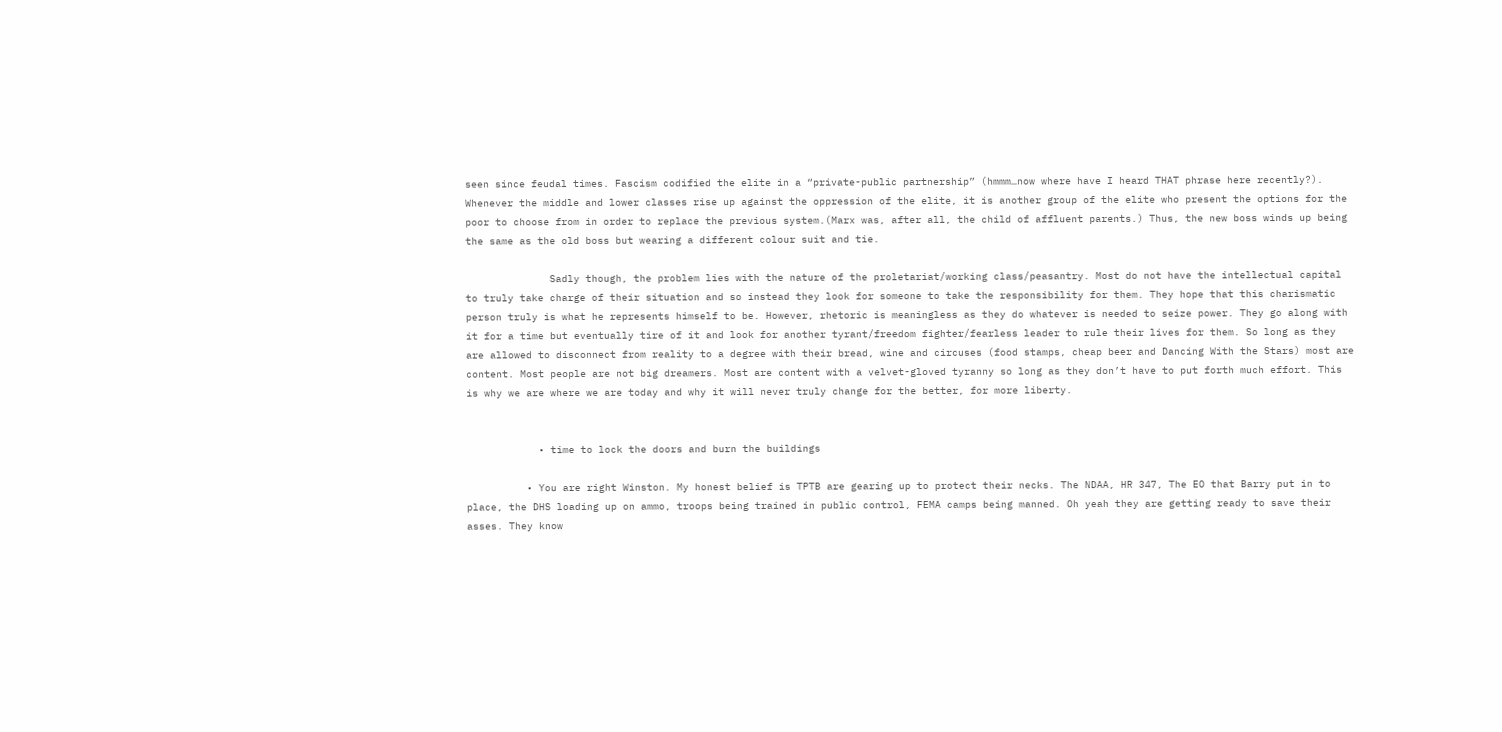seen since feudal times. Fascism codified the elite in a “private-public partnership” (hmmm…now where have I heard THAT phrase here recently?). Whenever the middle and lower classes rise up against the oppression of the elite, it is another group of the elite who present the options for the poor to choose from in order to replace the previous system.(Marx was, after all, the child of affluent parents.) Thus, the new boss winds up being the same as the old boss but wearing a different colour suit and tie.

              Sadly though, the problem lies with the nature of the proletariat/working class/peasantry. Most do not have the intellectual capital to truly take charge of their situation and so instead they look for someone to take the responsibility for them. They hope that this charismatic person truly is what he represents himself to be. However, rhetoric is meaningless as they do whatever is needed to seize power. They go along with it for a time but eventually tire of it and look for another tyrant/freedom fighter/fearless leader to rule their lives for them. So long as they are allowed to disconnect from reality to a degree with their bread, wine and circuses (food stamps, cheap beer and Dancing With the Stars) most are content. Most people are not big dreamers. Most are content with a velvet-gloved tyranny so long as they don’t have to put forth much effort. This is why we are where we are today and why it will never truly change for the better, for more liberty.


            • time to lock the doors and burn the buildings

          • You are right Winston. My honest belief is TPTB are gearing up to protect their necks. The NDAA, HR 347, The EO that Barry put in to place, the DHS loading up on ammo, troops being trained in public control, FEMA camps being manned. Oh yeah they are getting ready to save their asses. They know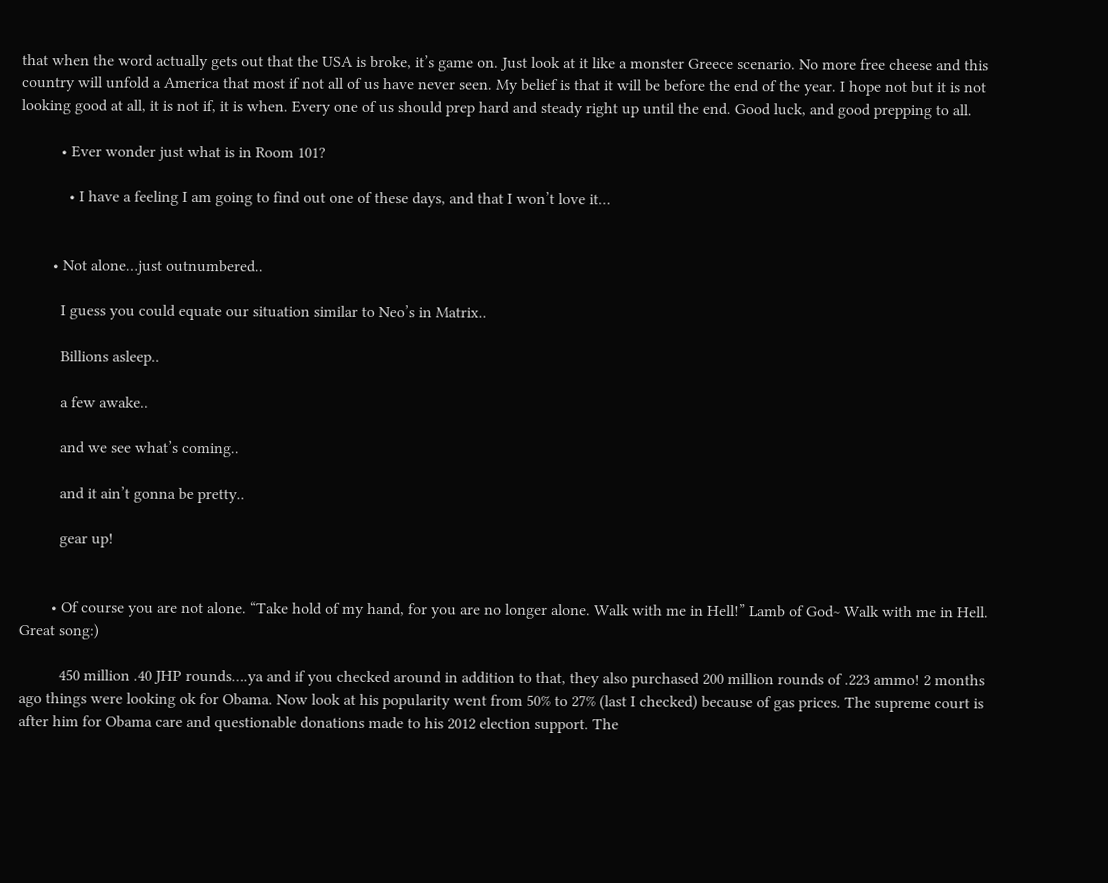that when the word actually gets out that the USA is broke, it’s game on. Just look at it like a monster Greece scenario. No more free cheese and this country will unfold a America that most if not all of us have never seen. My belief is that it will be before the end of the year. I hope not but it is not looking good at all, it is not if, it is when. Every one of us should prep hard and steady right up until the end. Good luck, and good prepping to all.

          • Ever wonder just what is in Room 101?

            • I have a feeling I am going to find out one of these days, and that I won’t love it…


        • Not alone…just outnumbered..

          I guess you could equate our situation similar to Neo’s in Matrix..

          Billions asleep..

          a few awake..

          and we see what’s coming..

          and it ain’t gonna be pretty..

          gear up!


        • Of course you are not alone. “Take hold of my hand, for you are no longer alone. Walk with me in Hell!” Lamb of God~ Walk with me in Hell. Great song:)

          450 million .40 JHP rounds….ya and if you checked around in addition to that, they also purchased 200 million rounds of .223 ammo! 2 months ago things were looking ok for Obama. Now look at his popularity went from 50% to 27% (last I checked) because of gas prices. The supreme court is after him for Obama care and questionable donations made to his 2012 election support. The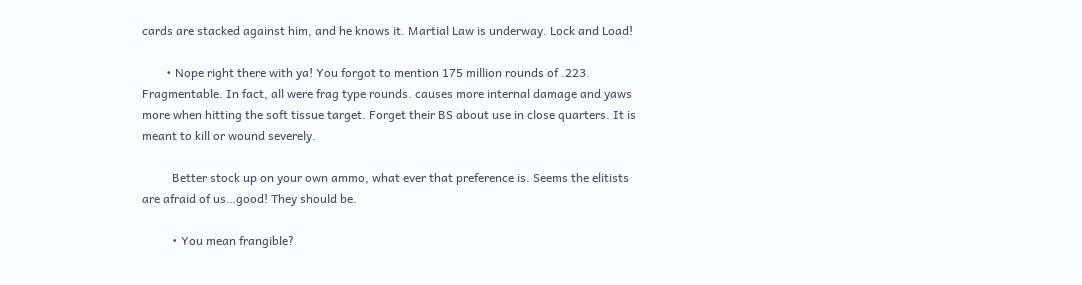cards are stacked against him, and he knows it. Martial Law is underway. Lock and Load!

        • Nope right there with ya! You forgot to mention 175 million rounds of .223. Fragmentable. In fact, all were frag type rounds. causes more internal damage and yaws more when hitting the soft tissue target. Forget their BS about use in close quarters. It is meant to kill or wound severely.

          Better stock up on your own ammo, what ever that preference is. Seems the elitists are afraid of us…good! They should be.

          • You mean frangible?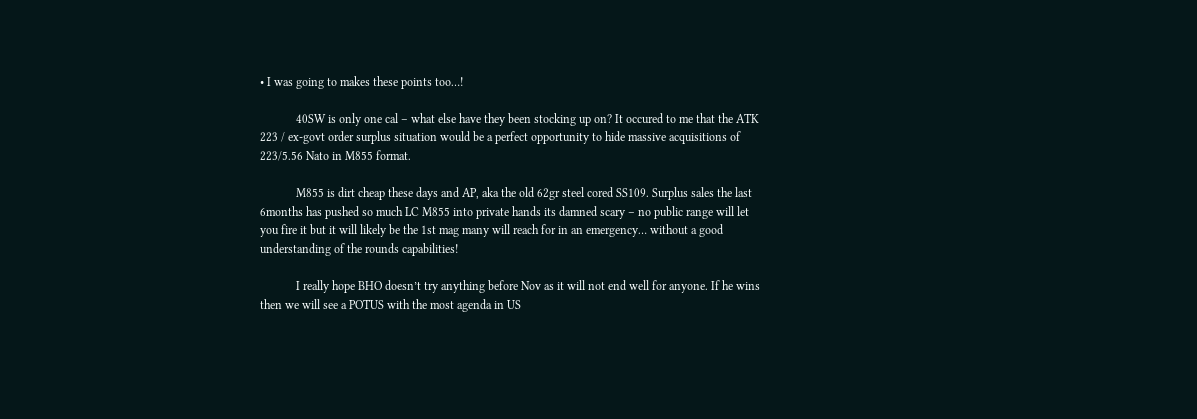• I was going to makes these points too…!

            40SW is only one cal – what else have they been stocking up on? It occured to me that the ATK 223 / ex-govt order surplus situation would be a perfect opportunity to hide massive acquisitions of 223/5.56 Nato in M855 format.

            M855 is dirt cheap these days and AP, aka the old 62gr steel cored SS109. Surplus sales the last 6months has pushed so much LC M855 into private hands its damned scary – no public range will let you fire it but it will likely be the 1st mag many will reach for in an emergency… without a good understanding of the rounds capabilities!

            I really hope BHO doesn’t try anything before Nov as it will not end well for anyone. If he wins then we will see a POTUS with the most agenda in US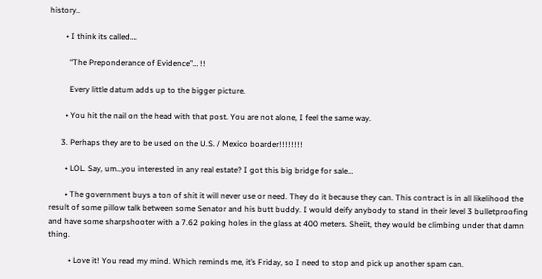history..

        • I think its called….

          “The Preponderance of Evidence”… !!

          Every little datum adds up to the bigger picture.

        • You hit the nail on the head with that post. You are not alone, I feel the same way.

      3. Perhaps they are to be used on the U.S. / Mexico boarder!!!!!!!!

        • LOL. Say, um…you interested in any real estate? I got this big bridge for sale…

        • The government buys a ton of shit it will never use or need. They do it because they can. This contract is in all likelihood the result of some pillow talk between some Senator and his butt buddy. I would deify anybody to stand in their level 3 bulletproofing and have some sharpshooter with a 7.62 poking holes in the glass at 400 meters. Sheiit, they would be climbing under that damn thing.

          • Love it! You read my mind. Which reminds me, it’s Friday, so I need to stop and pick up another spam can.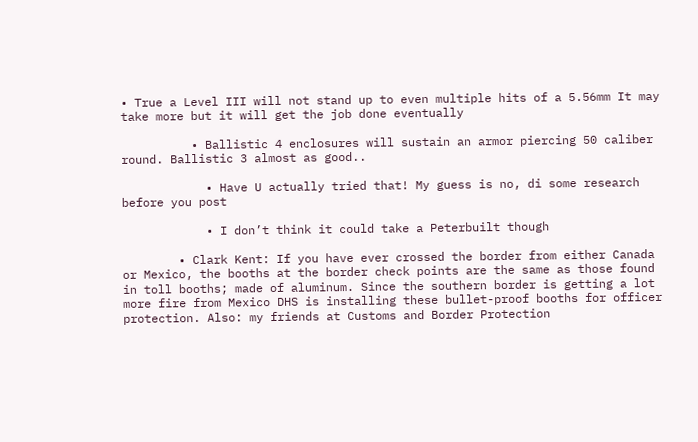• True a Level III will not stand up to even multiple hits of a 5.56mm It may take more but it will get the job done eventually

          • Ballistic 4 enclosures will sustain an armor piercing 50 caliber round. Ballistic 3 almost as good..

            • Have U actually tried that! My guess is no, di some research before you post

            • I don’t think it could take a Peterbuilt though

        • Clark Kent: If you have ever crossed the border from either Canada or Mexico, the booths at the border check points are the same as those found in toll booths; made of aluminum. Since the southern border is getting a lot more fire from Mexico DHS is installing these bullet-proof booths for officer protection. Also: my friends at Customs and Border Protection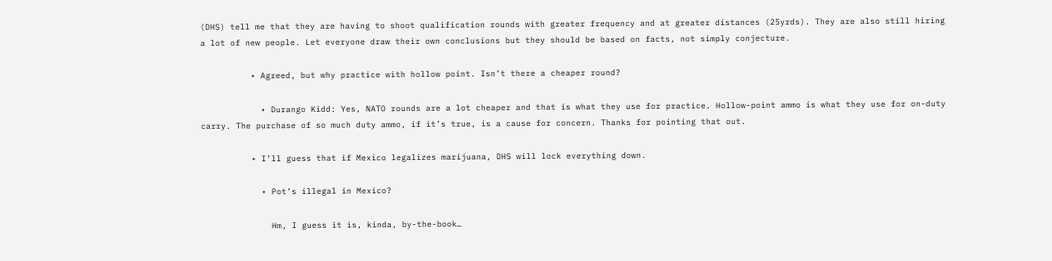(DHS) tell me that they are having to shoot qualification rounds with greater frequency and at greater distances (25yrds). They are also still hiring a lot of new people. Let everyone draw their own conclusions but they should be based on facts, not simply conjecture.

          • Agreed, but why practice with hollow point. Isn’t there a cheaper round?

            • Durango Kidd: Yes, NATO rounds are a lot cheaper and that is what they use for practice. Hollow-point ammo is what they use for on-duty carry. The purchase of so much duty ammo, if it’s true, is a cause for concern. Thanks for pointing that out.

          • I’ll guess that if Mexico legalizes marijuana, DHS will lock everything down.

            • Pot’s illegal in Mexico?

              Hm, I guess it is, kinda, by-the-book…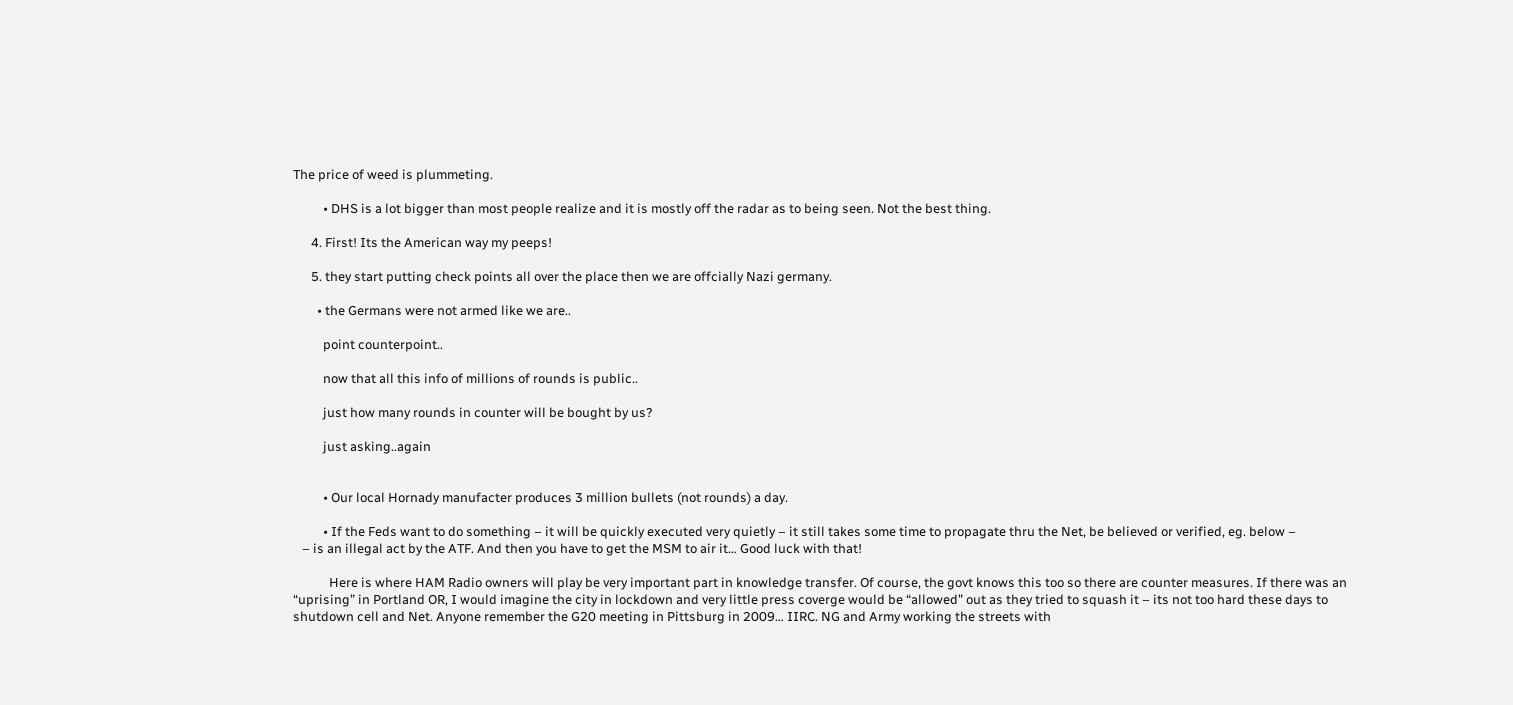The price of weed is plummeting.

          • DHS is a lot bigger than most people realize and it is mostly off the radar as to being seen. Not the best thing.

      4. First! Its the American way my peeps!

      5. they start putting check points all over the place then we are offcially Nazi germany.

        • the Germans were not armed like we are..

          point counterpoint..

          now that all this info of millions of rounds is public..

          just how many rounds in counter will be bought by us?

          just asking..again


          • Our local Hornady manufacter produces 3 million bullets (not rounds) a day.

          • If the Feds want to do something – it will be quickly executed very quietly – it still takes some time to propagate thru the Net, be believed or verified, eg. below –
   – is an illegal act by the ATF. And then you have to get the MSM to air it… Good luck with that!

            Here is where HAM Radio owners will play be very important part in knowledge transfer. Of course, the govt knows this too so there are counter measures. If there was an “uprising” in Portland OR, I would imagine the city in lockdown and very little press coverge would be “allowed” out as they tried to squash it – its not too hard these days to shutdown cell and Net. Anyone remember the G20 meeting in Pittsburg in 2009… IIRC. NG and Army working the streets with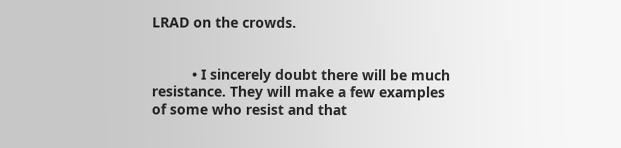LRAD on the crowds.


          • I sincerely doubt there will be much resistance. They will make a few examples of some who resist and that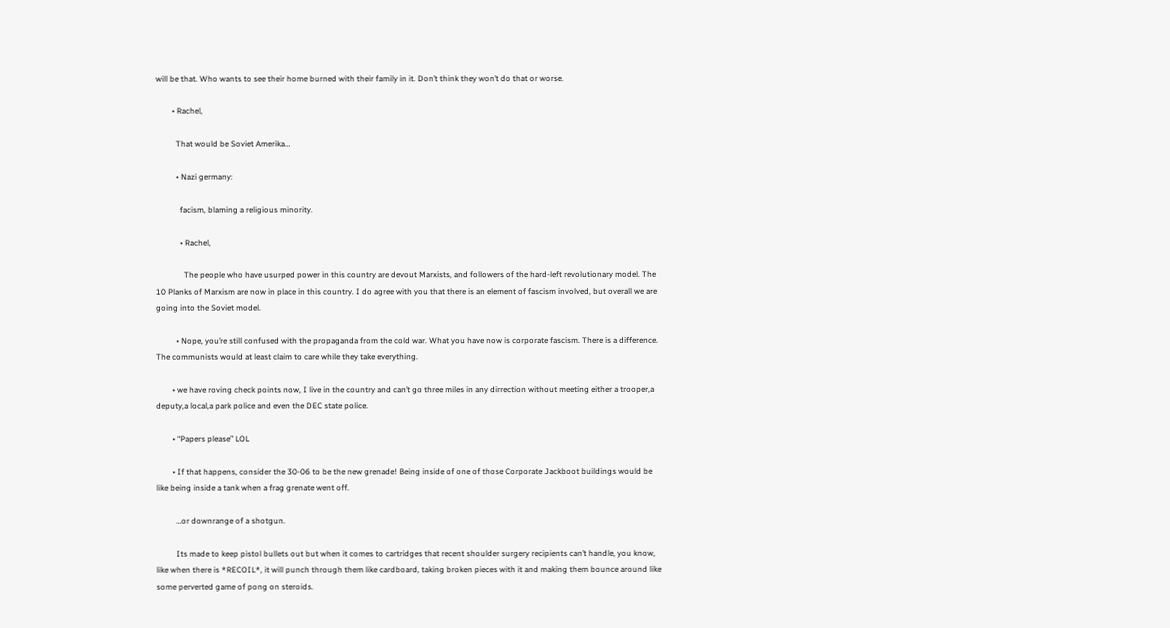will be that. Who wants to see their home burned with their family in it. Don’t think they won’t do that or worse.

        • Rachel,

          That would be Soviet Amerika…

          • Nazi germany:

            facism, blaming a religious minority.

            • Rachel,

              The people who have usurped power in this country are devout Marxists, and followers of the hard-left revolutionary model. The 10 Planks of Marxism are now in place in this country. I do agree with you that there is an element of fascism involved, but overall we are going into the Soviet model.

          • Nope, you’re still confused with the propaganda from the cold war. What you have now is corporate fascism. There is a difference. The communists would at least claim to care while they take everything.

        • we have roving check points now, I live in the country and can’t go three miles in any dirrection without meeting either a trooper,a deputy,a local,a park police and even the DEC state police.

        • “Papers please” LOL

        • If that happens, consider the 30-06 to be the new grenade! Being inside of one of those Corporate Jackboot buildings would be like being inside a tank when a frag grenate went off.

          …or downrange of a shotgun.

          Its made to keep pistol bullets out but when it comes to cartridges that recent shoulder surgery recipients can’t handle, you know, like when there is *RECOIL*, it will punch through them like cardboard, taking broken pieces with it and making them bounce around like some perverted game of pong on steroids.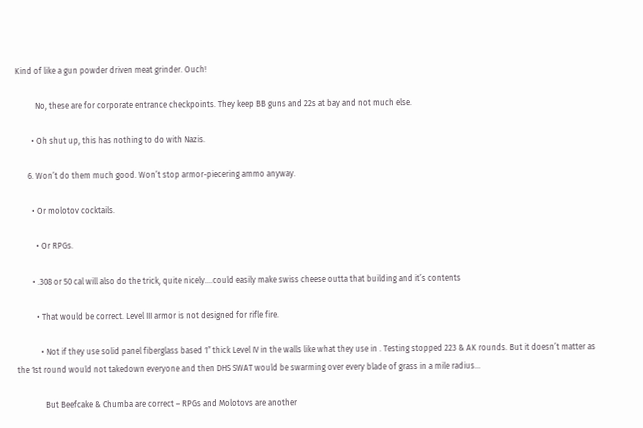Kind of like a gun powder driven meat grinder. Ouch!

          No, these are for corporate entrance checkpoints. They keep BB guns and 22s at bay and not much else.

        • Oh shut up, this has nothing to do with Nazis.

      6. Won’t do them much good. Won’t stop armor-piecering ammo anyway.

        • Or molotov cocktails.

          • Or RPGs.

        • .308 or 50 cal will also do the trick, quite nicely….could easily make swiss cheese outta that building and it’s contents

          • That would be correct. Level III armor is not designed for rifle fire.

            • Not if they use solid panel fiberglass based 1″ thick Level IV in the walls like what they use in . Testing stopped 223 & AK rounds. But it doesn’t matter as the 1st round would not takedown everyone and then DHS SWAT would be swarming over every blade of grass in a mile radius…

              But Beefcake & Chumba are correct – RPGs and Molotovs are another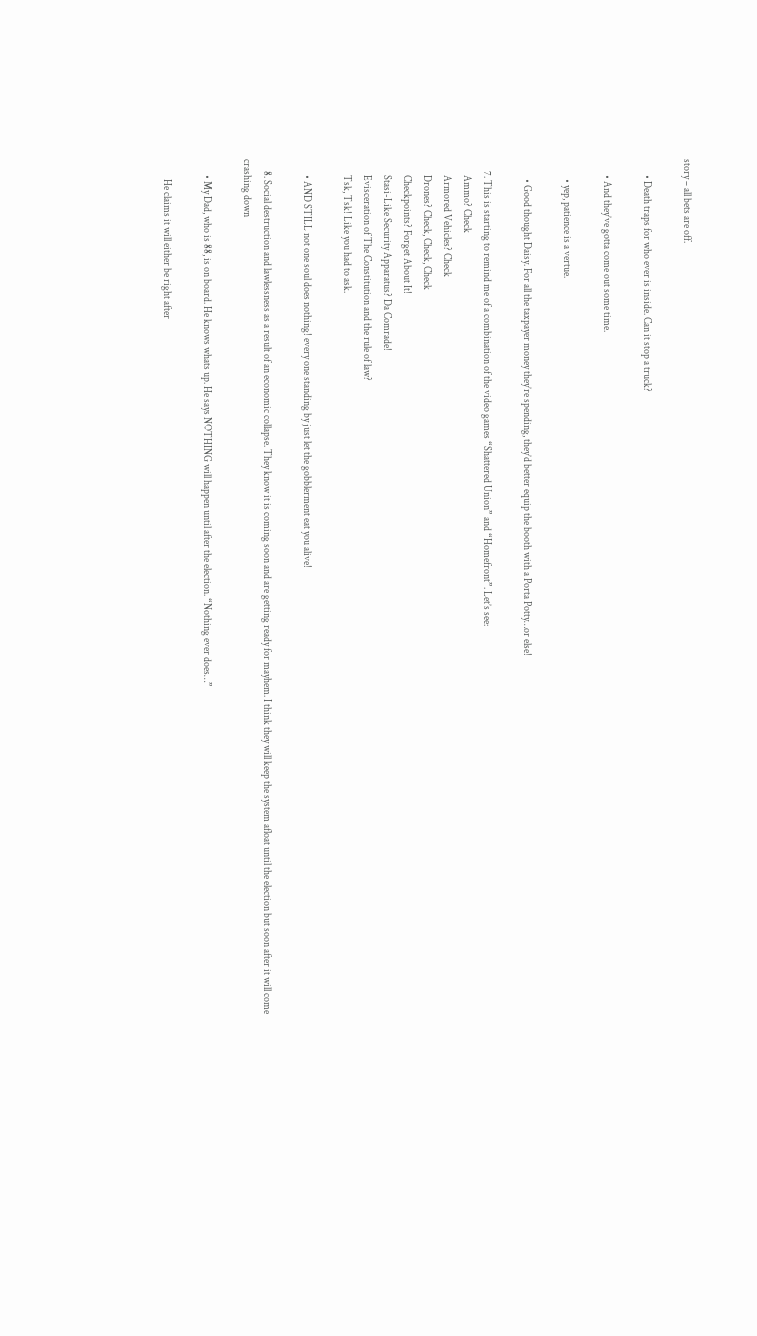story – all bets are off.

        • Death traps for who ever is inside. Can it stop a truck?

        • And they’ve gotta come out some time.

          • yep, patience is a vertue.

          • Good thought Daisy. For all the taxpayer money they’re spending, they’d better equip the booth with a Porta Potty…or else!

      7. This is starting to remind me of a combination of the video games “Shattered Union” and “Homefront”. Let’s see:
        Ammo? Check
        Armored Vehicles? Check
        Drones? Check, Check, Check
        Checkpoints? Forget About It!
        Stasi-Like Security Apparatus? Da Comrade!
        Evisceration of The Constitution and the rule of law?
        Tsk, Tsk! Like you had to ask.

        • AND STILL not one soul does nothing! every one standing by just let the gobblerment eat you alive!

      8. Social destruction and lawlessness as a result of an economic collapse. They know it is coming soon and are getting ready for mayhem. I think they will keep the system afloat until the election but soon after it will come crashing down

        • My Dad, who is 88, is on board. He knows whats up. He says NOTHING will happen until after the election. “Nothing ever does…”

          He claims it will either be right after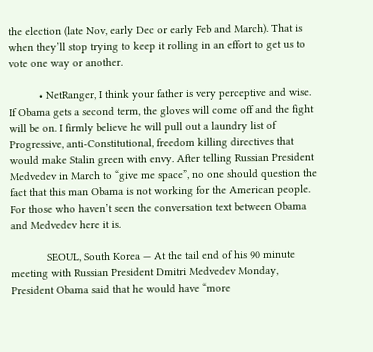the election (late Nov, early Dec or early Feb and March). That is when they’ll stop trying to keep it rolling in an effort to get us to vote one way or another.

          • NetRanger, I think your father is very perceptive and wise. If Obama gets a second term, the gloves will come off and the fight will be on. I firmly believe he will pull out a laundry list of Progressive, anti-Constitutional, freedom killing directives that would make Stalin green with envy. After telling Russian President Medvedev in March to “give me space”, no one should question the fact that this man Obama is not working for the American people. For those who haven’t seen the conversation text between Obama and Medvedev here it is.

            SEOUL, South Korea — At the tail end of his 90 minute meeting with Russian President Dmitri Medvedev Monday, President Obama said that he would have “more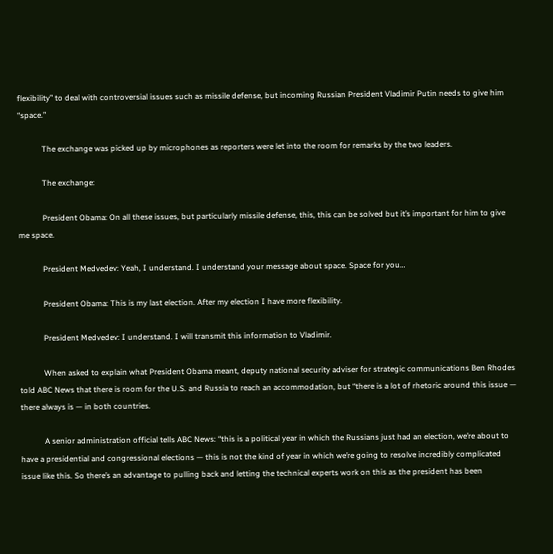flexibility” to deal with controversial issues such as missile defense, but incoming Russian President Vladimir Putin needs to give him “space.”

            The exchange was picked up by microphones as reporters were let into the room for remarks by the two leaders.

            The exchange:

            President Obama: On all these issues, but particularly missile defense, this, this can be solved but it’s important for him to give me space.

            President Medvedev: Yeah, I understand. I understand your message about space. Space for you…

            President Obama: This is my last election. After my election I have more flexibility.

            President Medvedev: I understand. I will transmit this information to Vladimir.

            When asked to explain what President Obama meant, deputy national security adviser for strategic communications Ben Rhodes told ABC News that there is room for the U.S. and Russia to reach an accommodation, but “there is a lot of rhetoric around this issue — there always is — in both countries.

            A senior administration official tells ABC News: “this is a political year in which the Russians just had an election, we’re about to have a presidential and congressional elections — this is not the kind of year in which we’re going to resolve incredibly complicated issue like this. So there’s an advantage to pulling back and letting the technical experts work on this as the president has been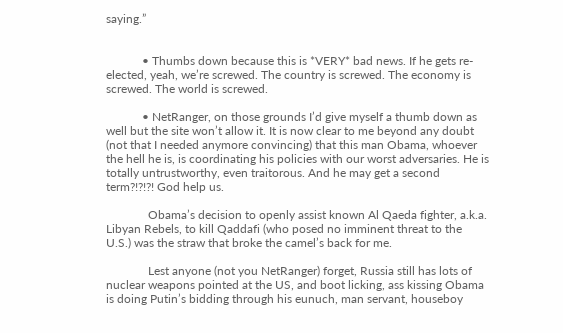saying.”


            • Thumbs down because this is *VERY* bad news. If he gets re-elected, yeah, we’re screwed. The country is screwed. The economy is screwed. The world is screwed.

            • NetRanger, on those grounds I’d give myself a thumb down as well but the site won’t allow it. It is now clear to me beyond any doubt (not that I needed anymore convincing) that this man Obama, whoever the hell he is, is coordinating his policies with our worst adversaries. He is totally untrustworthy, even traitorous. And he may get a second term?!?!?! God help us.

              Obama’s decision to openly assist known Al Qaeda fighter, a.k.a. Libyan Rebels, to kill Qaddafi (who posed no imminent threat to the U.S.) was the straw that broke the camel’s back for me.

              Lest anyone (not you NetRanger) forget, Russia still has lots of nuclear weapons pointed at the US, and boot licking, ass kissing Obama is doing Putin’s bidding through his eunuch, man servant, houseboy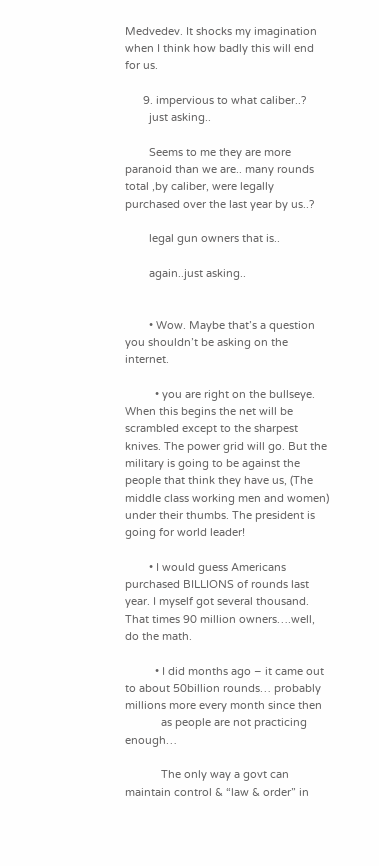Medvedev. It shocks my imagination when I think how badly this will end for us.

      9. impervious to what caliber..?
        just asking..

        Seems to me they are more paranoid than we are.. many rounds total ,by caliber, were legally purchased over the last year by us..?

        legal gun owners that is..

        again..just asking..


        • Wow. Maybe that’s a question you shouldn’t be asking on the internet.

          • you are right on the bullseye. When this begins the net will be scrambled except to the sharpest knives. The power grid will go. But the military is going to be against the people that think they have us, (The middle class working men and women) under their thumbs. The president is going for world leader!

        • I would guess Americans purchased BILLIONS of rounds last year. I myself got several thousand. That times 90 million owners….well, do the math.

          • I did months ago – it came out to about 50billion rounds… probably millions more every month since then
            as people are not practicing enough…

            The only way a govt can maintain control & “law & order” in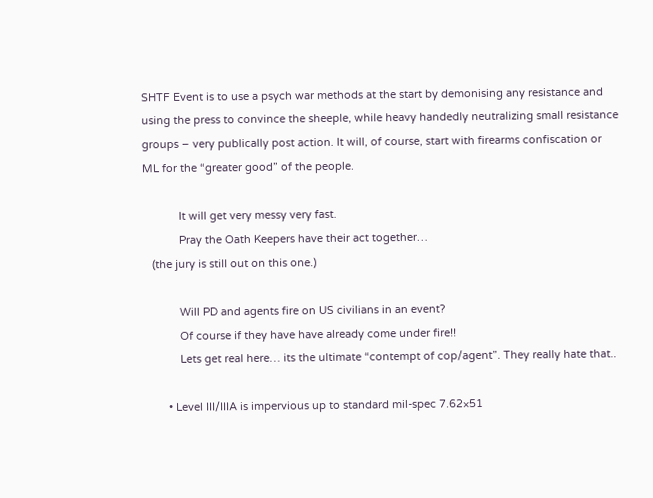SHTF Event is to use a psych war methods at the start by demonising any resistance and using the press to convince the sheeple, while heavy handedly neutralizing small resistance groups – very publically post action. It will, of course, start with firearms confiscation or ML for the “greater good” of the people.

            It will get very messy very fast.
            Pray the Oath Keepers have their act together…
   (the jury is still out on this one.)

            Will PD and agents fire on US civilians in an event?
            Of course if they have have already come under fire!!
            Lets get real here… its the ultimate “contempt of cop/agent”. They really hate that..

        • Level III/IIIA is impervious up to standard mil-spec 7.62×51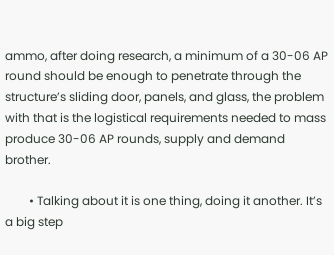ammo, after doing research, a minimum of a 30-06 AP round should be enough to penetrate through the structure’s sliding door, panels, and glass, the problem with that is the logistical requirements needed to mass produce 30-06 AP rounds, supply and demand brother.

        • Talking about it is one thing, doing it another. It’s a big step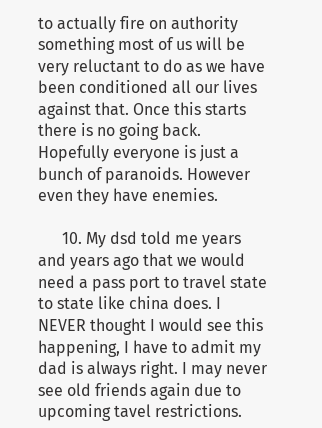to actually fire on authority something most of us will be very reluctant to do as we have been conditioned all our lives against that. Once this starts there is no going back. Hopefully everyone is just a bunch of paranoids. However even they have enemies.

      10. My dsd told me years and years ago that we would need a pass port to travel state to state like china does. I NEVER thought I would see this happening, I have to admit my dad is always right. I may never see old friends again due to upcoming tavel restrictions.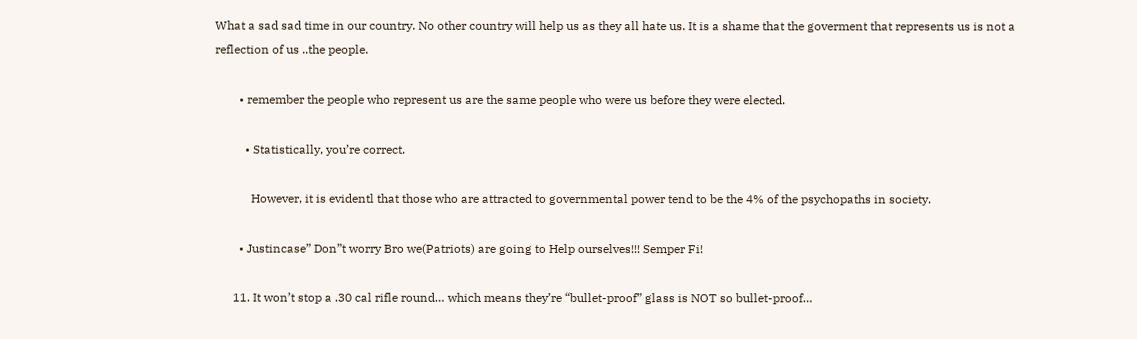What a sad sad time in our country. No other country will help us as they all hate us. It is a shame that the goverment that represents us is not a reflection of us ..the people.

        • remember the people who represent us are the same people who were us before they were elected.

          • Statistically, you’re correct.

            However, it is evidentl that those who are attracted to governmental power tend to be the 4% of the psychopaths in society.

        • Justincase” Don”t worry Bro we(Patriots) are going to Help ourselves!!! Semper Fi!

      11. It won’t stop a .30 cal rifle round… which means they’re “bullet-proof” glass is NOT so bullet-proof…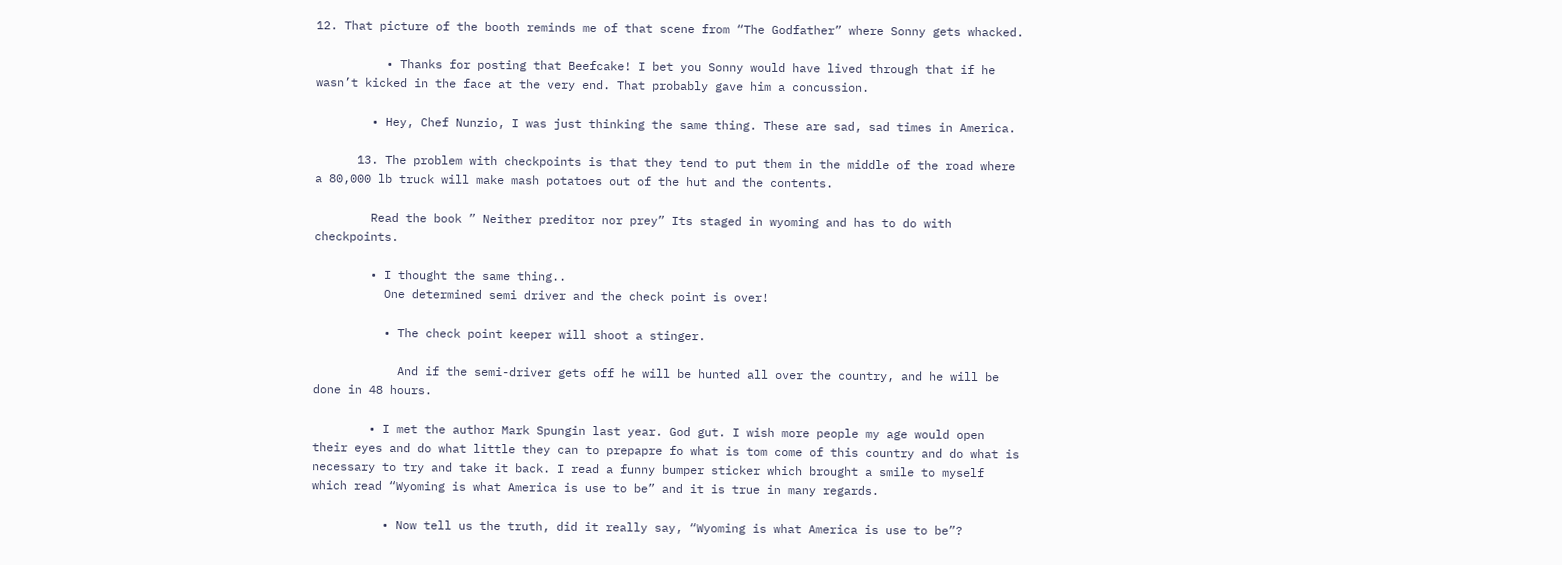12. That picture of the booth reminds me of that scene from “The Godfather” where Sonny gets whacked.

          • Thanks for posting that Beefcake! I bet you Sonny would have lived through that if he wasn’t kicked in the face at the very end. That probably gave him a concussion.

        • Hey, Chef Nunzio, I was just thinking the same thing. These are sad, sad times in America.

      13. The problem with checkpoints is that they tend to put them in the middle of the road where a 80,000 lb truck will make mash potatoes out of the hut and the contents.

        Read the book ” Neither preditor nor prey” Its staged in wyoming and has to do with checkpoints.

        • I thought the same thing..
          One determined semi driver and the check point is over!

          • The check point keeper will shoot a stinger.

            And if the semi-driver gets off he will be hunted all over the country, and he will be done in 48 hours.

        • I met the author Mark Spungin last year. God gut. I wish more people my age would open their eyes and do what little they can to prepapre fo what is tom come of this country and do what is necessary to try and take it back. I read a funny bumper sticker which brought a smile to myself which read “Wyoming is what America is use to be” and it is true in many regards.

          • Now tell us the truth, did it really say, “Wyoming is what America is use to be”?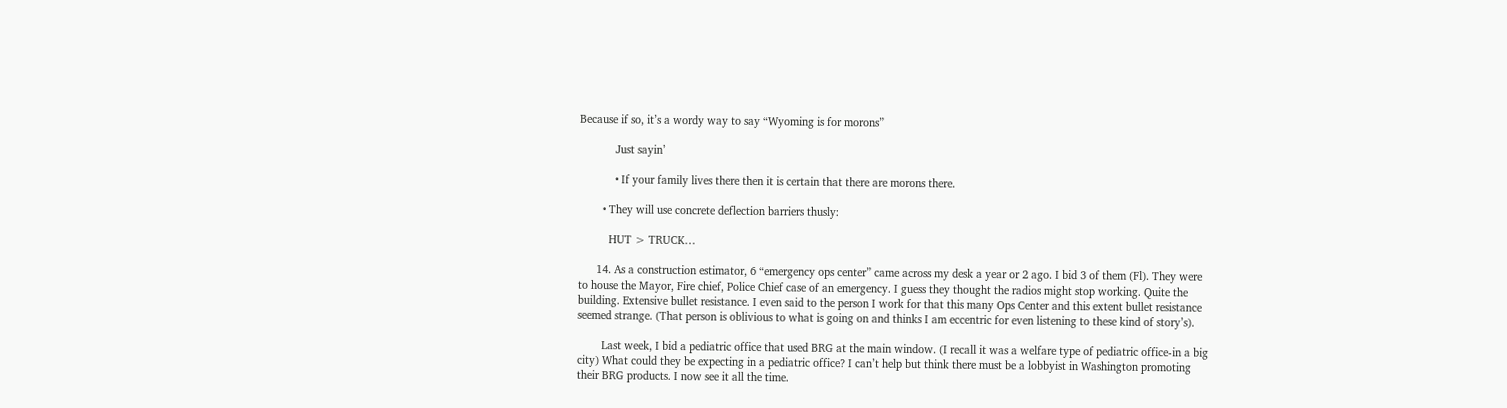Because if so, it’s a wordy way to say “Wyoming is for morons”

            Just sayin’

            • If your family lives there then it is certain that there are morons there.

        • They will use concrete deflection barriers thusly:

          HUT > TRUCK…

      14. As a construction estimator, 6 “emergency ops center” came across my desk a year or 2 ago. I bid 3 of them (Fl). They were to house the Mayor, Fire chief, Police Chief case of an emergency. I guess they thought the radios might stop working. Quite the building. Extensive bullet resistance. I even said to the person I work for that this many Ops Center and this extent bullet resistance seemed strange. (That person is oblivious to what is going on and thinks I am eccentric for even listening to these kind of story’s).

        Last week, I bid a pediatric office that used BRG at the main window. (I recall it was a welfare type of pediatric office-in a big city) What could they be expecting in a pediatric office? I can’t help but think there must be a lobbyist in Washington promoting their BRG products. I now see it all the time.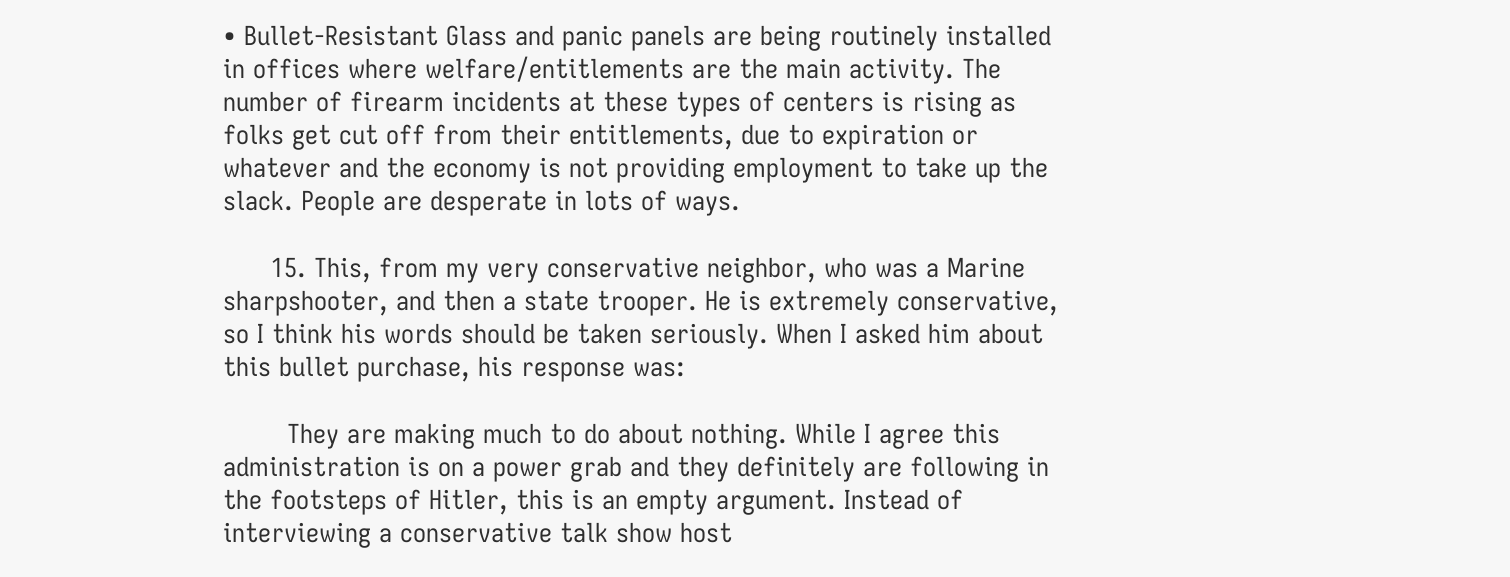• Bullet-Resistant Glass and panic panels are being routinely installed in offices where welfare/entitlements are the main activity. The number of firearm incidents at these types of centers is rising as folks get cut off from their entitlements, due to expiration or whatever and the economy is not providing employment to take up the slack. People are desperate in lots of ways.

      15. This, from my very conservative neighbor, who was a Marine sharpshooter, and then a state trooper. He is extremely conservative, so I think his words should be taken seriously. When I asked him about this bullet purchase, his response was:

        They are making much to do about nothing. While I agree this administration is on a power grab and they definitely are following in the footsteps of Hitler, this is an empty argument. Instead of interviewing a conservative talk show host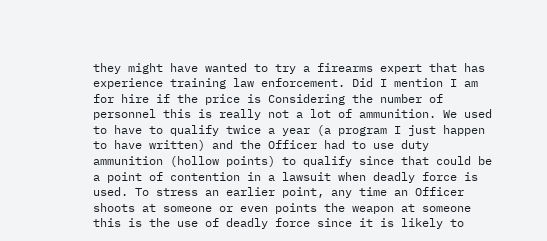they might have wanted to try a firearms expert that has experience training law enforcement. Did I mention I am for hire if the price is Considering the number of personnel this is really not a lot of ammunition. We used to have to qualify twice a year (a program I just happen to have written) and the Officer had to use duty ammunition (hollow points) to qualify since that could be a point of contention in a lawsuit when deadly force is used. To stress an earlier point, any time an Officer shoots at someone or even points the weapon at someone this is the use of deadly force since it is likely to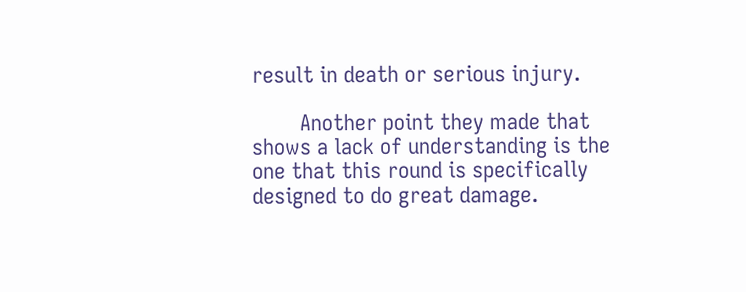result in death or serious injury.

        Another point they made that shows a lack of understanding is the one that this round is specifically designed to do great damage.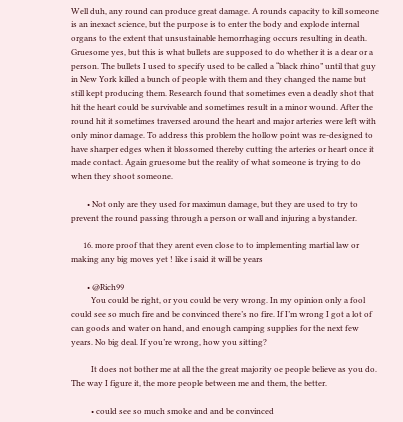Well duh, any round can produce great damage. A rounds capacity to kill someone is an inexact science, but the purpose is to enter the body and explode internal organs to the extent that unsustainable hemorrhaging occurs resulting in death. Gruesome yes, but this is what bullets are supposed to do whether it is a dear or a person. The bullets I used to specify used to be called a “black rhino” until that guy in New York killed a bunch of people with them and they changed the name but still kept producing them. Research found that sometimes even a deadly shot that hit the heart could be survivable and sometimes result in a minor wound. After the round hit it sometimes traversed around the heart and major arteries were left with only minor damage. To address this problem the hollow point was re-designed to have sharper edges when it blossomed thereby cutting the arteries or heart once it made contact. Again gruesome but the reality of what someone is trying to do when they shoot someone.

        • Not only are they used for maximun damage, but they are used to try to prevent the round passing through a person or wall and injuring a bystander.

      16. more proof that they arent even close to to implementing martial law or making any big moves yet ! like i said it will be years

        • @Rich99
          You could be right, or you could be very wrong. In my opinion only a fool could see so much fire and be convinced there’s no fire. If I’m wrong I got a lot of can goods and water on hand, and enough camping supplies for the next few years. No big deal. If you’re wrong, how you sitting?

          It does not bother me at all the the great majority oe people believe as you do. The way I figure it, the more people between me and them, the better.

          • could see so much smoke and and be convinced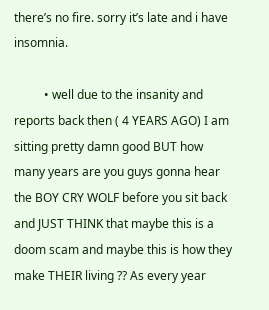there’s no fire. sorry it’s late and i have insomnia.

          • well due to the insanity and reports back then ( 4 YEARS AGO) I am sitting pretty damn good BUT how many years are you guys gonna hear the BOY CRY WOLF before you sit back and JUST THINK that maybe this is a doom scam and maybe this is how they make THEIR living ?? As every year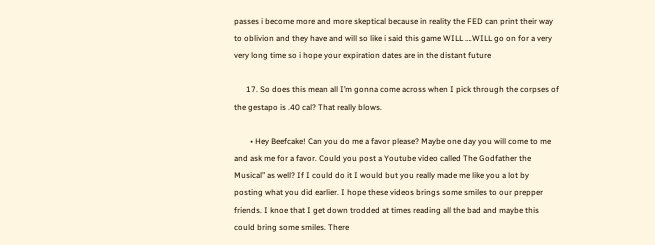passes i become more and more skeptical because in reality the FED can print their way to oblivion and they have and will so like i said this game WILL ….WILL go on for a very very long time so i hope your expiration dates are in the distant future

      17. So does this mean all I’m gonna come across when I pick through the corpses of the gestapo is .40 cal? That really blows.

        • Hey Beefcake! Can you do me a favor please? Maybe one day you will come to me and ask me for a favor. Could you post a Youtube video called The Godfather the Musical” as well? If I could do it I would but you really made me like you a lot by posting what you did earlier. I hope these videos brings some smiles to our prepper friends. I knoe that I get down trodded at times reading all the bad and maybe this could bring some smiles. There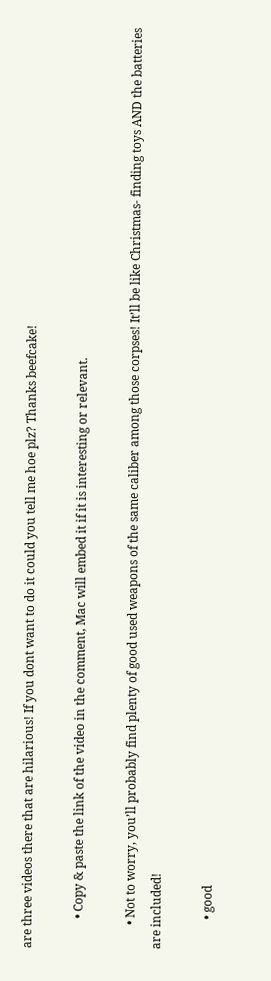are three videos there that are hilarious! If you dont want to do it could you tell me hoe plz? Thanks beefcake!

          • Copy & paste the link of the video in the comment, Mac will embed it if it is interesting or relevant.

        • Not to worry, you’ll probably find plenty of good used weapons of the same caliber among those corpses! It’ll be like Christmas- finding toys AND the batteries are included!

          • good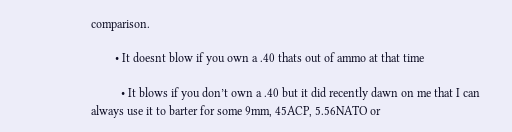comparison.

        • It doesnt blow if you own a .40 thats out of ammo at that time

          • It blows if you don’t own a .40 but it did recently dawn on me that I can always use it to barter for some 9mm, 45ACP, 5.56NATO or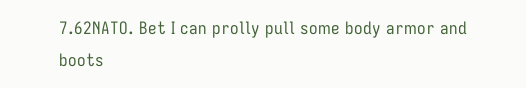7.62NATO. Bet I can prolly pull some body armor and boots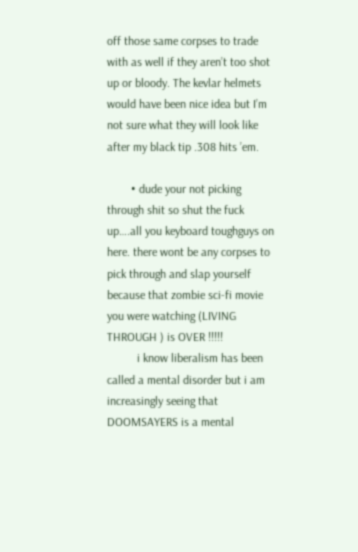off those same corpses to trade with as well if they aren’t too shot up or bloody. The kevlar helmets would have been nice idea but I’m not sure what they will look like after my black tip .308 hits ’em.

        • dude your not picking through shit so shut the fuck up….all you keyboard toughguys on here. there wont be any corpses to pick through and slap yourself because that zombie sci-fi movie you were watching (LIVING THROUGH ) is OVER !!!!!
          i know liberalism has been called a mental disorder but i am increasingly seeing that DOOMSAYERS is a mental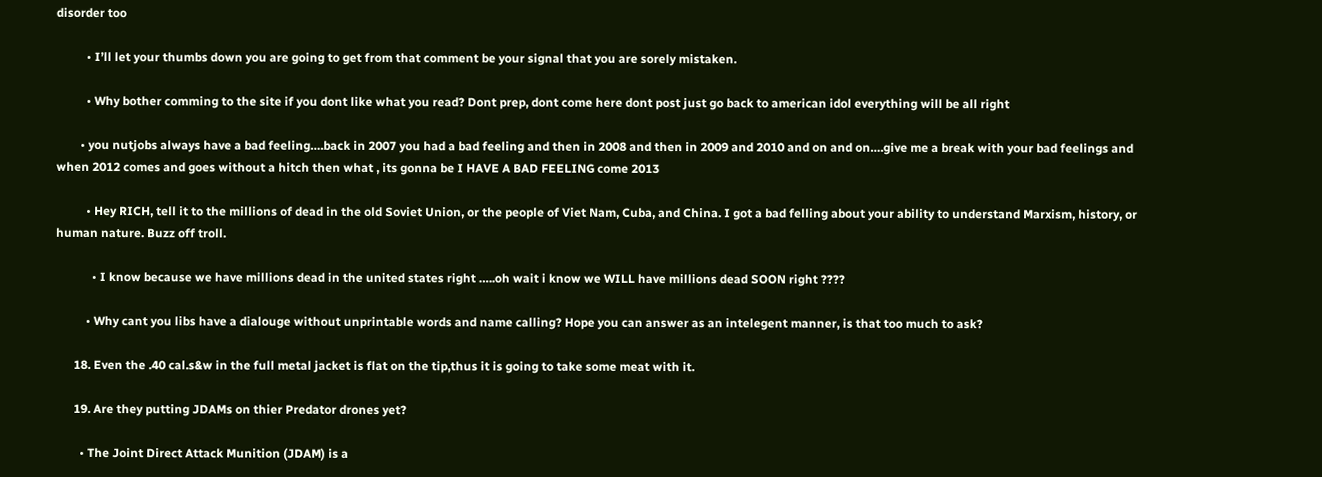disorder too

          • I’ll let your thumbs down you are going to get from that comment be your signal that you are sorely mistaken.

          • Why bother comming to the site if you dont like what you read? Dont prep, dont come here dont post just go back to american idol everything will be all right

        • you nutjobs always have a bad feeling….back in 2007 you had a bad feeling and then in 2008 and then in 2009 and 2010 and on and on….give me a break with your bad feelings and when 2012 comes and goes without a hitch then what , its gonna be I HAVE A BAD FEELING come 2013

          • Hey RICH, tell it to the millions of dead in the old Soviet Union, or the people of Viet Nam, Cuba, and China. I got a bad felling about your ability to understand Marxism, history, or human nature. Buzz off troll.

            • I know because we have millions dead in the united states right …..oh wait i know we WILL have millions dead SOON right ????

          • Why cant you libs have a dialouge without unprintable words and name calling? Hope you can answer as an intelegent manner, is that too much to ask?

      18. Even the .40 cal.s&w in the full metal jacket is flat on the tip,thus it is going to take some meat with it.

      19. Are they putting JDAMs on thier Predator drones yet?

        • The Joint Direct Attack Munition (JDAM) is a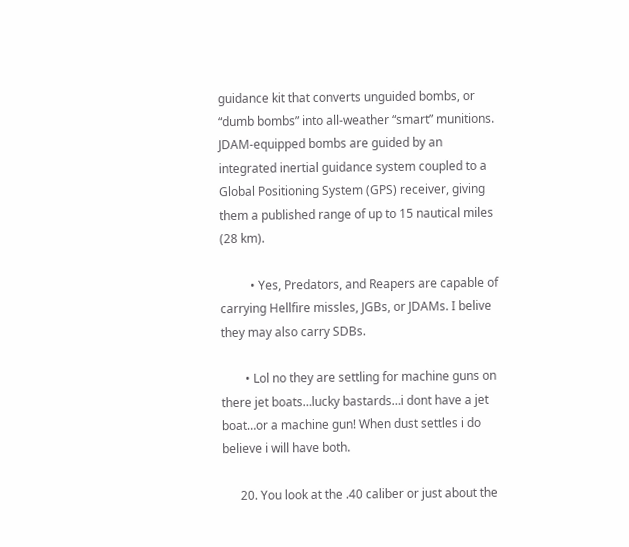guidance kit that converts unguided bombs, or “dumb bombs” into all-weather “smart” munitions. JDAM-equipped bombs are guided by an integrated inertial guidance system coupled to a Global Positioning System (GPS) receiver, giving them a published range of up to 15 nautical miles (28 km).

          • Yes, Predators, and Reapers are capable of carrying Hellfire missles, JGBs, or JDAMs. I belive they may also carry SDBs.

        • Lol no they are settling for machine guns on there jet boats…lucky bastards…i dont have a jet boat…or a machine gun! When dust settles i do believe i will have both.

      20. You look at the .40 caliber or just about the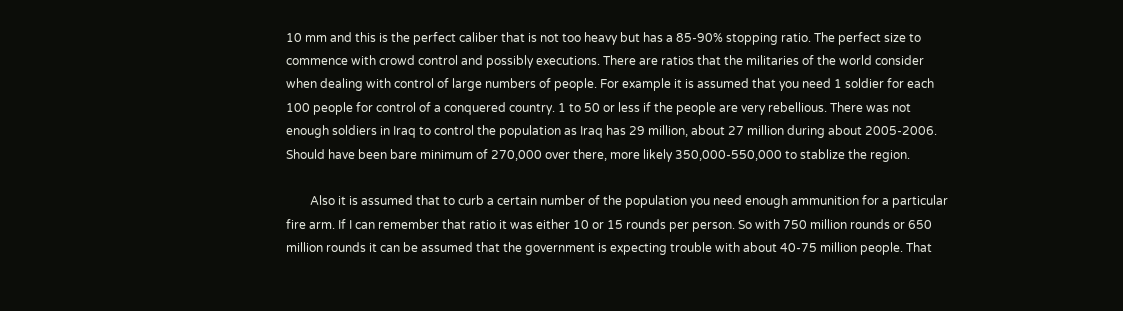10 mm and this is the perfect caliber that is not too heavy but has a 85-90% stopping ratio. The perfect size to commence with crowd control and possibly executions. There are ratios that the militaries of the world consider when dealing with control of large numbers of people. For example it is assumed that you need 1 soldier for each 100 people for control of a conquered country. 1 to 50 or less if the people are very rebellious. There was not enough soldiers in Iraq to control the population as Iraq has 29 million, about 27 million during about 2005-2006. Should have been bare minimum of 270,000 over there, more likely 350,000-550,000 to stablize the region.

        Also it is assumed that to curb a certain number of the population you need enough ammunition for a particular fire arm. If I can remember that ratio it was either 10 or 15 rounds per person. So with 750 million rounds or 650 million rounds it can be assumed that the government is expecting trouble with about 40-75 million people. That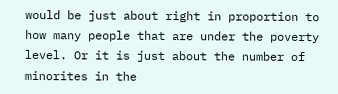would be just about right in proportion to how many people that are under the poverty level. Or it is just about the number of minorites in the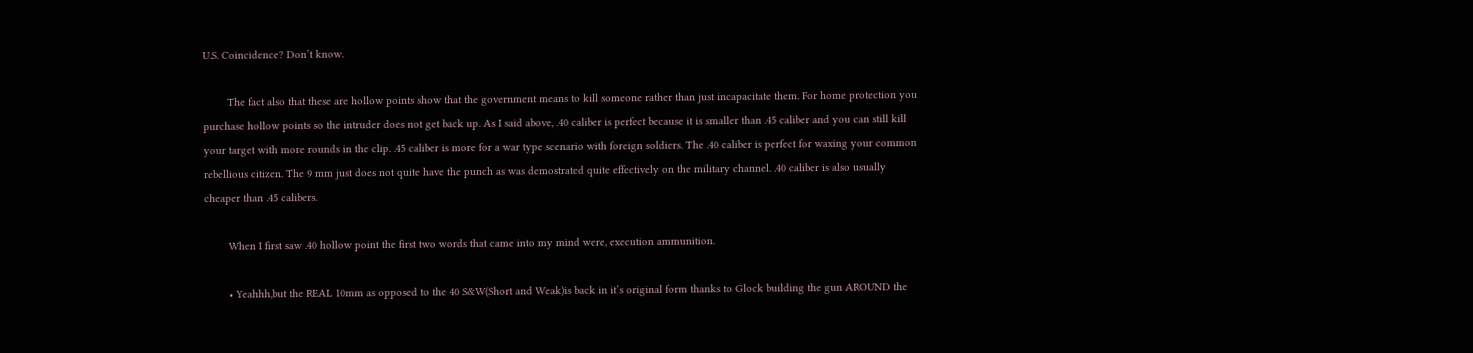U.S. Coincidence? Don’t know.

        The fact also that these are hollow points show that the government means to kill someone rather than just incapacitate them. For home protection you purchase hollow points so the intruder does not get back up. As I said above, .40 caliber is perfect because it is smaller than .45 caliber and you can still kill your target with more rounds in the clip. .45 caliber is more for a war type scenario with foreign soldiers. The .40 caliber is perfect for waxing your common rebellious citizen. The 9 mm just does not quite have the punch as was demostrated quite effectively on the military channel. .40 caliber is also usually cheaper than .45 calibers.

        When I first saw .40 hollow point the first two words that came into my mind were, execution ammunition.

        • Yeahhh,but the REAL 10mm as opposed to the 40 S&W(Short and Weak)is back in it’s original form thanks to Glock building the gun AROUND the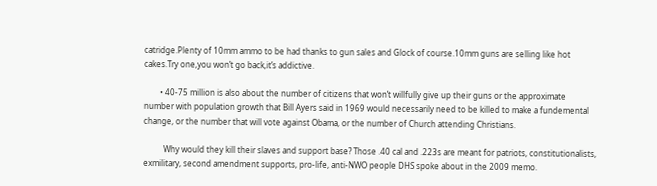catridge.Plenty of 10mm ammo to be had thanks to gun sales and Glock of course.10mm guns are selling like hot cakes.Try one,you won’t go back,it’s addictive.

        • 40-75 million is also about the number of citizens that won’t willfully give up their guns or the approximate number with population growth that Bill Ayers said in 1969 would necessarily need to be killed to make a fundemental change, or the number that will vote against Obama, or the number of Church attending Christians.

          Why would they kill their slaves and support base? Those .40 cal and .223s are meant for patriots, constitutionalists, exmilitary, second amendment supports, pro-life, anti-NWO people DHS spoke about in the 2009 memo.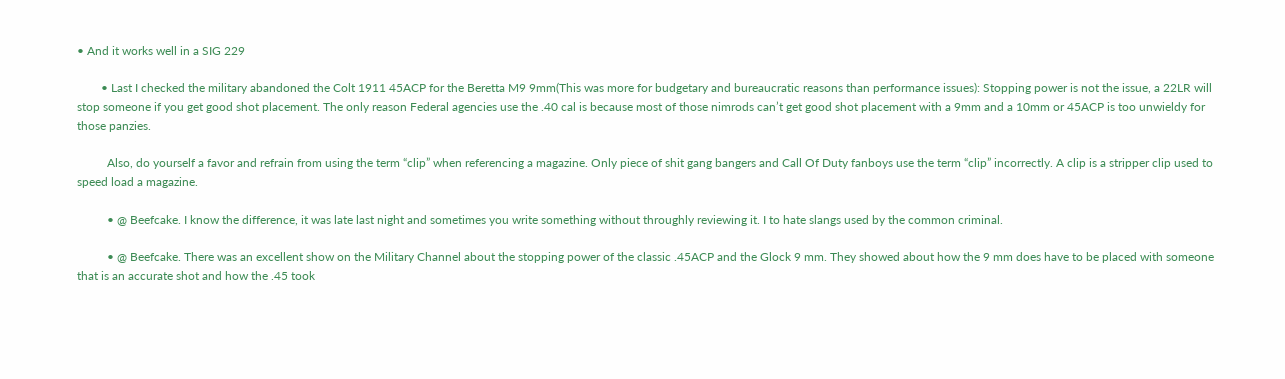• And it works well in a SIG 229

        • Last I checked the military abandoned the Colt 1911 45ACP for the Beretta M9 9mm(This was more for budgetary and bureaucratic reasons than performance issues): Stopping power is not the issue, a 22LR will stop someone if you get good shot placement. The only reason Federal agencies use the .40 cal is because most of those nimrods can’t get good shot placement with a 9mm and a 10mm or 45ACP is too unwieldy for those panzies.

          Also, do yourself a favor and refrain from using the term “clip” when referencing a magazine. Only piece of shit gang bangers and Call Of Duty fanboys use the term “clip” incorrectly. A clip is a stripper clip used to speed load a magazine.

          • @ Beefcake. I know the difference, it was late last night and sometimes you write something without throughly reviewing it. I to hate slangs used by the common criminal.

          • @ Beefcake. There was an excellent show on the Military Channel about the stopping power of the classic .45ACP and the Glock 9 mm. They showed about how the 9 mm does have to be placed with someone that is an accurate shot and how the .45 took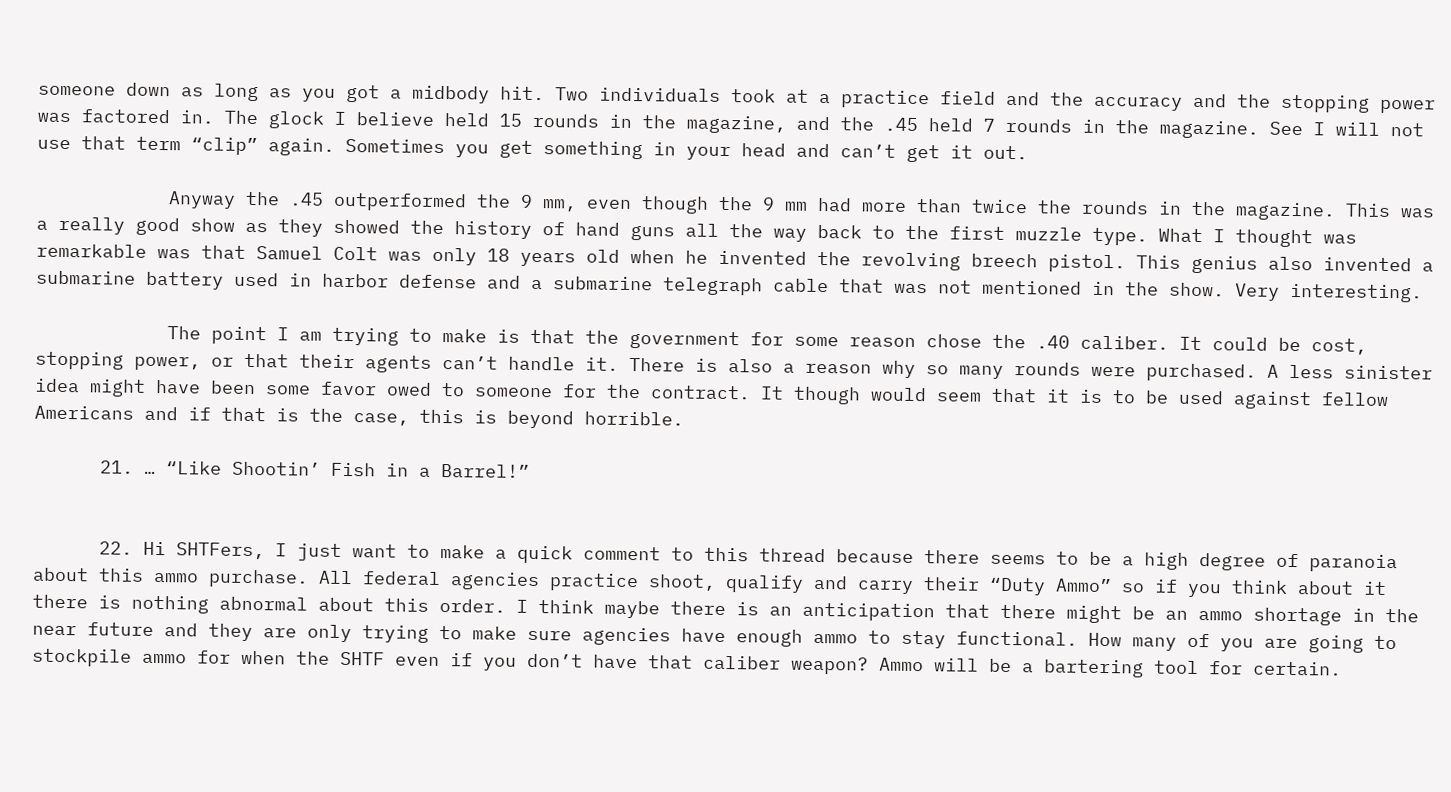someone down as long as you got a midbody hit. Two individuals took at a practice field and the accuracy and the stopping power was factored in. The glock I believe held 15 rounds in the magazine, and the .45 held 7 rounds in the magazine. See I will not use that term “clip” again. Sometimes you get something in your head and can’t get it out.

            Anyway the .45 outperformed the 9 mm, even though the 9 mm had more than twice the rounds in the magazine. This was a really good show as they showed the history of hand guns all the way back to the first muzzle type. What I thought was remarkable was that Samuel Colt was only 18 years old when he invented the revolving breech pistol. This genius also invented a submarine battery used in harbor defense and a submarine telegraph cable that was not mentioned in the show. Very interesting.

            The point I am trying to make is that the government for some reason chose the .40 caliber. It could be cost, stopping power, or that their agents can’t handle it. There is also a reason why so many rounds were purchased. A less sinister idea might have been some favor owed to someone for the contract. It though would seem that it is to be used against fellow Americans and if that is the case, this is beyond horrible.

      21. … “Like Shootin’ Fish in a Barrel!”


      22. Hi SHTFers, I just want to make a quick comment to this thread because there seems to be a high degree of paranoia about this ammo purchase. All federal agencies practice shoot, qualify and carry their “Duty Ammo” so if you think about it there is nothing abnormal about this order. I think maybe there is an anticipation that there might be an ammo shortage in the near future and they are only trying to make sure agencies have enough ammo to stay functional. How many of you are going to stockpile ammo for when the SHTF even if you don’t have that caliber weapon? Ammo will be a bartering tool for certain.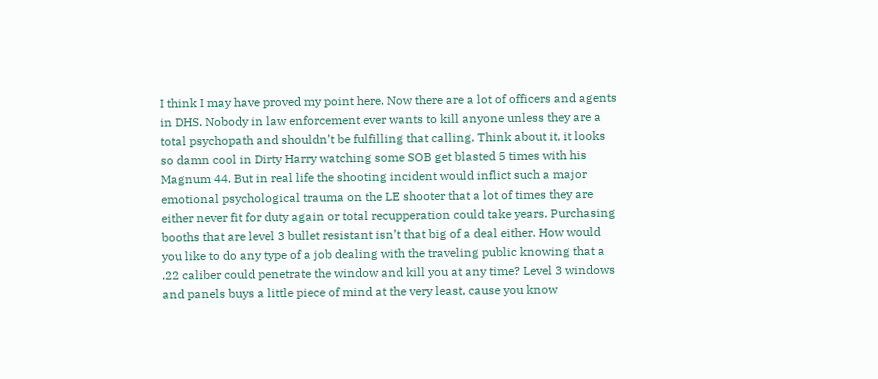I think I may have proved my point here. Now there are a lot of officers and agents in DHS. Nobody in law enforcement ever wants to kill anyone unless they are a total psychopath and shouldn’t be fulfilling that calling. Think about it, it looks so damn cool in Dirty Harry watching some SOB get blasted 5 times with his Magnum 44. But in real life the shooting incident would inflict such a major emotional psychological trauma on the LE shooter that a lot of times they are either never fit for duty again or total recupperation could take years. Purchasing booths that are level 3 bullet resistant isn’t that big of a deal either. How would you like to do any type of a job dealing with the traveling public knowing that a .22 caliber could penetrate the window and kill you at any time? Level 3 windows and panels buys a little piece of mind at the very least, cause you know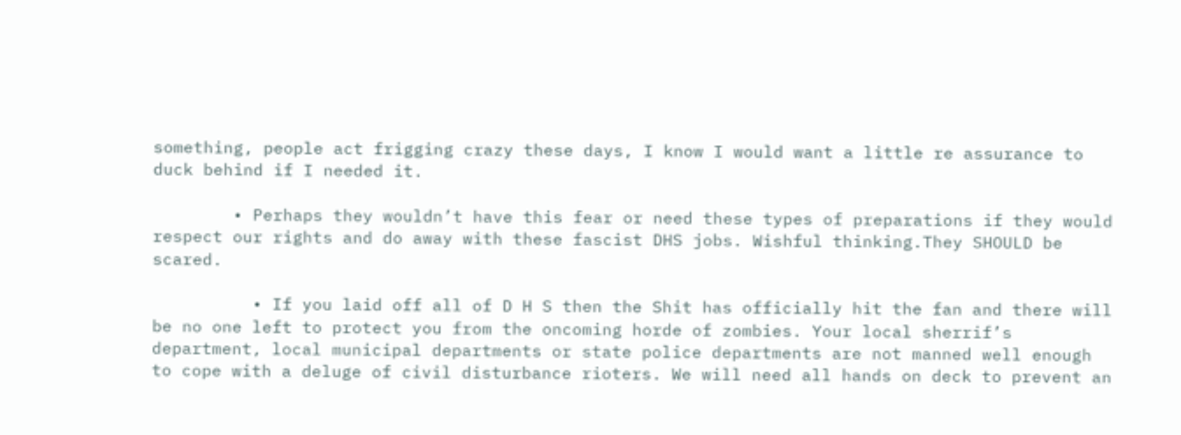something, people act frigging crazy these days, I know I would want a little re assurance to duck behind if I needed it.

        • Perhaps they wouldn’t have this fear or need these types of preparations if they would respect our rights and do away with these fascist DHS jobs. Wishful thinking.They SHOULD be scared.

          • If you laid off all of D H S then the Shit has officially hit the fan and there will be no one left to protect you from the oncoming horde of zombies. Your local sherrif’s department, local municipal departments or state police departments are not manned well enough to cope with a deluge of civil disturbance rioters. We will need all hands on deck to prevent an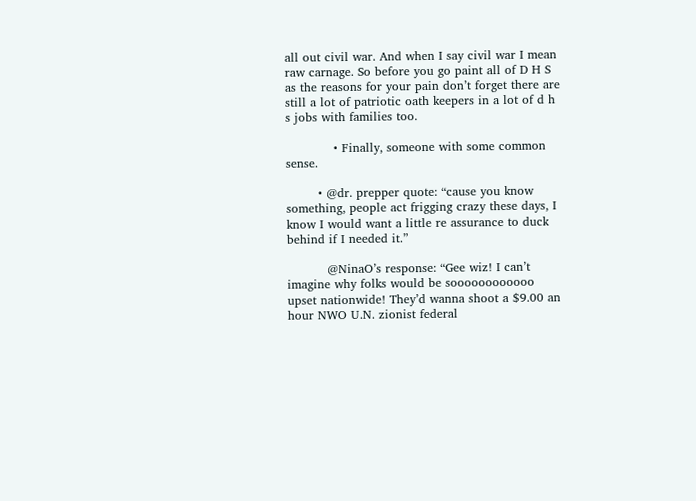all out civil war. And when I say civil war I mean raw carnage. So before you go paint all of D H S as the reasons for your pain don’t forget there are still a lot of patriotic oath keepers in a lot of d h s jobs with families too.

            • Finally, someone with some common sense.

        • @dr. prepper quote: “cause you know something, people act frigging crazy these days, I know I would want a little re assurance to duck behind if I needed it.”

          @NinaO’s response: “Gee wiz! I can’t imagine why folks would be soooooooooooo upset nationwide! They’d wanna shoot a $9.00 an hour NWO U.N. zionist federal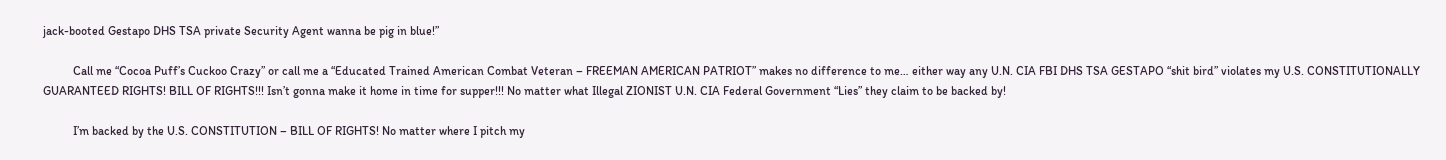jack-booted Gestapo DHS TSA private Security Agent wanna be pig in blue!”

          Call me “Cocoa Puff’s Cuckoo Crazy” or call me a “Educated Trained American Combat Veteran – FREEMAN AMERICAN PATRIOT” makes no difference to me… either way any U.N. CIA FBI DHS TSA GESTAPO “shit bird” violates my U.S. CONSTITUTIONALLY GUARANTEED RIGHTS! BILL OF RIGHTS!!! Isn’t gonna make it home in time for supper!!! No matter what Illegal ZIONIST U.N. CIA Federal Government “Lies” they claim to be backed by!

          I’m backed by the U.S. CONSTITUTION – BILL OF RIGHTS! No matter where I pitch my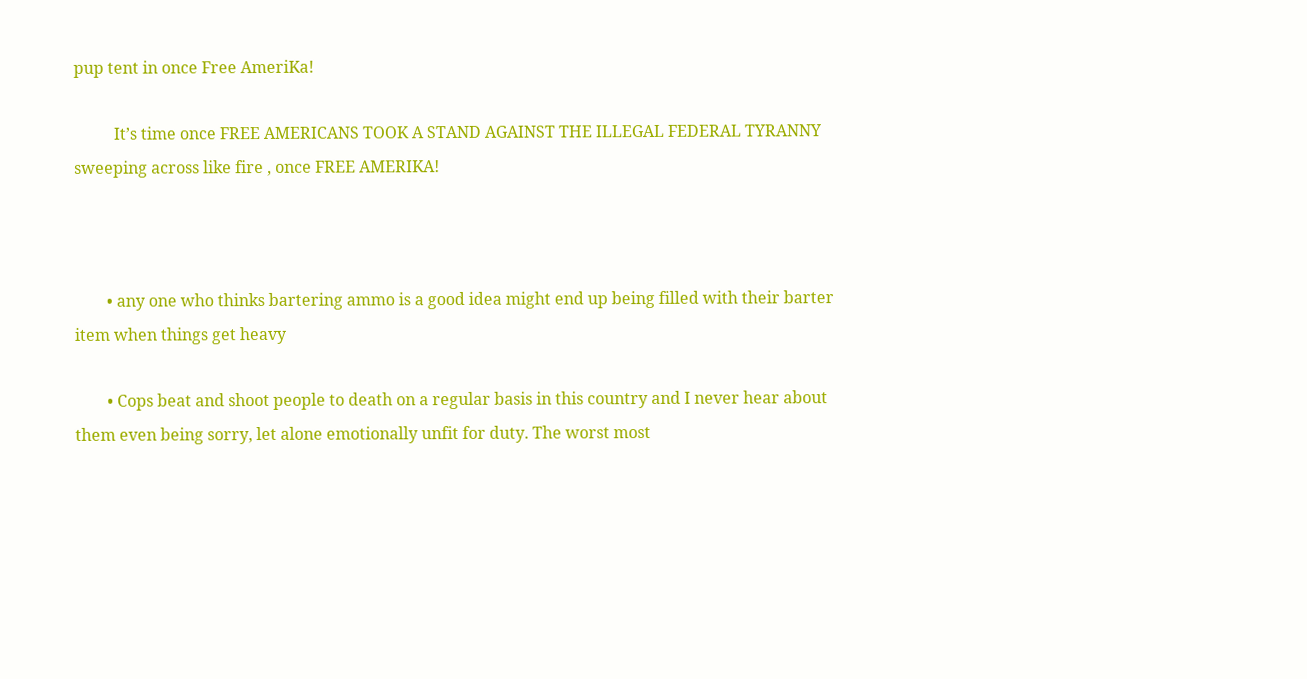pup tent in once Free AmeriKa!

          It’s time once FREE AMERICANS TOOK A STAND AGAINST THE ILLEGAL FEDERAL TYRANNY sweeping across like fire , once FREE AMERIKA!



        • any one who thinks bartering ammo is a good idea might end up being filled with their barter item when things get heavy

        • Cops beat and shoot people to death on a regular basis in this country and I never hear about them even being sorry, let alone emotionally unfit for duty. The worst most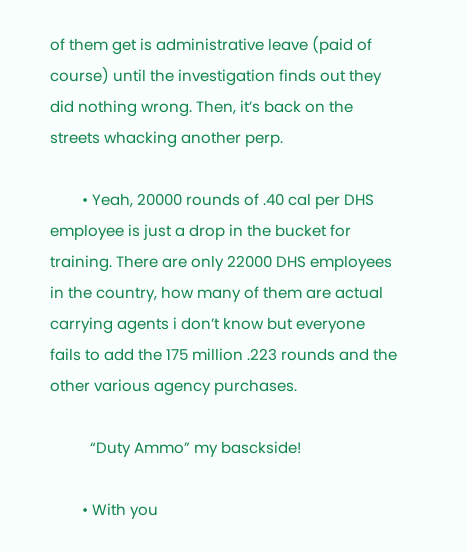of them get is administrative leave (paid of course) until the investigation finds out they did nothing wrong. Then, it’s back on the streets whacking another perp.

        • Yeah, 20000 rounds of .40 cal per DHS employee is just a drop in the bucket for training. There are only 22000 DHS employees in the country, how many of them are actual carrying agents i don’t know but everyone fails to add the 175 million .223 rounds and the other various agency purchases.

          “Duty Ammo” my basckside!

        • With you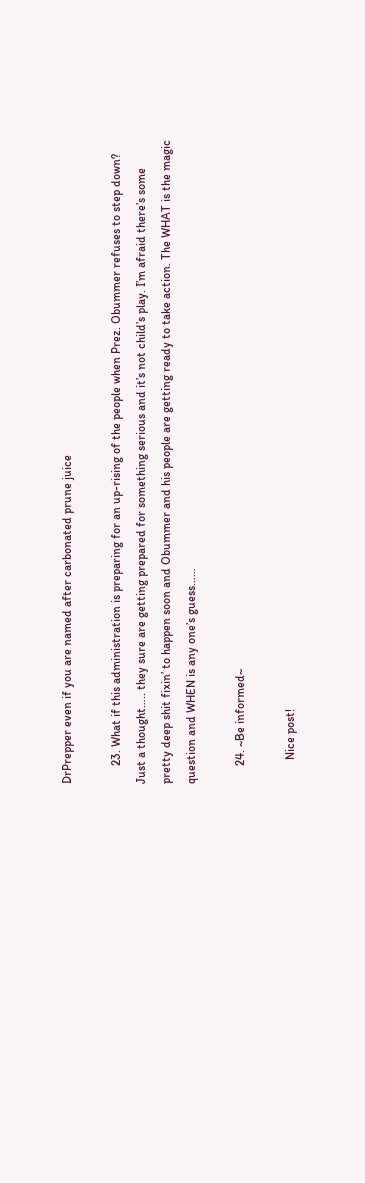DrPrepper even if you are named after carbonated prune juice

      23. What if this administration is preparing for an up-rising of the people when Prez. Obummer refuses to step down? Just a thought….. they sure are getting prepared for something serious and it’s not child’s play. I’m afraid there’s some pretty deep shit fixin’ to happen soon and Obummer and his people are getting ready to take action. The WHAT is the magic question and WHEN is any one’s guess……

      24. ~Be informed~

        Nice post!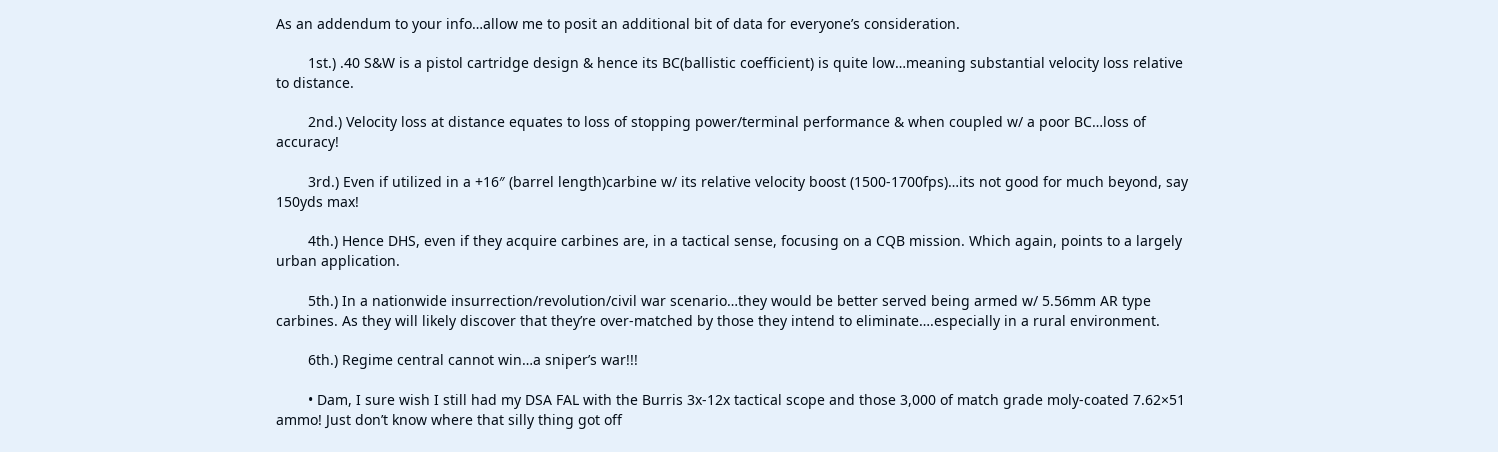As an addendum to your info…allow me to posit an additional bit of data for everyone’s consideration.

        1st.) .40 S&W is a pistol cartridge design & hence its BC(ballistic coefficient) is quite low…meaning substantial velocity loss relative to distance.

        2nd.) Velocity loss at distance equates to loss of stopping power/terminal performance & when coupled w/ a poor BC…loss of accuracy!

        3rd.) Even if utilized in a +16″ (barrel length)carbine w/ its relative velocity boost (1500-1700fps)…its not good for much beyond, say 150yds max!

        4th.) Hence DHS, even if they acquire carbines are, in a tactical sense, focusing on a CQB mission. Which again, points to a largely urban application.

        5th.) In a nationwide insurrection/revolution/civil war scenario…they would be better served being armed w/ 5.56mm AR type carbines. As they will likely discover that they’re over-matched by those they intend to eliminate….especially in a rural environment.

        6th.) Regime central cannot win…a sniper’s war!!!

        • Dam, I sure wish I still had my DSA FAL with the Burris 3x-12x tactical scope and those 3,000 of match grade moly-coated 7.62×51 ammo! Just don’t know where that silly thing got off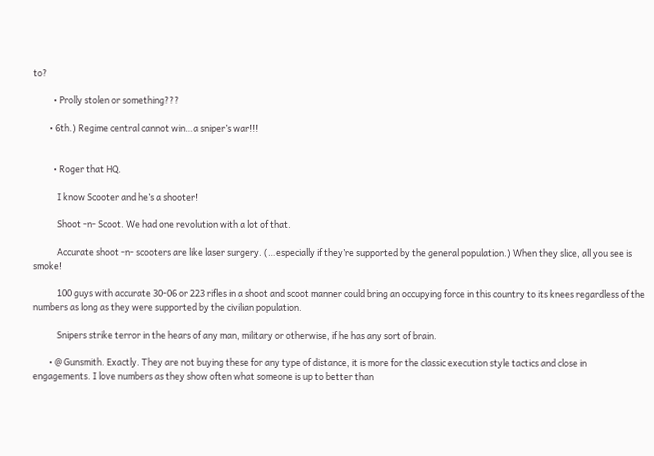to?

          • Prolly stolen or something???

        • 6th.) Regime central cannot win…a sniper’s war!!!


          • Roger that HQ.

            I know Scooter and he’s a shooter!

            Shoot -n- Scoot. We had one revolution with a lot of that.

            Accurate shoot -n- scooters are like laser surgery. (…especially if they’re supported by the general population.) When they slice, all you see is smoke!

            100 guys with accurate 30-06 or 223 rifles in a shoot and scoot manner could bring an occupying force in this country to its knees regardless of the numbers as long as they were supported by the civilian population.

            Snipers strike terror in the hears of any man, military or otherwise, if he has any sort of brain.

        • @ Gunsmith. Exactly. They are not buying these for any type of distance, it is more for the classic execution style tactics and close in engagements. I love numbers as they show often what someone is up to better than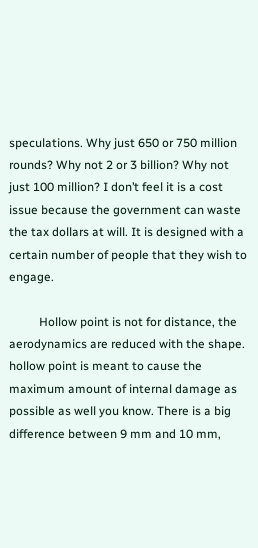speculations. Why just 650 or 750 million rounds? Why not 2 or 3 billion? Why not just 100 million? I don’t feel it is a cost issue because the government can waste the tax dollars at will. It is designed with a certain number of people that they wish to engage.

          Hollow point is not for distance, the aerodynamics are reduced with the shape. hollow point is meant to cause the maximum amount of internal damage as possible as well you know. There is a big difference between 9 mm and 10 mm,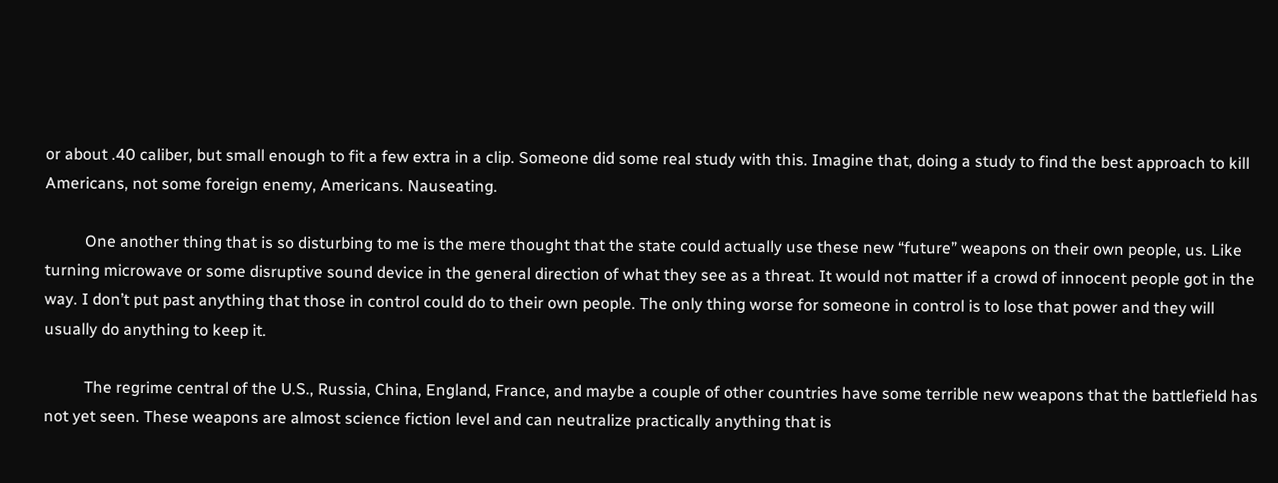or about .40 caliber, but small enough to fit a few extra in a clip. Someone did some real study with this. Imagine that, doing a study to find the best approach to kill Americans, not some foreign enemy, Americans. Nauseating.

          One another thing that is so disturbing to me is the mere thought that the state could actually use these new “future” weapons on their own people, us. Like turning microwave or some disruptive sound device in the general direction of what they see as a threat. It would not matter if a crowd of innocent people got in the way. I don’t put past anything that those in control could do to their own people. The only thing worse for someone in control is to lose that power and they will usually do anything to keep it.

          The regrime central of the U.S., Russia, China, England, France, and maybe a couple of other countries have some terrible new weapons that the battlefield has not yet seen. These weapons are almost science fiction level and can neutralize practically anything that is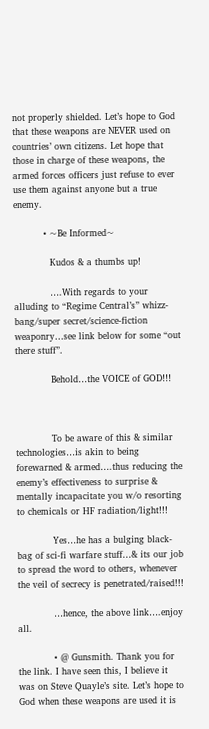not properly shielded. Let’s hope to God that these weapons are NEVER used on countries’ own citizens. Let hope that those in charge of these weapons, the armed forces officers just refuse to ever use them against anyone but a true enemy.

          • ~Be Informed~

            Kudos & a thumbs up!

            ….With regards to your alluding to “Regime Central’s” whizz-bang/super secret/science-fiction weaponry…see link below for some “out there stuff”.

            Behold…the VOICE of GOD!!!



            To be aware of this & similar technologies…is akin to being forewarned & armed….thus reducing the enemy’s effectiveness to surprise & mentally incapacitate you w/o resorting to chemicals or HF radiation/light!!!

            Yes…he has a bulging black-bag of sci-fi warfare stuff…& its our job to spread the word to others, whenever the veil of secrecy is penetrated/raised!!!

            …hence, the above link….enjoy all.

            • @ Gunsmith. Thank you for the link. I have seen this, I believe it was on Steve Quayle’s site. Let’s hope to God when these weapons are used it is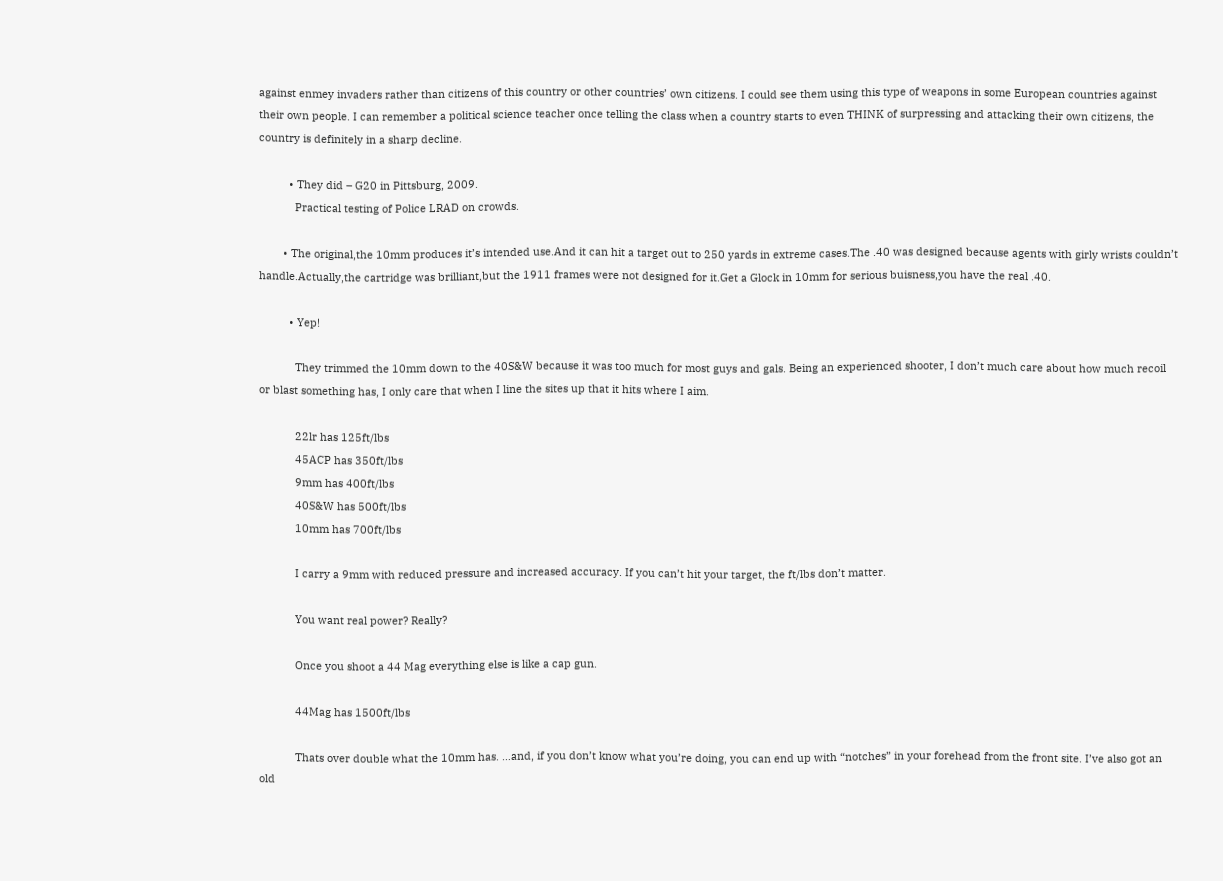against enmey invaders rather than citizens of this country or other countries’ own citizens. I could see them using this type of weapons in some European countries against their own people. I can remember a political science teacher once telling the class when a country starts to even THINK of surpressing and attacking their own citizens, the country is definitely in a sharp decline.

          • They did – G20 in Pittsburg, 2009.
            Practical testing of Police LRAD on crowds.

        • The original,the 10mm produces it’s intended use.And it can hit a target out to 250 yards in extreme cases.The .40 was designed because agents with girly wrists couldn’t handle.Actually,the cartridge was brilliant,but the 1911 frames were not designed for it.Get a Glock in 10mm for serious buisness,you have the real .40.

          • Yep!

            They trimmed the 10mm down to the 40S&W because it was too much for most guys and gals. Being an experienced shooter, I don’t much care about how much recoil or blast something has, I only care that when I line the sites up that it hits where I aim.

            22lr has 125ft/lbs
            45ACP has 350ft/lbs
            9mm has 400ft/lbs
            40S&W has 500ft/lbs
            10mm has 700ft/lbs

            I carry a 9mm with reduced pressure and increased accuracy. If you can’t hit your target, the ft/lbs don’t matter.

            You want real power? Really?

            Once you shoot a 44 Mag everything else is like a cap gun.

            44Mag has 1500ft/lbs

            Thats over double what the 10mm has. …and, if you don’t know what you’re doing, you can end up with “notches” in your forehead from the front site. I’ve also got an old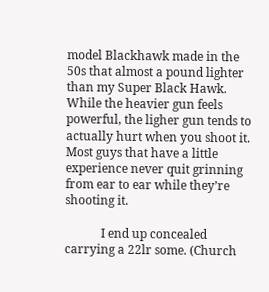model Blackhawk made in the 50s that almost a pound lighter than my Super Black Hawk. While the heavier gun feels powerful, the ligher gun tends to actually hurt when you shoot it. Most guys that have a little experience never quit grinning from ear to ear while they’re shooting it.

            I end up concealed carrying a 22lr some. (Church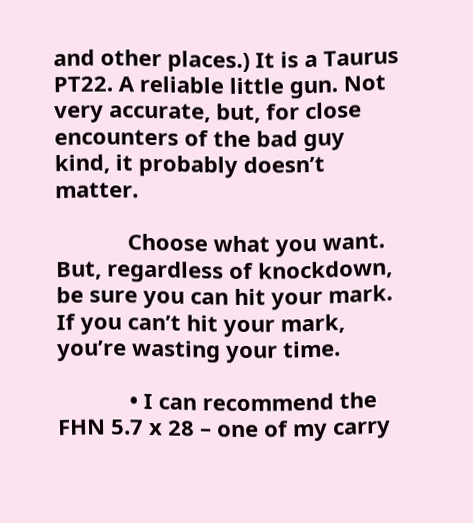and other places.) It is a Taurus PT22. A reliable little gun. Not very accurate, but, for close encounters of the bad guy kind, it probably doesn’t matter.

            Choose what you want. But, regardless of knockdown, be sure you can hit your mark. If you can’t hit your mark, you’re wasting your time.

            • I can recommend the FHN 5.7 x 28 – one of my carry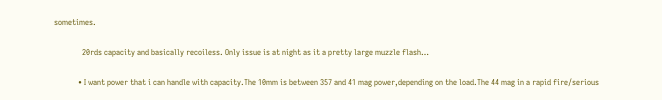sometimes.

              20rds capacity and basically recoiless. Only issue is at night as it a pretty large muzzle flash…

            • I want power that i can handle with capacity.The 10mm is between 357 and 41 mag power,depending on the load.The 44 mag in a rapid fire/serious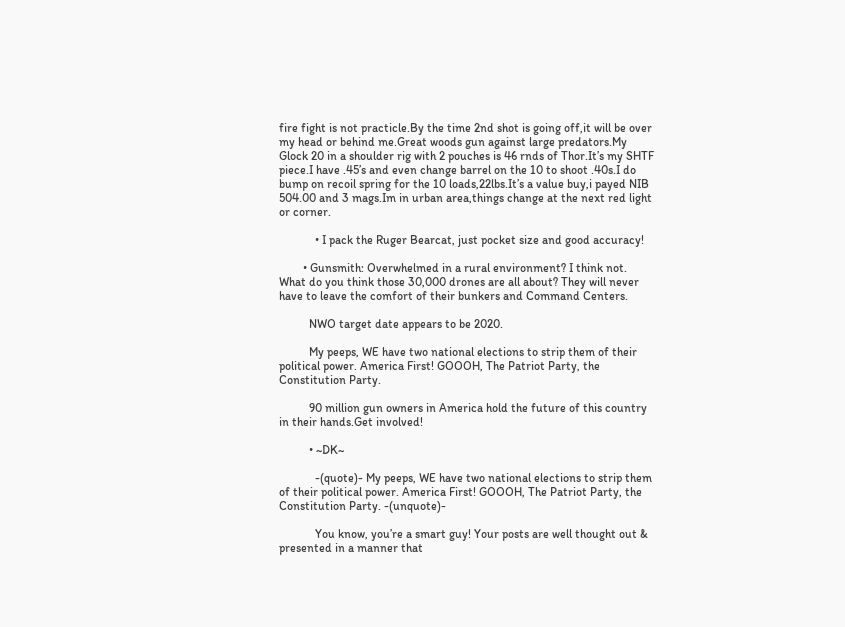fire fight is not practicle.By the time 2nd shot is going off,it will be over my head or behind me.Great woods gun against large predators.My Glock 20 in a shoulder rig with 2 pouches is 46 rnds of Thor.It’s my SHTF piece.I have .45’s and even change barrel on the 10 to shoot .40s.I do bump on recoil spring for the 10 loads,22lbs.It’s a value buy,i payed NIB 504.00 and 3 mags.Im in urban area,things change at the next red light or corner.

            • I pack the Ruger Bearcat, just pocket size and good accuracy!

        • Gunsmith: Overwhelmed in a rural environment? I think not. What do you think those 30,000 drones are all about? They will never have to leave the comfort of their bunkers and Command Centers.

          NWO target date appears to be 2020.

          My peeps, WE have two national elections to strip them of their political power. America First! GOOOH, The Patriot Party, the Constitution Party.

          90 million gun owners in America hold the future of this country in their hands.Get involved!

          • ~DK~

            -(quote)- My peeps, WE have two national elections to strip them of their political power. America First! GOOOH, The Patriot Party, the Constitution Party. -(unquote)-

            You know, you’re a smart guy! Your posts are well thought out & presented in a manner that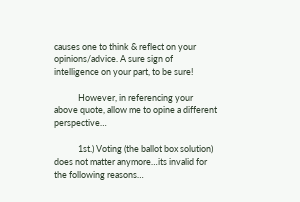causes one to think & reflect on your opinions/advice. A sure sign of intelligence on your part, to be sure!

            However, in referencing your above quote, allow me to opine a different perspective…

            1st.) Voting (the ballot box solution) does not matter anymore…its invalid for the following reasons…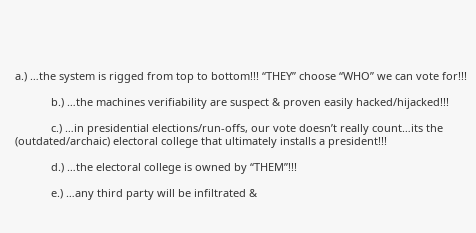a.) …the system is rigged from top to bottom!!! “THEY” choose “WHO” we can vote for!!!

            b.) …the machines verifiability are suspect & proven easily hacked/hijacked!!!

            c.) …in presidential elections/run-offs, our vote doesn’t really count…its the (outdated/archaic) electoral college that ultimately installs a president!!!

            d.) …the electoral college is owned by “THEM”!!!

            e.) …any third party will be infiltrated &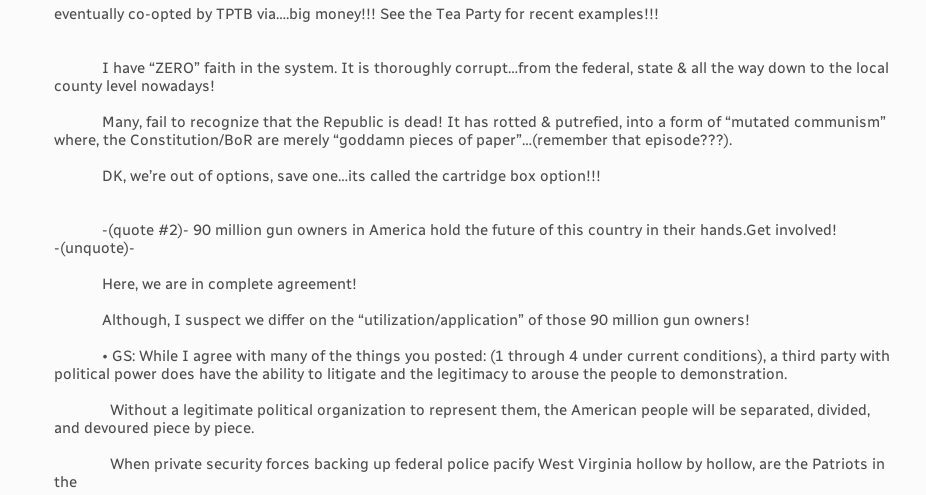eventually co-opted by TPTB via….big money!!! See the Tea Party for recent examples!!!


            I have “ZERO” faith in the system. It is thoroughly corrupt…from the federal, state & all the way down to the local county level nowadays!

            Many, fail to recognize that the Republic is dead! It has rotted & putrefied, into a form of “mutated communism” where, the Constitution/BoR are merely “goddamn pieces of paper”…(remember that episode???).

            DK, we’re out of options, save one…its called the cartridge box option!!!


            -(quote #2)- 90 million gun owners in America hold the future of this country in their hands.Get involved! -(unquote)-

            Here, we are in complete agreement!

            Although, I suspect we differ on the “utilization/application” of those 90 million gun owners!

            • GS: While I agree with many of the things you posted: (1 through 4 under current conditions), a third party with political power does have the ability to litigate and the legitimacy to arouse the people to demonstration.

              Without a legitimate political organization to represent them, the American people will be separated, divided, and devoured piece by piece.

              When private security forces backing up federal police pacify West Virginia hollow by hollow, are the Patriots in the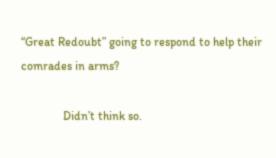“Great Redoubt” going to respond to help their comrades in arms?

              Didn’t think so.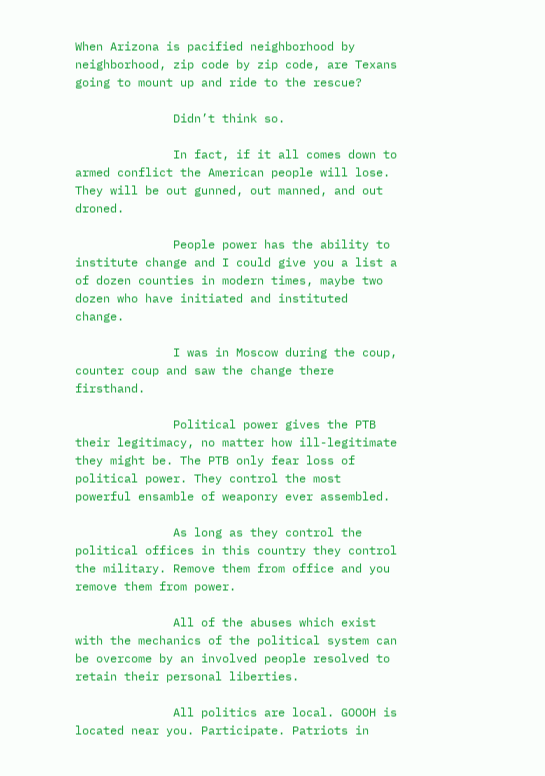When Arizona is pacified neighborhood by neighborhood, zip code by zip code, are Texans going to mount up and ride to the rescue?

              Didn’t think so.

              In fact, if it all comes down to armed conflict the American people will lose. They will be out gunned, out manned, and out droned.

              People power has the ability to institute change and I could give you a list a of dozen counties in modern times, maybe two dozen who have initiated and instituted change.

              I was in Moscow during the coup, counter coup and saw the change there firsthand.

              Political power gives the PTB their legitimacy, no matter how ill-legitimate they might be. The PTB only fear loss of political power. They control the most powerful ensamble of weaponry ever assembled.

              As long as they control the political offices in this country they control the military. Remove them from office and you remove them from power.

              All of the abuses which exist with the mechanics of the political system can be overcome by an involved people resolved to retain their personal liberties.

              All politics are local. GOOOH is located near you. Participate. Patriots in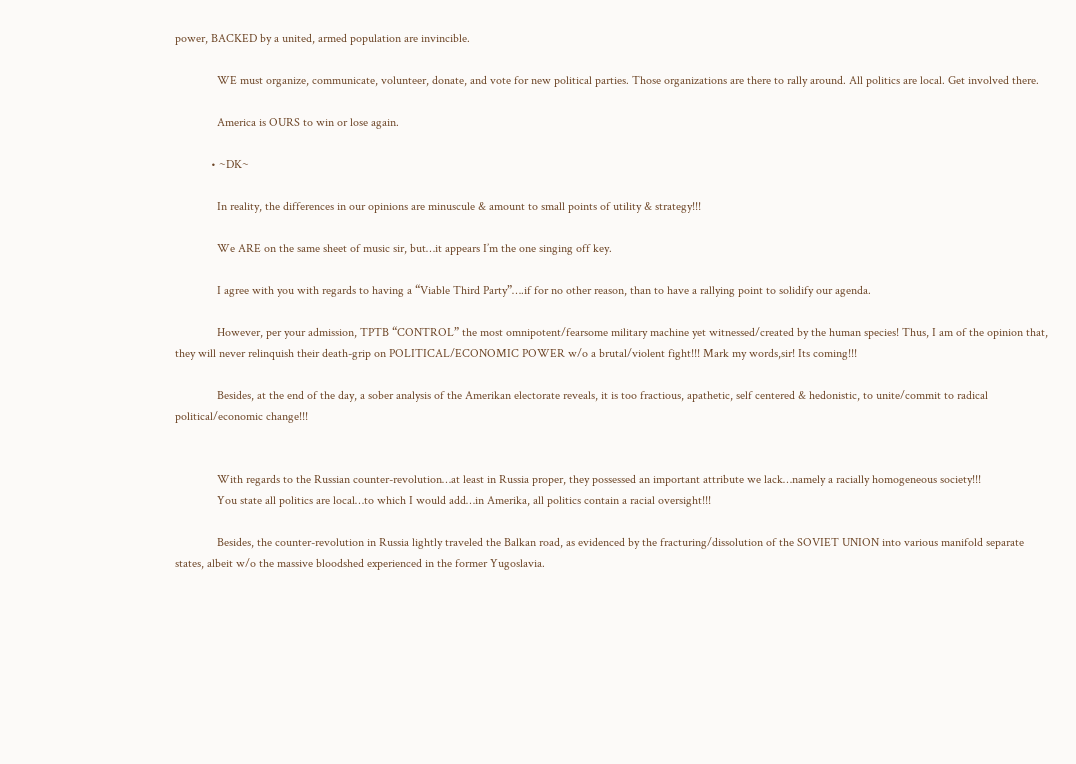power, BACKED by a united, armed population are invincible.

              WE must organize, communicate, volunteer, donate, and vote for new political parties. Those organizations are there to rally around. All politics are local. Get involved there.

              America is OURS to win or lose again.

            • ~DK~

              In reality, the differences in our opinions are minuscule & amount to small points of utility & strategy!!!

              We ARE on the same sheet of music sir, but…it appears I’m the one singing off key.

              I agree with you with regards to having a “Viable Third Party”….if for no other reason, than to have a rallying point to solidify our agenda.

              However, per your admission, TPTB “CONTROL” the most omnipotent/fearsome military machine yet witnessed/created by the human species! Thus, I am of the opinion that, they will never relinquish their death-grip on POLITICAL/ECONOMIC POWER w/o a brutal/violent fight!!! Mark my words,sir! Its coming!!!

              Besides, at the end of the day, a sober analysis of the Amerikan electorate reveals, it is too fractious, apathetic, self centered & hedonistic, to unite/commit to radical political/economic change!!!


              With regards to the Russian counter-revolution…at least in Russia proper, they possessed an important attribute we lack…namely a racially homogeneous society!!!
              You state all politics are local…to which I would add…in Amerika, all politics contain a racial oversight!!!

              Besides, the counter-revolution in Russia lightly traveled the Balkan road, as evidenced by the fracturing/dissolution of the SOVIET UNION into various manifold separate states, albeit w/o the massive bloodshed experienced in the former Yugoslavia.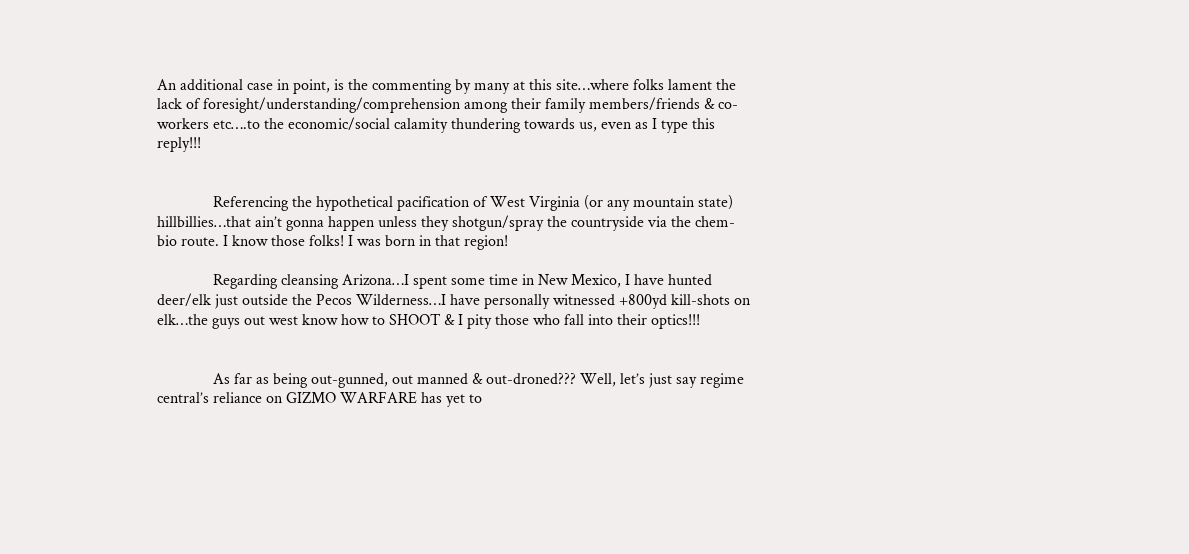An additional case in point, is the commenting by many at this site…where folks lament the lack of foresight/understanding/comprehension among their family members/friends & co-workers etc….to the economic/social calamity thundering towards us, even as I type this reply!!!


              Referencing the hypothetical pacification of West Virginia (or any mountain state) hillbillies…that ain’t gonna happen unless they shotgun/spray the countryside via the chem-bio route. I know those folks! I was born in that region!

              Regarding cleansing Arizona…I spent some time in New Mexico, I have hunted deer/elk just outside the Pecos Wilderness…I have personally witnessed +800yd kill-shots on elk…the guys out west know how to SHOOT & I pity those who fall into their optics!!!


              As far as being out-gunned, out manned & out-droned??? Well, let’s just say regime central’s reliance on GIZMO WARFARE has yet to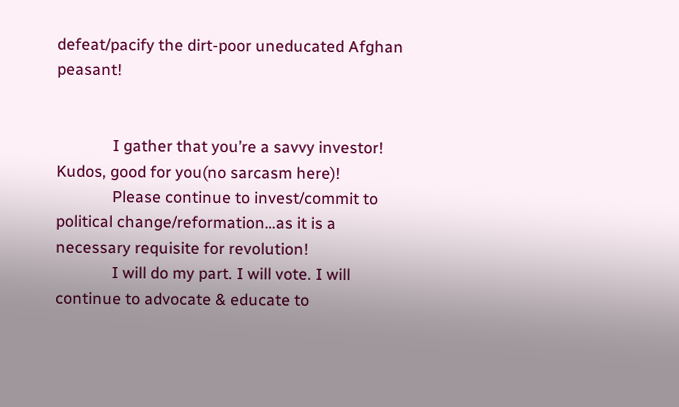defeat/pacify the dirt-poor uneducated Afghan peasant!


              I gather that you’re a savvy investor! Kudos, good for you(no sarcasm here)!
              Please continue to invest/commit to political change/reformation…as it is a necessary requisite for revolution!
              I will do my part. I will vote. I will continue to advocate & educate to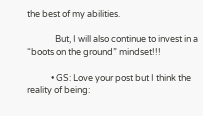the best of my abilities.

              But, I will also continue to invest in a “boots on the ground” mindset!!!

            • GS: Love your post but I think the reality of being: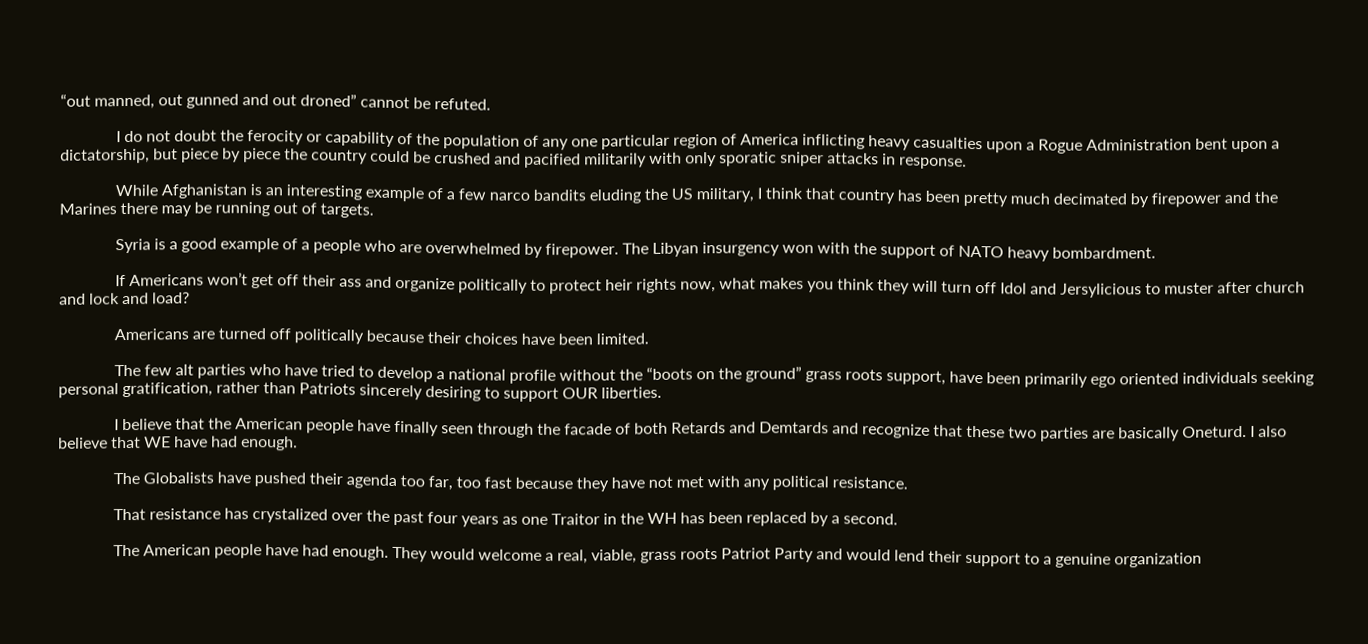“out manned, out gunned and out droned” cannot be refuted.

              I do not doubt the ferocity or capability of the population of any one particular region of America inflicting heavy casualties upon a Rogue Administration bent upon a dictatorship, but piece by piece the country could be crushed and pacified militarily with only sporatic sniper attacks in response.

              While Afghanistan is an interesting example of a few narco bandits eluding the US military, I think that country has been pretty much decimated by firepower and the Marines there may be running out of targets.

              Syria is a good example of a people who are overwhelmed by firepower. The Libyan insurgency won with the support of NATO heavy bombardment.

              If Americans won’t get off their ass and organize politically to protect heir rights now, what makes you think they will turn off Idol and Jersylicious to muster after church and lock and load?

              Americans are turned off politically because their choices have been limited.

              The few alt parties who have tried to develop a national profile without the “boots on the ground” grass roots support, have been primarily ego oriented individuals seeking personal gratification, rather than Patriots sincerely desiring to support OUR liberties.

              I believe that the American people have finally seen through the facade of both Retards and Demtards and recognize that these two parties are basically Oneturd. I also believe that WE have had enough.

              The Globalists have pushed their agenda too far, too fast because they have not met with any political resistance.

              That resistance has crystalized over the past four years as one Traitor in the WH has been replaced by a second.

              The American people have had enough. They would welcome a real, viable, grass roots Patriot Party and would lend their support to a genuine organization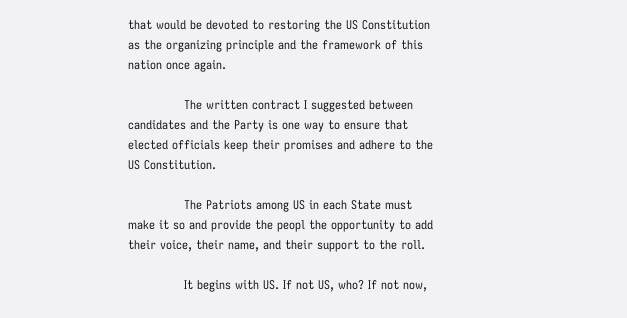that would be devoted to restoring the US Constitution as the organizing principle and the framework of this nation once again.

              The written contract I suggested between candidates and the Party is one way to ensure that elected officials keep their promises and adhere to the US Constitution.

              The Patriots among US in each State must make it so and provide the peopl the opportunity to add their voice, their name, and their support to the roll.

              It begins with US. If not US, who? If not now,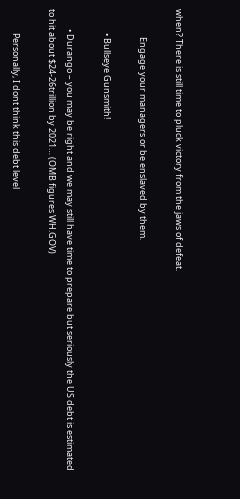when? There is still time to pluck victory from the jaws of defeat.

              Engage your managers or be enslaved by them.

            • Bullseye Gunsmith!

          • Durango – you may be right and we may still have time to prepare but seriously the US debt is estimated to hit about $24-26trillion by 2021… (OMB figures WH.GOV)

            Personally, I dont think this debt level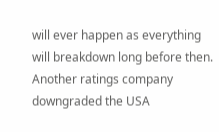will ever happen as everything will breakdown long before then. Another ratings company downgraded the USA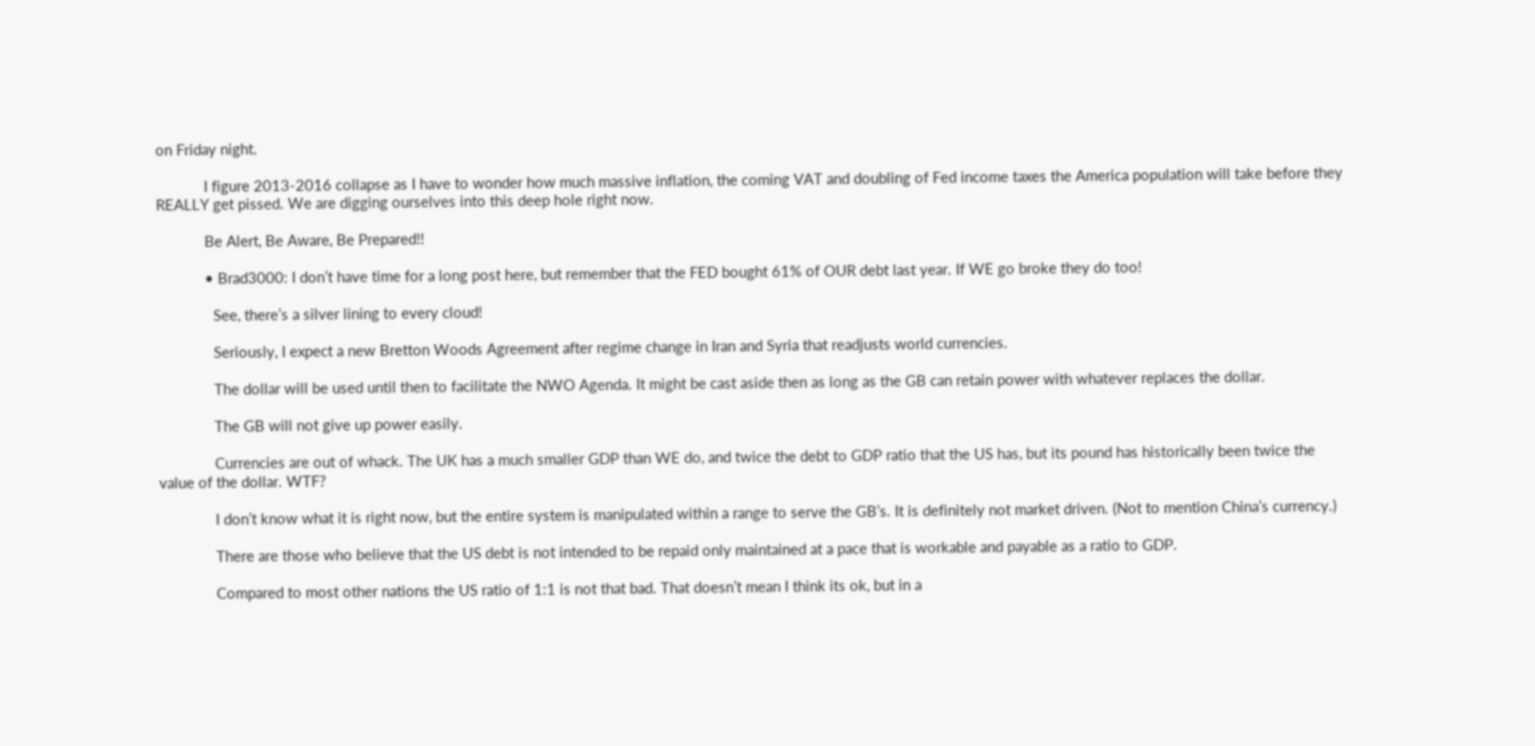on Friday night.

            I figure 2013-2016 collapse as I have to wonder how much massive inflation, the coming VAT and doubling of Fed income taxes the America population will take before they REALLY get pissed. We are digging ourselves into this deep hole right now.

            Be Alert, Be Aware, Be Prepared!!

            • Brad3000: I don’t have time for a long post here, but remember that the FED bought 61% of OUR debt last year. If WE go broke they do too!

              See, there’s a silver lining to every cloud!

              Seriously, I expect a new Bretton Woods Agreement after regime change in Iran and Syria that readjusts world currencies.

              The dollar will be used until then to facilitate the NWO Agenda. It might be cast aside then as long as the GB can retain power with whatever replaces the dollar.

              The GB will not give up power easily.

              Currencies are out of whack. The UK has a much smaller GDP than WE do, and twice the debt to GDP ratio that the US has, but its pound has historically been twice the value of the dollar. WTF?

              I don’t know what it is right now, but the entire system is manipulated within a range to serve the GB’s. It is definitely not market driven. (Not to mention China’s currency.)

              There are those who believe that the US debt is not intended to be repaid only maintained at a pace that is workable and payable as a ratio to GDP.

              Compared to most other nations the US ratio of 1:1 is not that bad. That doesn’t mean I think its ok, but in a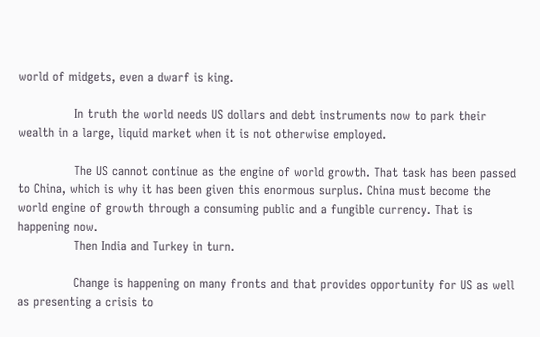world of midgets, even a dwarf is king.

              In truth the world needs US dollars and debt instruments now to park their wealth in a large, liquid market when it is not otherwise employed.

              The US cannot continue as the engine of world growth. That task has been passed to China, which is why it has been given this enormous surplus. China must become the world engine of growth through a consuming public and a fungible currency. That is happening now.
              Then India and Turkey in turn.

              Change is happening on many fronts and that provides opportunity for US as well as presenting a crisis to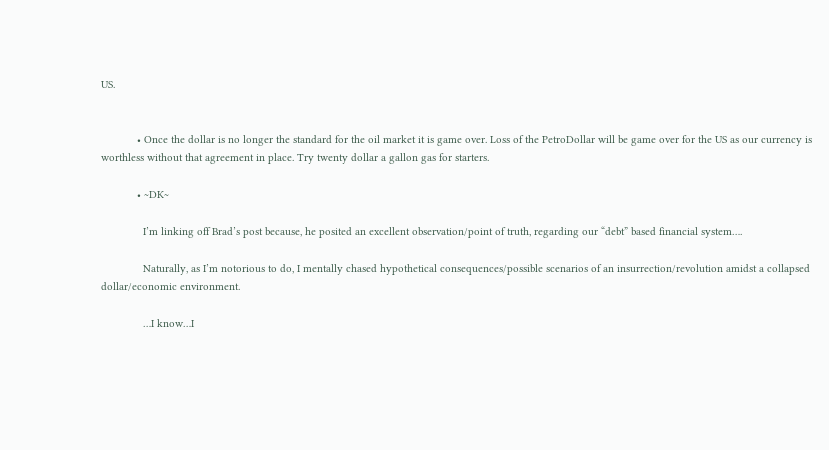US.


            • Once the dollar is no longer the standard for the oil market it is game over. Loss of the PetroDollar will be game over for the US as our currency is worthless without that agreement in place. Try twenty dollar a gallon gas for starters.

            • ~DK~

              I’m linking off Brad’s post because, he posited an excellent observation/point of truth, regarding our “debt” based financial system….

              Naturally, as I’m notorious to do, I mentally chased hypothetical consequences/possible scenarios of an insurrection/revolution amidst a collapsed dollar/economic environment.

              …I know…I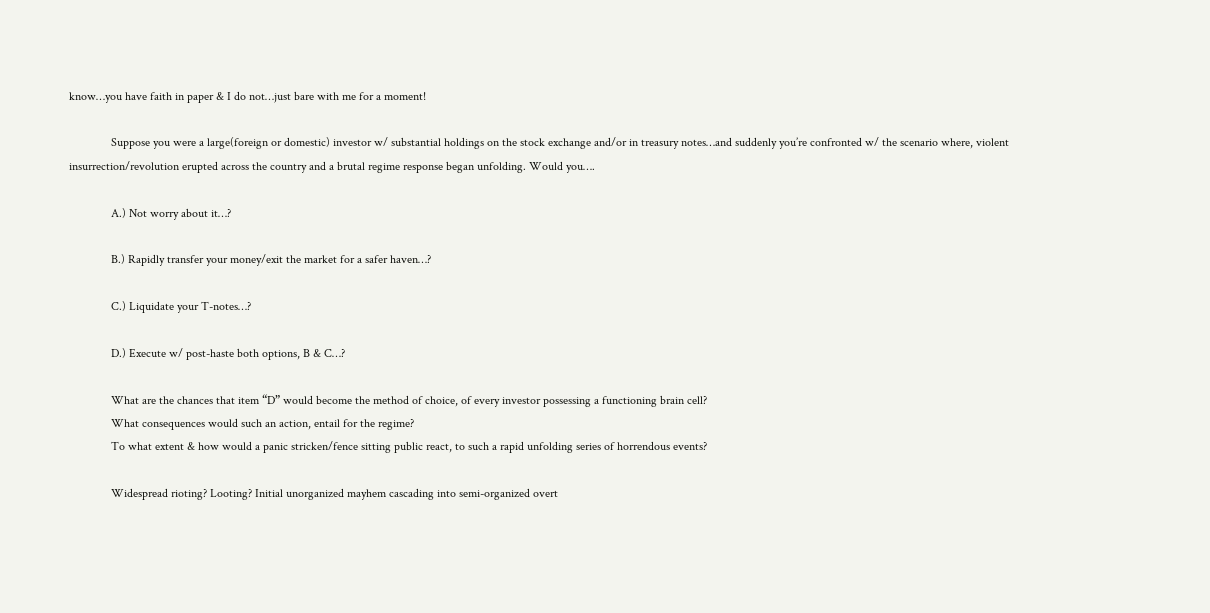know…you have faith in paper & I do not…just bare with me for a moment!

              Suppose you were a large(foreign or domestic) investor w/ substantial holdings on the stock exchange and/or in treasury notes…and suddenly you’re confronted w/ the scenario where, violent insurrection/revolution erupted across the country and a brutal regime response began unfolding. Would you….

              A.) Not worry about it…?

              B.) Rapidly transfer your money/exit the market for a safer haven…?

              C.) Liquidate your T-notes…?

              D.) Execute w/ post-haste both options, B & C…?

              What are the chances that item “D” would become the method of choice, of every investor possessing a functioning brain cell?
              What consequences would such an action, entail for the regime?
              To what extent & how would a panic stricken/fence sitting public react, to such a rapid unfolding series of horrendous events?

              Widespread rioting? Looting? Initial unorganized mayhem cascading into semi-organized overt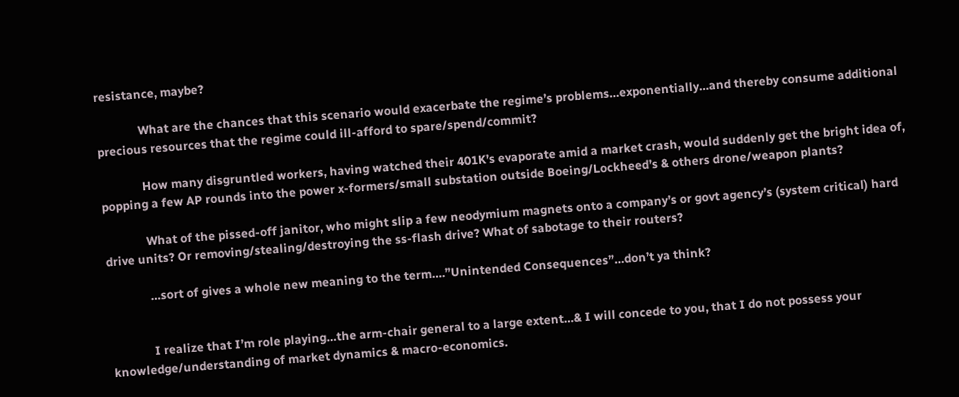resistance, maybe?

              What are the chances that this scenario would exacerbate the regime’s problems…exponentially…and thereby consume additional precious resources that the regime could ill-afford to spare/spend/commit?

              How many disgruntled workers, having watched their 401K’s evaporate amid a market crash, would suddenly get the bright idea of, popping a few AP rounds into the power x-formers/small substation outside Boeing/Lockheed’s & others drone/weapon plants?

              What of the pissed-off janitor, who might slip a few neodymium magnets onto a company’s or govt agency’s (system critical) hard drive units? Or removing/stealing/destroying the ss-flash drive? What of sabotage to their routers?

              …sort of gives a whole new meaning to the term….”Unintended Consequences”…don’t ya think?


              I realize that I’m role playing…the arm-chair general to a large extent…& I will concede to you, that I do not possess your knowledge/understanding of market dynamics & macro-economics.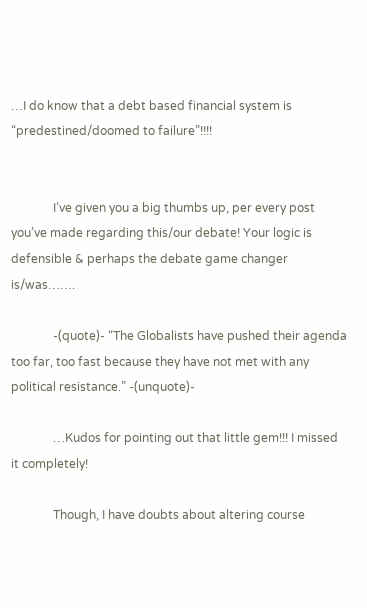…I do know that a debt based financial system is “predestined/doomed to failure”!!!!


              I’ve given you a big thumbs up, per every post you’ve made regarding this/our debate! Your logic is defensible & perhaps the debate game changer is/was…….

              -(quote)- “The Globalists have pushed their agenda too far, too fast because they have not met with any political resistance.” -(unquote)-

              …Kudos for pointing out that little gem!!! I missed it completely!

              Though, I have doubts about altering course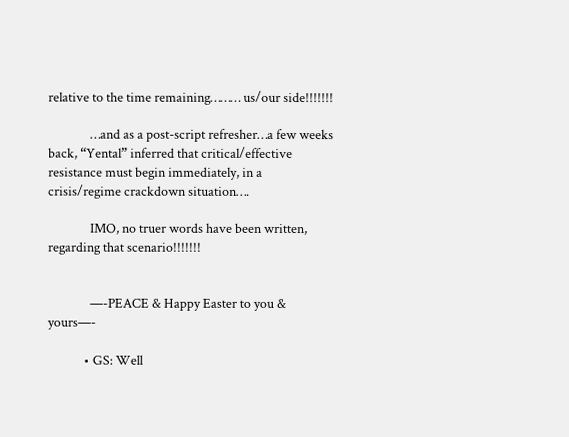relative to the time remaining……… us/our side!!!!!!!

              …and as a post-script refresher…a few weeks back, “Yental” inferred that critical/effective resistance must begin immediately, in a crisis/regime crackdown situation….

              IMO, no truer words have been written, regarding that scenario!!!!!!!


              —-PEACE & Happy Easter to you & yours—-

            • GS: Well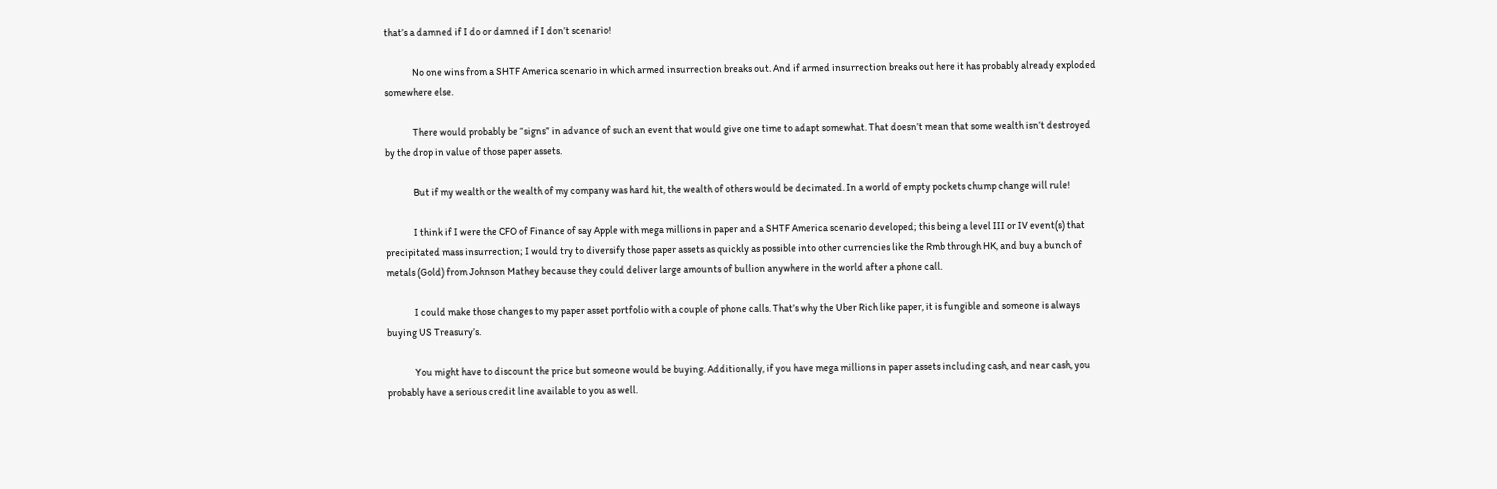that’s a damned if I do or damned if I don’t scenario!

              No one wins from a SHTF America scenario in which armed insurrection breaks out. And if armed insurrection breaks out here it has probably already exploded somewhere else.

              There would probably be “signs” in advance of such an event that would give one time to adapt somewhat. That doesn’t mean that some wealth isn’t destroyed by the drop in value of those paper assets.

              But if my wealth or the wealth of my company was hard hit, the wealth of others would be decimated. In a world of empty pockets chump change will rule!

              I think if I were the CFO of Finance of say Apple with mega millions in paper and a SHTF America scenario developed; this being a level III or IV event(s) that precipitated mass insurrection; I would try to diversify those paper assets as quickly as possible into other currencies like the Rmb through HK, and buy a bunch of metals (Gold) from Johnson Mathey because they could deliver large amounts of bullion anywhere in the world after a phone call.

              I could make those changes to my paper asset portfolio with a couple of phone calls. That’s why the Uber Rich like paper, it is fungible and someone is always buying US Treasury’s.

              You might have to discount the price but someone would be buying. Additionally, if you have mega millions in paper assets including cash, and near cash, you probably have a serious credit line available to you as well.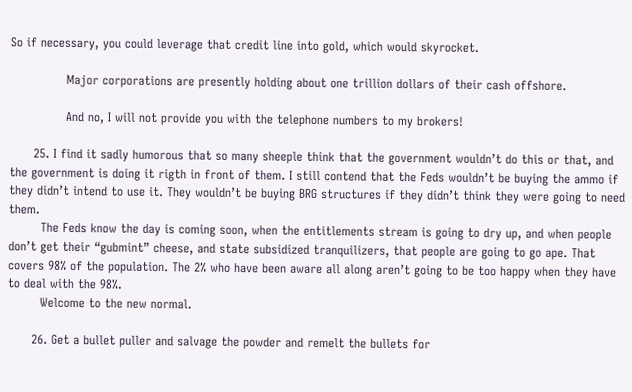So if necessary, you could leverage that credit line into gold, which would skyrocket.

              Major corporations are presently holding about one trillion dollars of their cash offshore.

              And no, I will not provide you with the telephone numbers to my brokers!

      25. I find it sadly humorous that so many sheeple think that the government wouldn’t do this or that, and the government is doing it rigth in front of them. I still contend that the Feds wouldn’t be buying the ammo if they didn’t intend to use it. They wouldn’t be buying BRG structures if they didn’t think they were going to need them.
        The Feds know the day is coming soon, when the entitlements stream is going to dry up, and when people don’t get their “gubmint” cheese, and state subsidized tranquilizers, that people are going to go ape. That covers 98% of the population. The 2% who have been aware all along aren’t going to be too happy when they have to deal with the 98%.
        Welcome to the new normal.

      26. Get a bullet puller and salvage the powder and remelt the bullets for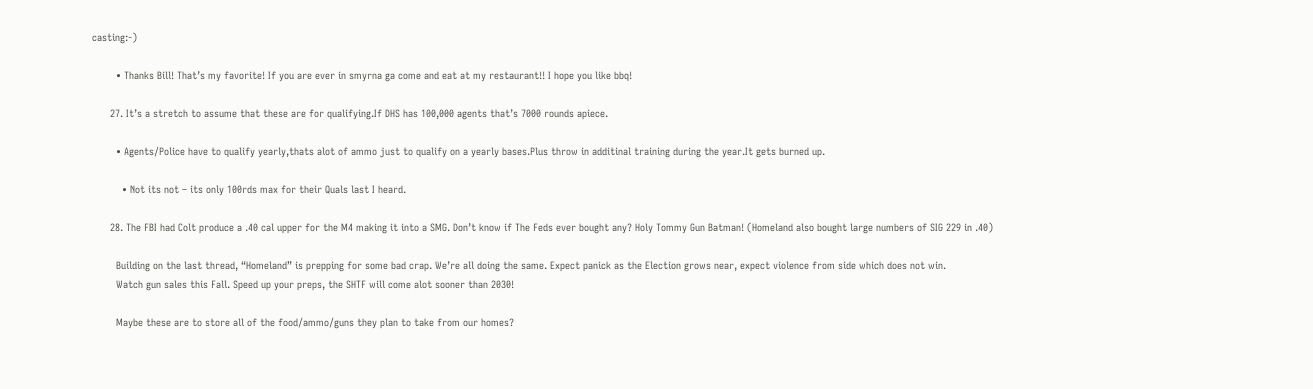casting:-)

        • Thanks Bill! That’s my favorite! If you are ever in smyrna ga come and eat at my restaurant!! I hope you like bbq!

      27. It’s a stretch to assume that these are for qualifying.If DHS has 100,000 agents that’s 7000 rounds apiece.

        • Agents/Police have to qualify yearly,thats alot of ammo just to qualify on a yearly bases.Plus throw in additinal training during the year.It gets burned up.

          • Not its not – its only 100rds max for their Quals last I heard.

      28. The FBI had Colt produce a .40 cal upper for the M4 making it into a SMG. Don’t know if The Feds ever bought any? Holy Tommy Gun Batman! (Homeland also bought large numbers of SIG 229 in .40)

        Building on the last thread, “Homeland” is prepping for some bad crap. We’re all doing the same. Expect panick as the Election grows near, expect violence from side which does not win.
        Watch gun sales this Fall. Speed up your preps, the SHTF will come alot sooner than 2030!

        Maybe these are to store all of the food/ammo/guns they plan to take from our homes?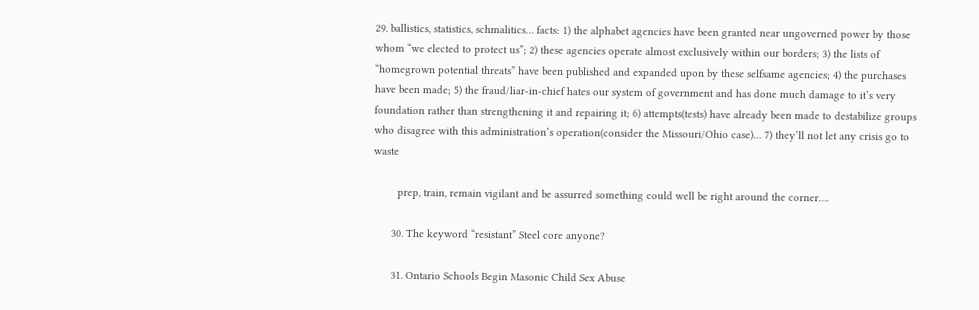29. ballistics, statistics, schmalitics… facts: 1) the alphabet agencies have been granted near ungoverned power by those whom “we elected to protect us”; 2) these agencies operate almost exclusively within our borders; 3) the lists of “homegrown potential threats” have been published and expanded upon by these selfsame agencies; 4) the purchases have been made; 5) the fraud/liar-in-chief hates our system of government and has done much damage to it’s very foundation rather than strengthening it and repairing it; 6) attempts(tests) have already been made to destabilize groups who disagree with this administration’s operation(consider the Missouri/Ohio case)… 7) they’ll not let any crisis go to waste

        prep, train, remain vigilant and be assurred something could well be right around the corner….

      30. The keyword “resistant” Steel core anyone?

      31. Ontario Schools Begin Masonic Child Sex Abuse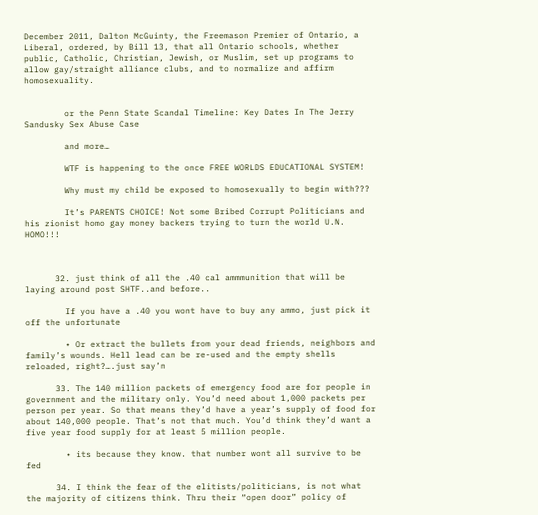December 2011, Dalton McGuinty, the Freemason Premier of Ontario, a Liberal, ordered, by Bill 13, that all Ontario schools, whether public, Catholic, Christian, Jewish, or Muslim, set up programs to allow gay/straight alliance clubs, and to normalize and affirm homosexuality.


        or the Penn State Scandal Timeline: Key Dates In The Jerry Sandusky Sex Abuse Case

        and more…

        WTF is happening to the once FREE WORLDS EDUCATIONAL SYSTEM!

        Why must my child be exposed to homosexually to begin with???

        It’s PARENTS CHOICE! Not some Bribed Corrupt Politicians and his zionist homo gay money backers trying to turn the world U.N. HOMO!!!



      32. just think of all the .40 cal ammmunition that will be laying around post SHTF..and before..

        If you have a .40 you wont have to buy any ammo, just pick it off the unfortunate

        • Or extract the bullets from your dead friends, neighbors and family’s wounds. Hell lead can be re-used and the empty shells reloaded, right?….just say’n

      33. The 140 million packets of emergency food are for people in government and the military only. You’d need about 1,000 packets per person per year. So that means they’d have a year’s supply of food for about 140,000 people. That’s not that much. You’d think they’d want a five year food supply for at least 5 million people.

        • its because they know. that number wont all survive to be fed

      34. I think the fear of the elitists/politicians, is not what the majority of citizens think. Thru their “open door” policy of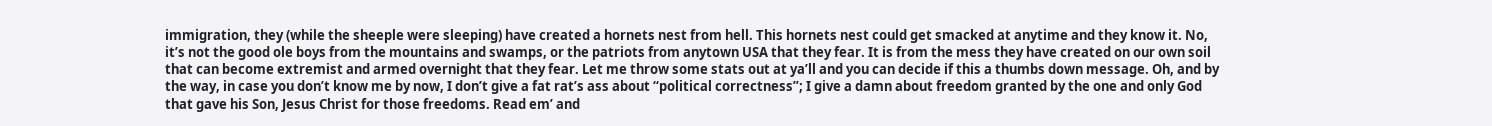immigration, they (while the sheeple were sleeping) have created a hornets nest from hell. This hornets nest could get smacked at anytime and they know it. No, it’s not the good ole boys from the mountains and swamps, or the patriots from anytown USA that they fear. It is from the mess they have created on our own soil that can become extremist and armed overnight that they fear. Let me throw some stats out at ya’ll and you can decide if this a thumbs down message. Oh, and by the way, in case you don’t know me by now, I don’t give a fat rat’s ass about “political correctness”; I give a damn about freedom granted by the one and only God that gave his Son, Jesus Christ for those freedoms. Read em’ and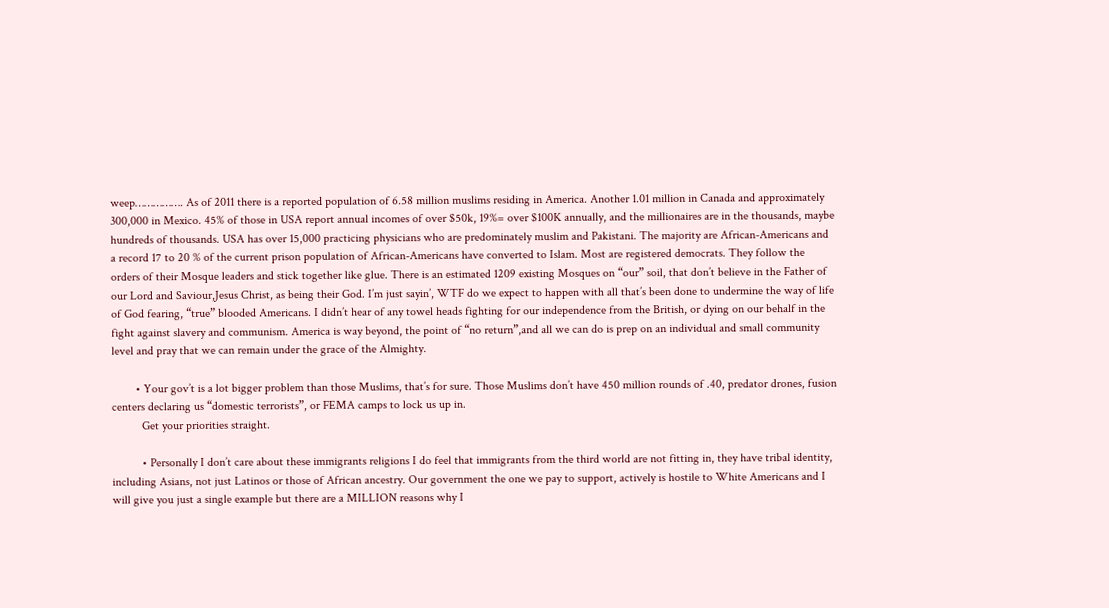weep……………. As of 2011 there is a reported population of 6.58 million muslims residing in America. Another 1.01 million in Canada and approximately 300,000 in Mexico. 45% of those in USA report annual incomes of over $50k, 19%= over $100K annually, and the millionaires are in the thousands, maybe hundreds of thousands. USA has over 15,000 practicing physicians who are predominately muslim and Pakistani. The majority are African-Americans and a record 17 to 20 % of the current prison population of African-Americans have converted to Islam. Most are registered democrats. They follow the orders of their Mosque leaders and stick together like glue. There is an estimated 1209 existing Mosques on “our” soil, that don’t believe in the Father of our Lord and Saviour,Jesus Christ, as being their God. I’m just sayin’, WTF do we expect to happen with all that’s been done to undermine the way of life of God fearing, “true” blooded Americans. I didn’t hear of any towel heads fighting for our independence from the British, or dying on our behalf in the fight against slavery and communism. America is way beyond, the point of “no return”,and all we can do is prep on an individual and small community level and pray that we can remain under the grace of the Almighty.

        • Your gov’t is a lot bigger problem than those Muslims, that’s for sure. Those Muslims don’t have 450 million rounds of .40, predator drones, fusion centers declaring us “domestic terrorists”, or FEMA camps to lock us up in.
          Get your priorities straight.

          • Personally I don’t care about these immigrants religions I do feel that immigrants from the third world are not fitting in, they have tribal identity, including Asians, not just Latinos or those of African ancestry. Our government the one we pay to support, actively is hostile to White Americans and I will give you just a single example but there are a MILLION reasons why I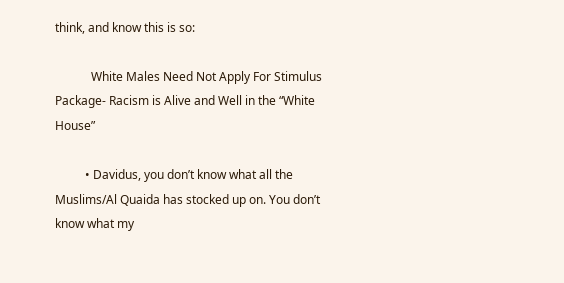think, and know this is so:

            White Males Need Not Apply For Stimulus Package- Racism is Alive and Well in the “White House”

          • Davidus, you don’t know what all the Muslims/Al Quaida has stocked up on. You don’t know what my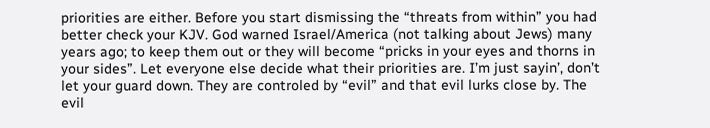priorities are either. Before you start dismissing the “threats from within” you had better check your KJV. God warned Israel/America (not talking about Jews) many years ago; to keep them out or they will become “pricks in your eyes and thorns in your sides”. Let everyone else decide what their priorities are. I’m just sayin’, don’t let your guard down. They are controled by “evil” and that evil lurks close by. The evil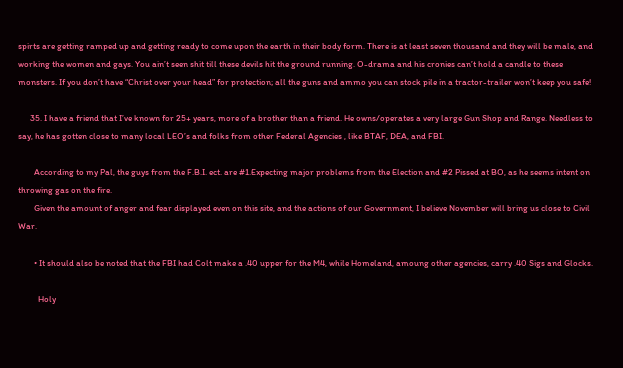spirts are getting ramped up and getting ready to come upon the earth in their body form. There is at least seven thousand and they will be male, and working the women and gays. You ain’t seen shit till these devils hit the ground running. O-drama and his cronies can’t hold a candle to these monsters. If you don’t have “Christ over your head” for protection; all the guns and ammo you can stock pile in a tractor-trailer won’t keep you safe!

      35. I have a friend that I’ve known for 25+ years, more of a brother than a friend. He owns/operates a very large Gun Shop and Range. Needless to say, he has gotten close to many local LEO’s and folks from other Federal Agencies , like BTAF, DEA, and FBI.

        According to my Pal, the guys from the F.B.I. ect. are #1.Expecting major problems from the Election and #2 Pissed at BO, as he seems intent on throwing gas on the fire.
        Given the amount of anger and fear displayed even on this site, and the actions of our Government, I believe November will bring us close to Civil War.

        • It should also be noted that the FBI had Colt make a .40 upper for the M4, while Homeland, amoung other agencies, carry .40 Sigs and Glocks.

          Holy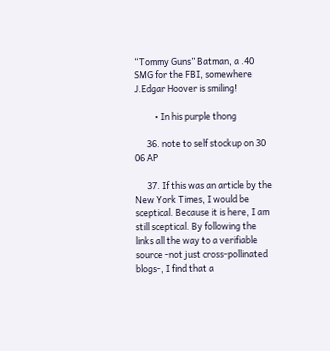“Tommy Guns” Batman, a .40 SMG for the FBI, somewhere J.Edgar Hoover is smiling!

          • In his purple thong

      36. note to self stockup on 30 06 AP

      37. If this was an article by the New York Times, I would be sceptical. Because it is here, I am still sceptical. By following the links all the way to a verifiable source -not just cross-pollinated blogs-, I find that a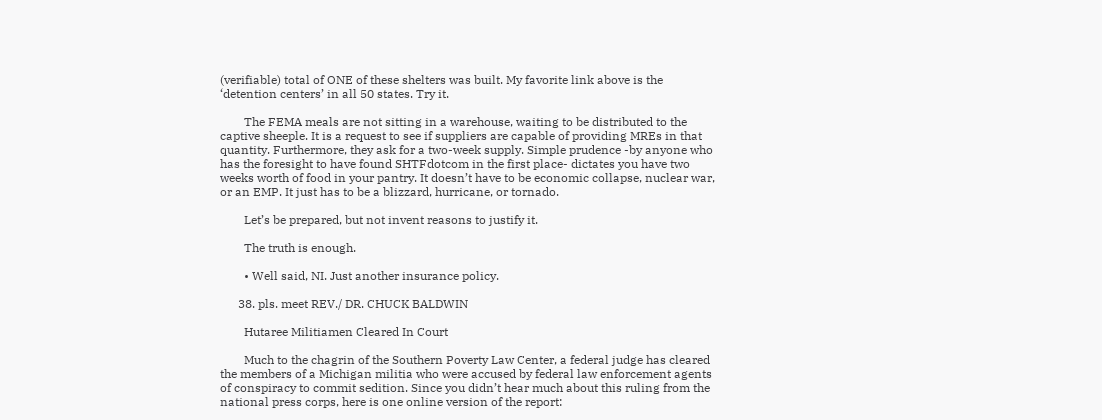(verifiable) total of ONE of these shelters was built. My favorite link above is the ‘detention centers’ in all 50 states. Try it.

        The FEMA meals are not sitting in a warehouse, waiting to be distributed to the captive sheeple. It is a request to see if suppliers are capable of providing MREs in that quantity. Furthermore, they ask for a two-week supply. Simple prudence -by anyone who has the foresight to have found SHTFdotcom in the first place- dictates you have two weeks worth of food in your pantry. It doesn’t have to be economic collapse, nuclear war, or an EMP. It just has to be a blizzard, hurricane, or tornado.

        Let’s be prepared, but not invent reasons to justify it.

        The truth is enough.

        • Well said, NI. Just another insurance policy.

      38. pls. meet REV./ DR. CHUCK BALDWIN

        Hutaree Militiamen Cleared In Court

        Much to the chagrin of the Southern Poverty Law Center, a federal judge has cleared the members of a Michigan militia who were accused by federal law enforcement agents of conspiracy to commit sedition. Since you didn’t hear much about this ruling from the national press corps, here is one online version of the report: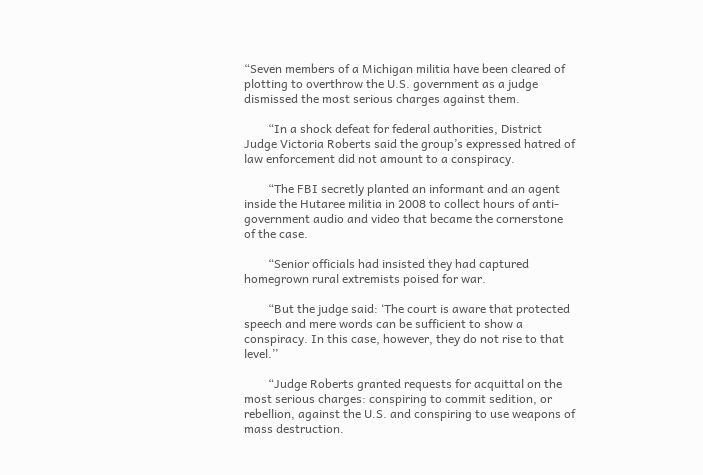“Seven members of a Michigan militia have been cleared of plotting to overthrow the U.S. government as a judge dismissed the most serious charges against them.

        “In a shock defeat for federal authorities, District Judge Victoria Roberts said the group’s expressed hatred of law enforcement did not amount to a conspiracy.

        “The FBI secretly planted an informant and an agent inside the Hutaree militia in 2008 to collect hours of anti-government audio and video that became the cornerstone of the case.

        “Senior officials had insisted they had captured homegrown rural extremists poised for war.

        “But the judge said: ‘The court is aware that protected speech and mere words can be sufficient to show a conspiracy. In this case, however, they do not rise to that level.’’

        “Judge Roberts granted requests for acquittal on the most serious charges: conspiring to commit sedition, or rebellion, against the U.S. and conspiring to use weapons of mass destruction.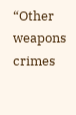“Other weapons crimes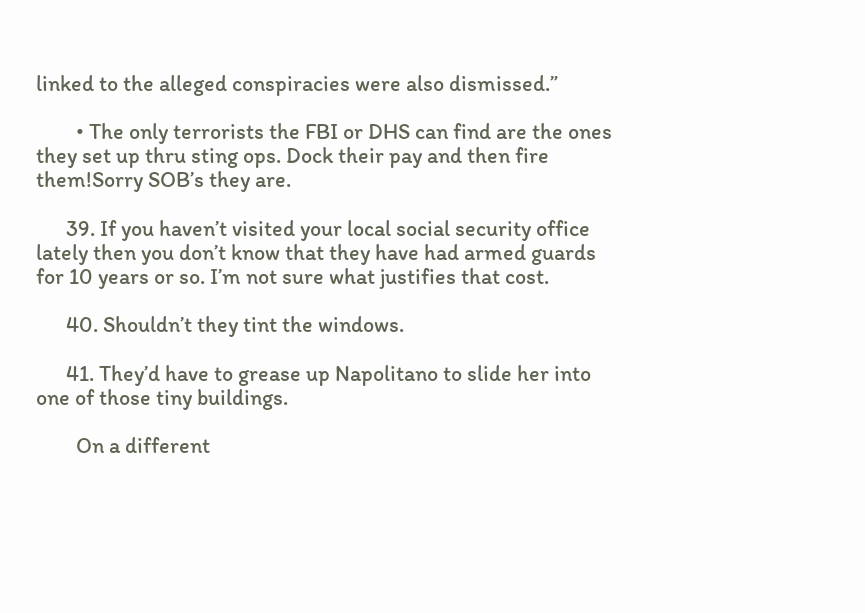linked to the alleged conspiracies were also dismissed.”

        • The only terrorists the FBI or DHS can find are the ones they set up thru sting ops. Dock their pay and then fire them!Sorry SOB’s they are.

      39. If you haven’t visited your local social security office lately then you don’t know that they have had armed guards for 10 years or so. I’m not sure what justifies that cost.

      40. Shouldn’t they tint the windows.

      41. They’d have to grease up Napolitano to slide her into one of those tiny buildings.

        On a different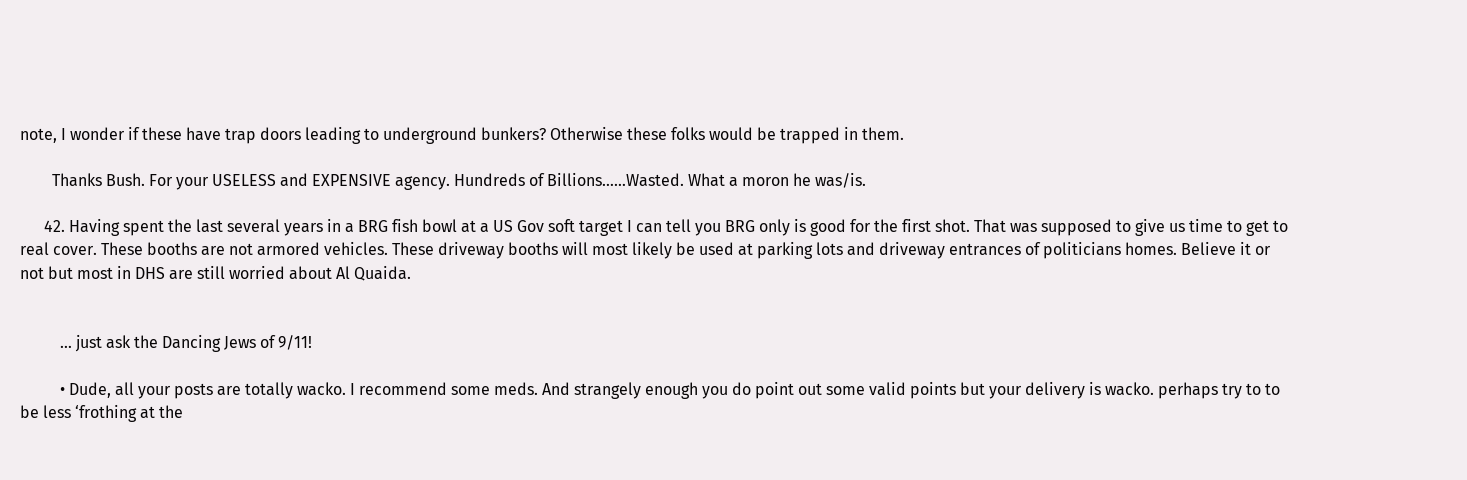note, I wonder if these have trap doors leading to underground bunkers? Otherwise these folks would be trapped in them.

        Thanks Bush. For your USELESS and EXPENSIVE agency. Hundreds of Billions……Wasted. What a moron he was/is.

      42. Having spent the last several years in a BRG fish bowl at a US Gov soft target I can tell you BRG only is good for the first shot. That was supposed to give us time to get to real cover. These booths are not armored vehicles. These driveway booths will most likely be used at parking lots and driveway entrances of politicians homes. Believe it or not but most in DHS are still worried about Al Quaida.


          … just ask the Dancing Jews of 9/11!

          • Dude, all your posts are totally wacko. I recommend some meds. And strangely enough you do point out some valid points but your delivery is wacko. perhaps try to to be less ‘frothing at the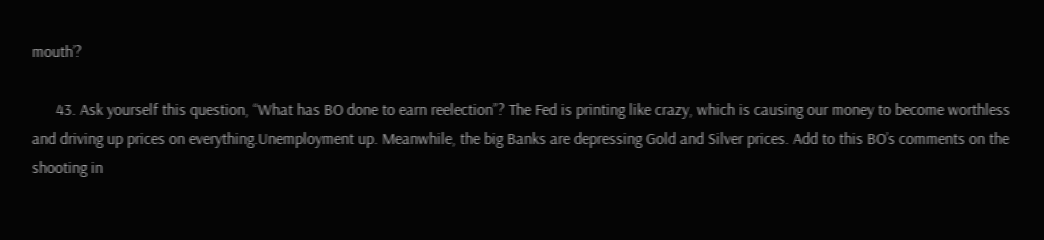mouth’?

      43. Ask yourself this question, “What has BO done to earn reelection”? The Fed is printing like crazy, which is causing our money to become worthless and driving up prices on everything.Unemployment up. Meanwhile, the big Banks are depressing Gold and Silver prices. Add to this BO’s comments on the shooting in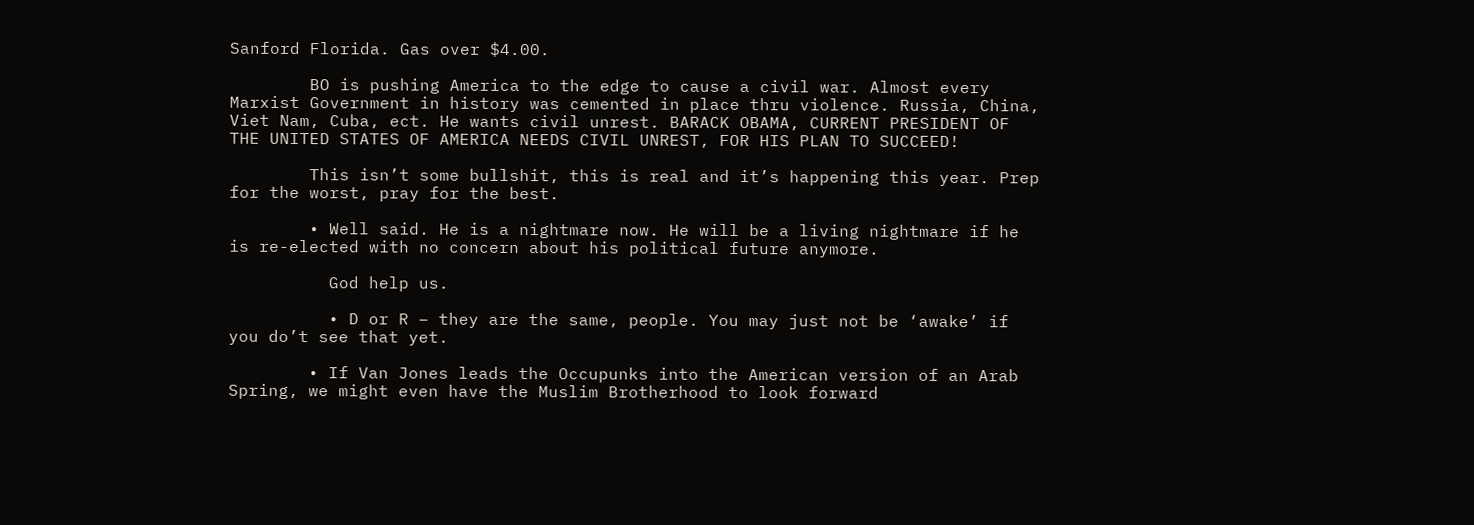Sanford Florida. Gas over $4.00.

        BO is pushing America to the edge to cause a civil war. Almost every Marxist Government in history was cemented in place thru violence. Russia, China, Viet Nam, Cuba, ect. He wants civil unrest. BARACK OBAMA, CURRENT PRESIDENT OF THE UNITED STATES OF AMERICA NEEDS CIVIL UNREST, FOR HIS PLAN TO SUCCEED!

        This isn’t some bullshit, this is real and it’s happening this year. Prep for the worst, pray for the best.

        • Well said. He is a nightmare now. He will be a living nightmare if he is re-elected with no concern about his political future anymore.

          God help us.

          • D or R – they are the same, people. You may just not be ‘awake’ if you do’t see that yet.

        • If Van Jones leads the Occupunks into the American version of an Arab Spring, we might even have the Muslim Brotherhood to look forward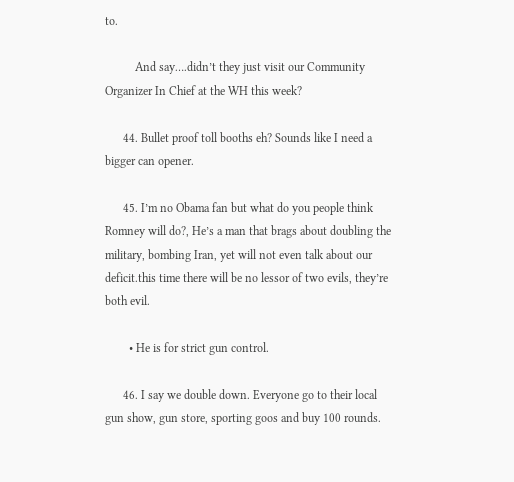to.

          And say….didn’t they just visit our Community Organizer In Chief at the WH this week?

      44. Bullet proof toll booths eh? Sounds like I need a bigger can opener.

      45. I’m no Obama fan but what do you people think Romney will do?, He’s a man that brags about doubling the military, bombing Iran, yet will not even talk about our deficit.this time there will be no lessor of two evils, they’re both evil.

        • He is for strict gun control.

      46. I say we double down. Everyone go to their local gun show, gun store, sporting goos and buy 100 rounds.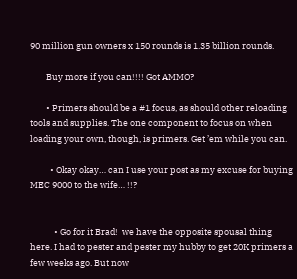90 million gun owners x 150 rounds is 1.35 billion rounds.

        Buy more if you can!!!! Got AMMO?

        • Primers should be a #1 focus, as should other reloading tools and supplies. The one component to focus on when loading your own, though, is primers. Get ’em while you can.

          • Okay okay… can I use your post as my excuse for buying MEC 9000 to the wife… !!?


            • Go for it Brad!  we have the opposite spousal thing here. I had to pester and pester my hubby to get 20K primers a few weeks ago. But now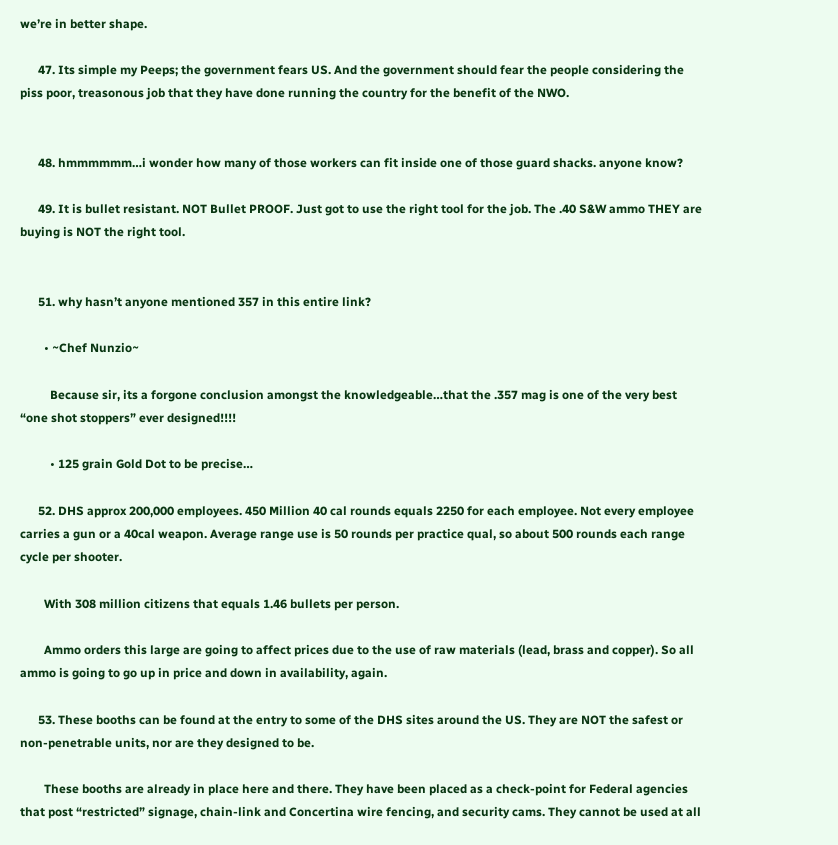we’re in better shape.

      47. Its simple my Peeps; the government fears US. And the government should fear the people considering the piss poor, treasonous job that they have done running the country for the benefit of the NWO.


      48. hmmmmmm…i wonder how many of those workers can fit inside one of those guard shacks. anyone know?

      49. It is bullet resistant. NOT Bullet PROOF. Just got to use the right tool for the job. The .40 S&W ammo THEY are buying is NOT the right tool.


      51. why hasn’t anyone mentioned 357 in this entire link?

        • ~Chef Nunzio~

          Because sir, its a forgone conclusion amongst the knowledgeable…that the .357 mag is one of the very best “one shot stoppers” ever designed!!!!

          • 125 grain Gold Dot to be precise…

      52. DHS approx 200,000 employees. 450 Million 40 cal rounds equals 2250 for each employee. Not every employee carries a gun or a 40cal weapon. Average range use is 50 rounds per practice qual, so about 500 rounds each range cycle per shooter.

        With 308 million citizens that equals 1.46 bullets per person.

        Ammo orders this large are going to affect prices due to the use of raw materials (lead, brass and copper). So all ammo is going to go up in price and down in availability, again.

      53. These booths can be found at the entry to some of the DHS sites around the US. They are NOT the safest or non-penetrable units, nor are they designed to be.

        These booths are already in place here and there. They have been placed as a check-point for Federal agencies that post “restricted” signage, chain-link and Concertina wire fencing, and security cams. They cannot be used at all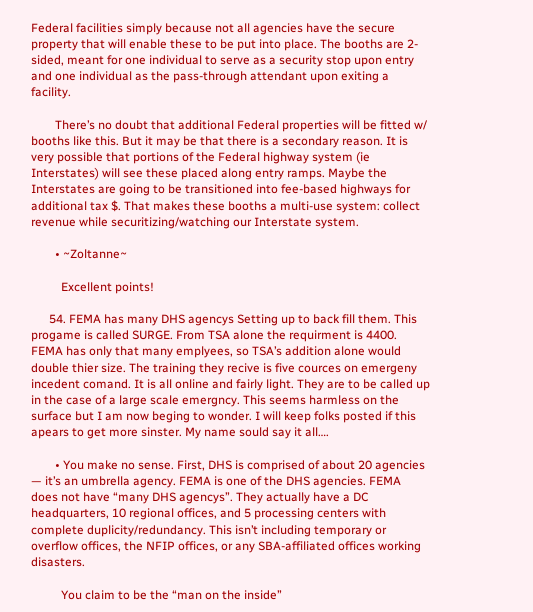Federal facilities simply because not all agencies have the secure property that will enable these to be put into place. The booths are 2-sided, meant for one individual to serve as a security stop upon entry and one individual as the pass-through attendant upon exiting a facility.

        There’s no doubt that additional Federal properties will be fitted w/ booths like this. But it may be that there is a secondary reason. It is very possible that portions of the Federal highway system (ie Interstates) will see these placed along entry ramps. Maybe the Interstates are going to be transitioned into fee-based highways for additional tax $. That makes these booths a multi-use system: collect revenue while securitizing/watching our Interstate system.

        • ~Zoltanne~

          Excellent points!

      54. FEMA has many DHS agencys Setting up to back fill them. This progame is called SURGE. From TSA alone the requirment is 4400. FEMA has only that many emplyees, so TSA’s addition alone would double thier size. The training they recive is five cources on emergeny incedent comand. It is all online and fairly light. They are to be called up in the case of a large scale emergncy. This seems harmless on the surface but I am now beging to wonder. I will keep folks posted if this apears to get more sinster. My name sould say it all….

        • You make no sense. First, DHS is comprised of about 20 agencies — it’s an umbrella agency. FEMA is one of the DHS agencies. FEMA does not have “many DHS agencys”. They actually have a DC headquarters, 10 regional offices, and 5 processing centers with complete duplicity/redundancy. This isn’t including temporary or overflow offices, the NFIP offices, or any SBA-affiliated offices working disasters.

          You claim to be the “man on the inside”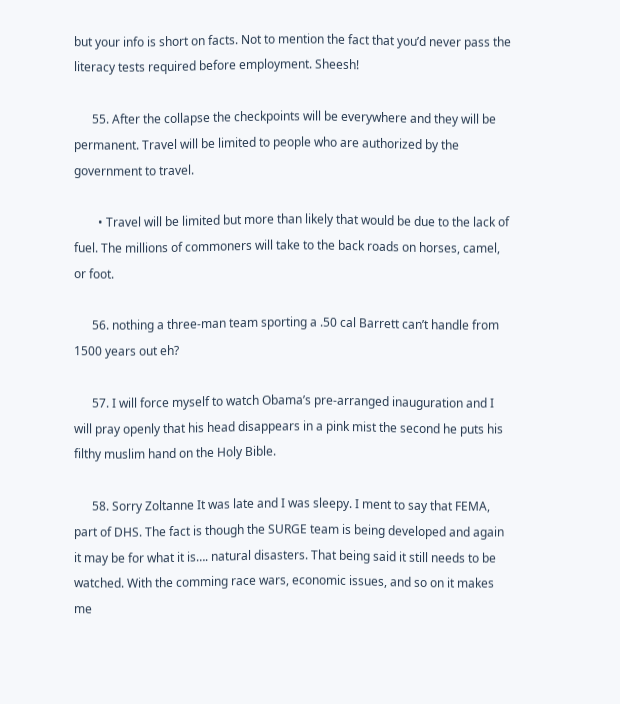but your info is short on facts. Not to mention the fact that you’d never pass the literacy tests required before employment. Sheesh!

      55. After the collapse the checkpoints will be everywhere and they will be permanent. Travel will be limited to people who are authorized by the government to travel.

        • Travel will be limited but more than likely that would be due to the lack of fuel. The millions of commoners will take to the back roads on horses, camel, or foot.

      56. nothing a three-man team sporting a .50 cal Barrett can’t handle from 1500 years out eh?

      57. I will force myself to watch Obama’s pre-arranged inauguration and I will pray openly that his head disappears in a pink mist the second he puts his filthy muslim hand on the Holy Bible.

      58. Sorry Zoltanne It was late and I was sleepy. I ment to say that FEMA, part of DHS. The fact is though the SURGE team is being developed and again it may be for what it is…. natural disasters. That being said it still needs to be watched. With the comming race wars, economic issues, and so on it makes me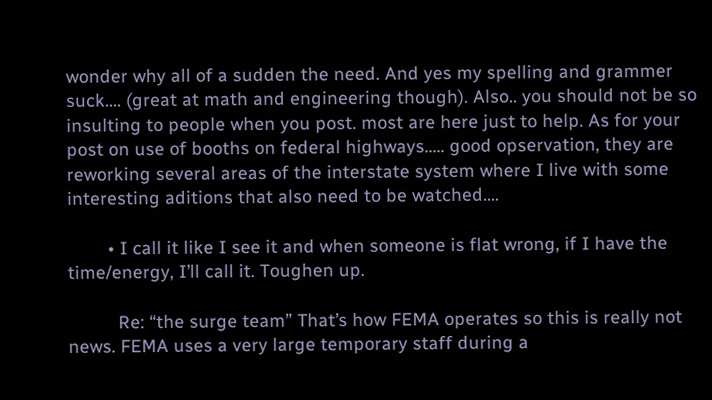wonder why all of a sudden the need. And yes my spelling and grammer suck…. (great at math and engineering though). Also.. you should not be so insulting to people when you post. most are here just to help. As for your post on use of booths on federal highways….. good opservation, they are reworking several areas of the interstate system where I live with some interesting aditions that also need to be watched….

        • I call it like I see it and when someone is flat wrong, if I have the time/energy, I’ll call it. Toughen up.

          Re: “the surge team” That’s how FEMA operates so this is really not news. FEMA uses a very large temporary staff during a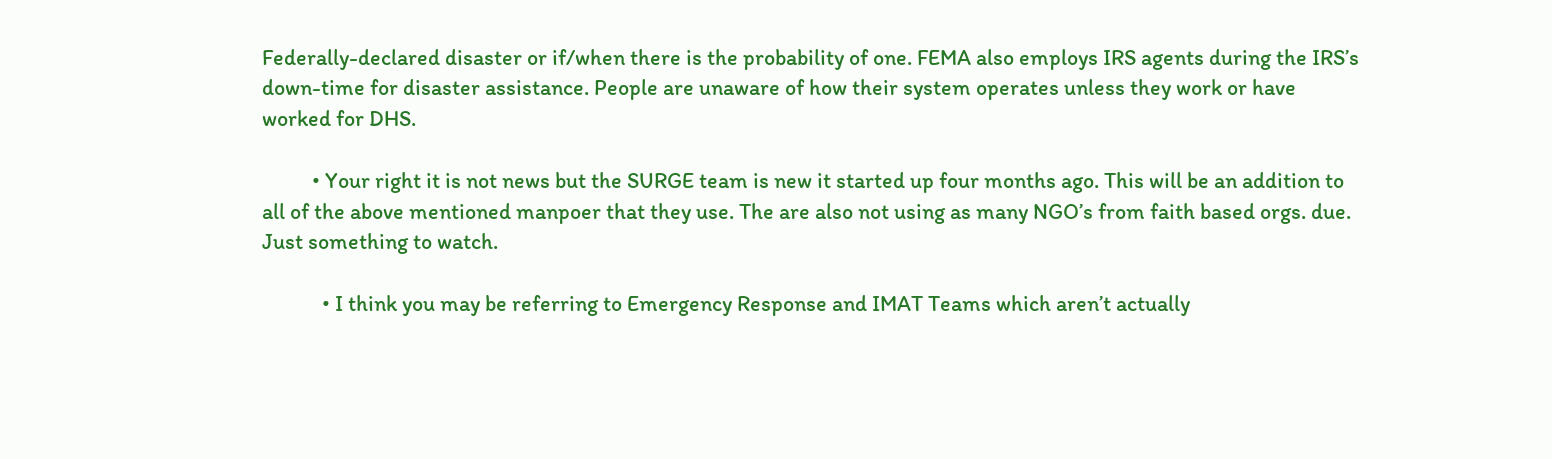Federally-declared disaster or if/when there is the probability of one. FEMA also employs IRS agents during the IRS’s down-time for disaster assistance. People are unaware of how their system operates unless they work or have worked for DHS.

          • Your right it is not news but the SURGE team is new it started up four months ago. This will be an addition to all of the above mentioned manpoer that they use. The are also not using as many NGO’s from faith based orgs. due. Just something to watch.

            • I think you may be referring to Emergency Response and IMAT Teams which aren’t actually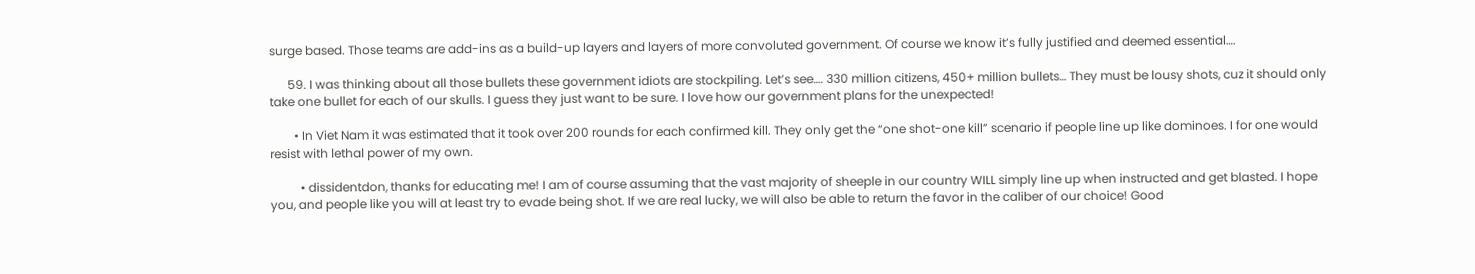surge based. Those teams are add-ins as a build-up layers and layers of more convoluted government. Of course we know it’s fully justified and deemed essential….

      59. I was thinking about all those bullets these government idiots are stockpiling. Let’s see…. 330 million citizens, 450+ million bullets… They must be lousy shots, cuz it should only take one bullet for each of our skulls. I guess they just want to be sure. I love how our government plans for the unexpected!

        • In Viet Nam it was estimated that it took over 200 rounds for each confirmed kill. They only get the “one shot-one kill” scenario if people line up like dominoes. I for one would resist with lethal power of my own.

          • dissidentdon, thanks for educating me! I am of course assuming that the vast majority of sheeple in our country WILL simply line up when instructed and get blasted. I hope you, and people like you will at least try to evade being shot. If we are real lucky, we will also be able to return the favor in the caliber of our choice! Good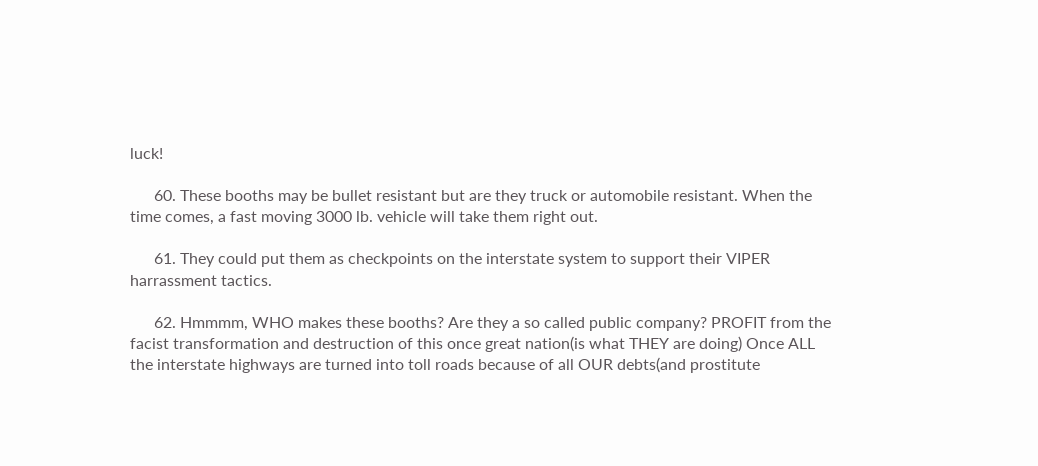luck!

      60. These booths may be bullet resistant but are they truck or automobile resistant. When the time comes, a fast moving 3000 lb. vehicle will take them right out.

      61. They could put them as checkpoints on the interstate system to support their VIPER harrassment tactics.

      62. Hmmmm, WHO makes these booths? Are they a so called public company? PROFIT from the facist transformation and destruction of this once great nation(is what THEY are doing) Once ALL the interstate highways are turned into toll roads because of all OUR debts(and prostitute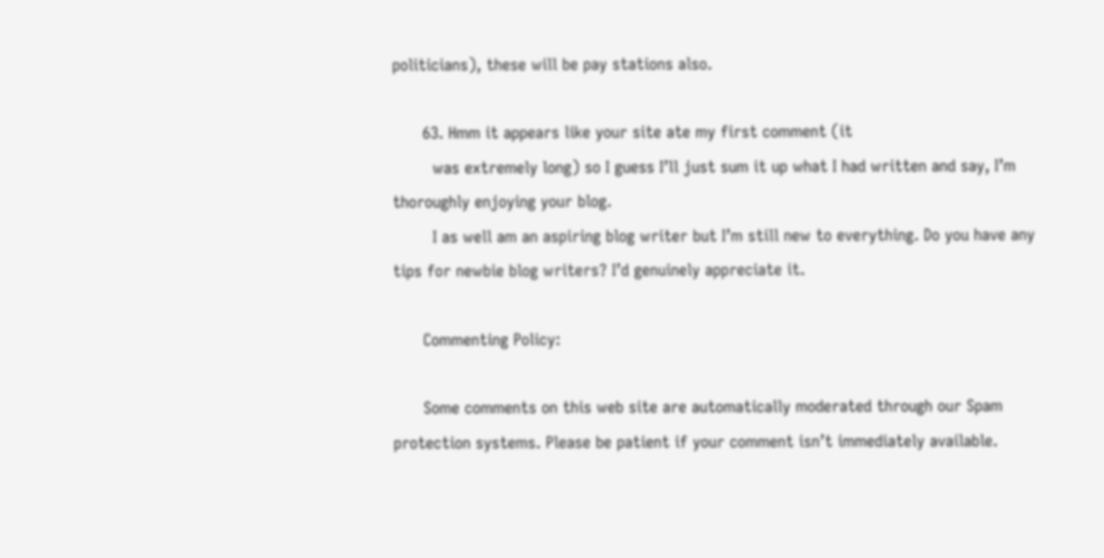politicians), these will be pay stations also.

      63. Hmm it appears like your site ate my first comment (it
        was extremely long) so I guess I’ll just sum it up what I had written and say, I’m thoroughly enjoying your blog.
        I as well am an aspiring blog writer but I’m still new to everything. Do you have any tips for newbie blog writers? I’d genuinely appreciate it.

      Commenting Policy:

      Some comments on this web site are automatically moderated through our Spam protection systems. Please be patient if your comment isn’t immediately available.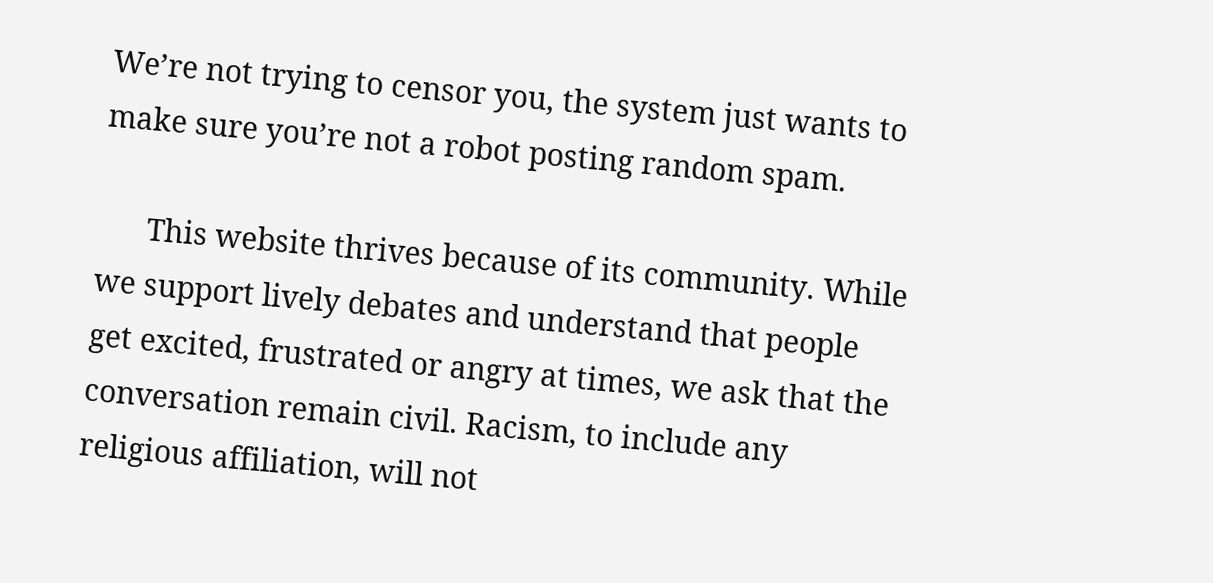We’re not trying to censor you, the system just wants to make sure you’re not a robot posting random spam.

      This website thrives because of its community. While we support lively debates and understand that people get excited, frustrated or angry at times, we ask that the conversation remain civil. Racism, to include any religious affiliation, will not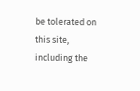be tolerated on this site, including the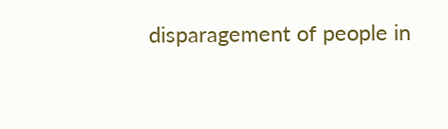disparagement of people in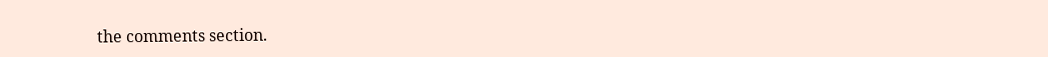the comments section.